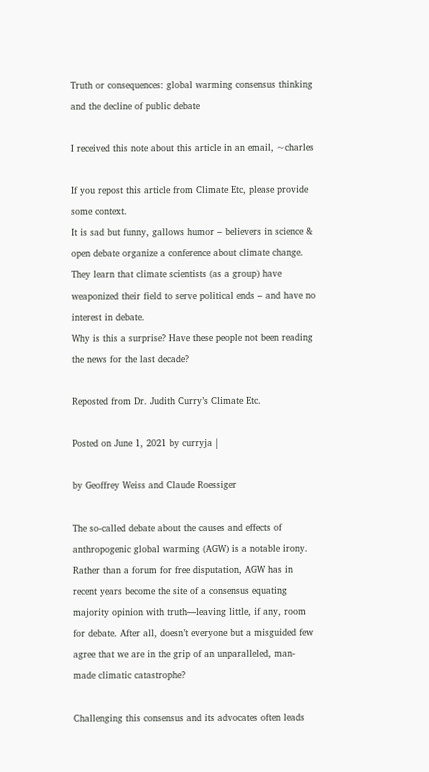Truth or consequences: global warming consensus thinking and the decline of public debate

I received this note about this article in an email, ~charles

If you repost this article from Climate Etc, please provide some context.
It is sad but funny, gallows humor – believers in science & open debate organize a conference about climate change. They learn that climate scientists (as a group) have weaponized their field to serve political ends – and have no interest in debate.
Why is this a surprise? Have these people not been reading the news for the last decade?

Reposted from Dr. Judith Curry’s Climate Etc.

Posted on June 1, 2021 by curryja |

by Geoffrey Weiss and Claude Roessiger

The so-called debate about the causes and effects of anthropogenic global warming (AGW) is a notable irony. Rather than a forum for free disputation, AGW has in recent years become the site of a consensus equating majority opinion with truth—leaving little, if any, room for debate. After all, doesn’t everyone but a misguided few agree that we are in the grip of an unparalleled, man- made climatic catastrophe?

Challenging this consensus and its advocates often leads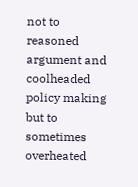not to reasoned argument and coolheaded policy making but to sometimes overheated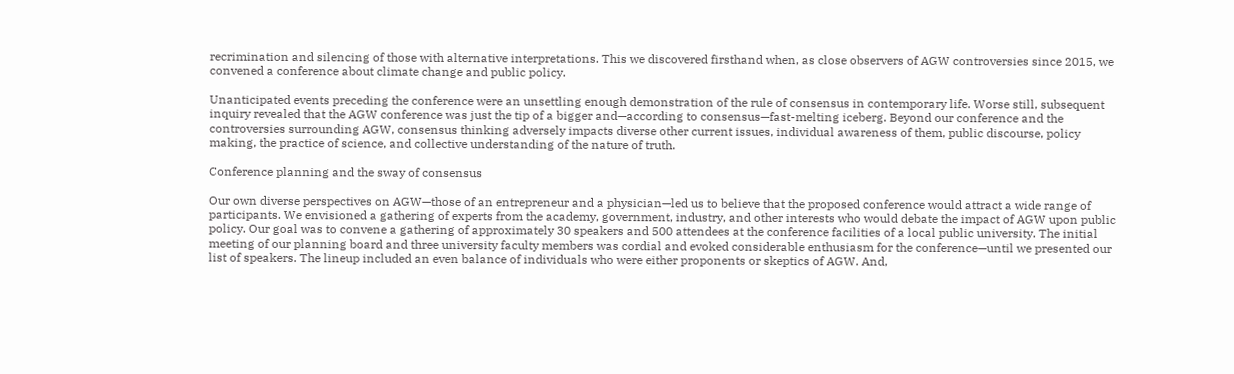recrimination and silencing of those with alternative interpretations. This we discovered firsthand when, as close observers of AGW controversies since 2015, we convened a conference about climate change and public policy.

Unanticipated events preceding the conference were an unsettling enough demonstration of the rule of consensus in contemporary life. Worse still, subsequent inquiry revealed that the AGW conference was just the tip of a bigger and—according to consensus—fast-melting iceberg. Beyond our conference and the controversies surrounding AGW, consensus thinking adversely impacts diverse other current issues, individual awareness of them, public discourse, policy making, the practice of science, and collective understanding of the nature of truth.

Conference planning and the sway of consensus

Our own diverse perspectives on AGW—those of an entrepreneur and a physician—led us to believe that the proposed conference would attract a wide range of participants. We envisioned a gathering of experts from the academy, government, industry, and other interests who would debate the impact of AGW upon public policy. Our goal was to convene a gathering of approximately 30 speakers and 500 attendees at the conference facilities of a local public university. The initial meeting of our planning board and three university faculty members was cordial and evoked considerable enthusiasm for the conference—until we presented our list of speakers. The lineup included an even balance of individuals who were either proponents or skeptics of AGW. And,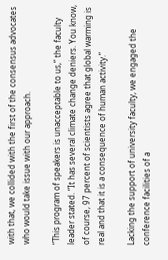with that, we collided with the first of the consensus advocates who would take issue with our approach.

“This program of speakers is unacceptable to us,” the faculty leader stated. “It has several climate change deniers. You know, of course, 97 percent of scientists agree that global warming is real and that it is a consequence of human activity.”

Lacking the support of university faculty, we engaged the conference facilities of a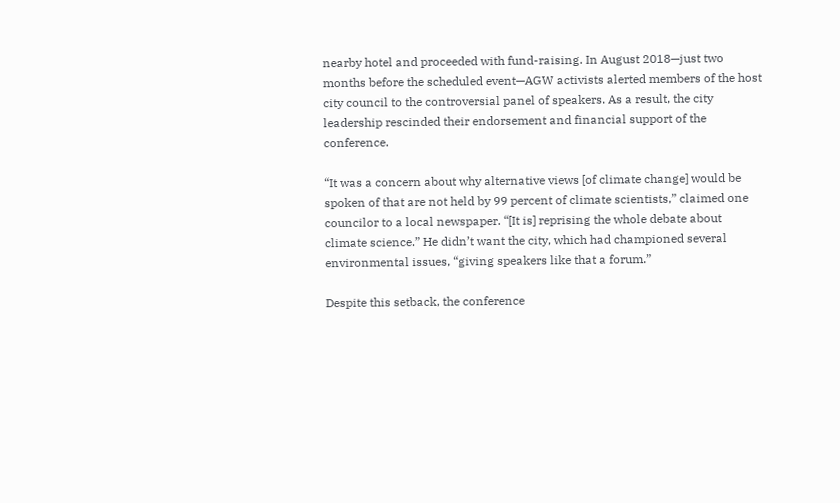nearby hotel and proceeded with fund-raising. In August 2018—just two months before the scheduled event—AGW activists alerted members of the host city council to the controversial panel of speakers. As a result, the city leadership rescinded their endorsement and financial support of the conference.

“It was a concern about why alternative views [of climate change] would be spoken of that are not held by 99 percent of climate scientists,” claimed one councilor to a local newspaper. “[It is] reprising the whole debate about climate science.” He didn’t want the city, which had championed several environmental issues, “giving speakers like that a forum.”

Despite this setback, the conference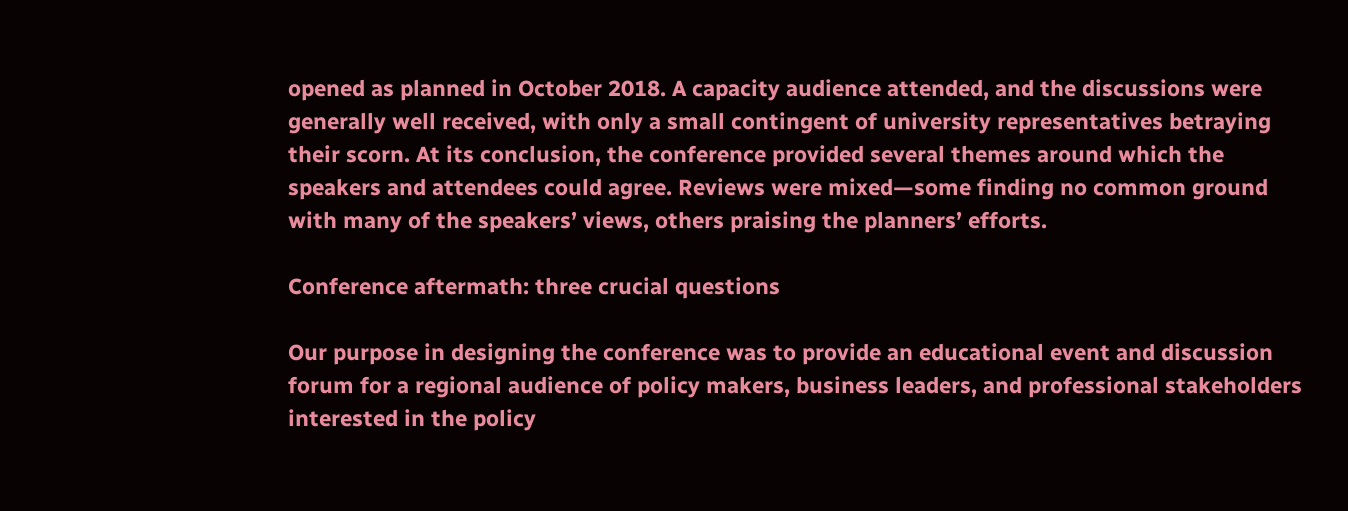opened as planned in October 2018. A capacity audience attended, and the discussions were generally well received, with only a small contingent of university representatives betraying their scorn. At its conclusion, the conference provided several themes around which the speakers and attendees could agree. Reviews were mixed—some finding no common ground with many of the speakers’ views, others praising the planners’ efforts.

Conference aftermath: three crucial questions

Our purpose in designing the conference was to provide an educational event and discussion forum for a regional audience of policy makers, business leaders, and professional stakeholders interested in the policy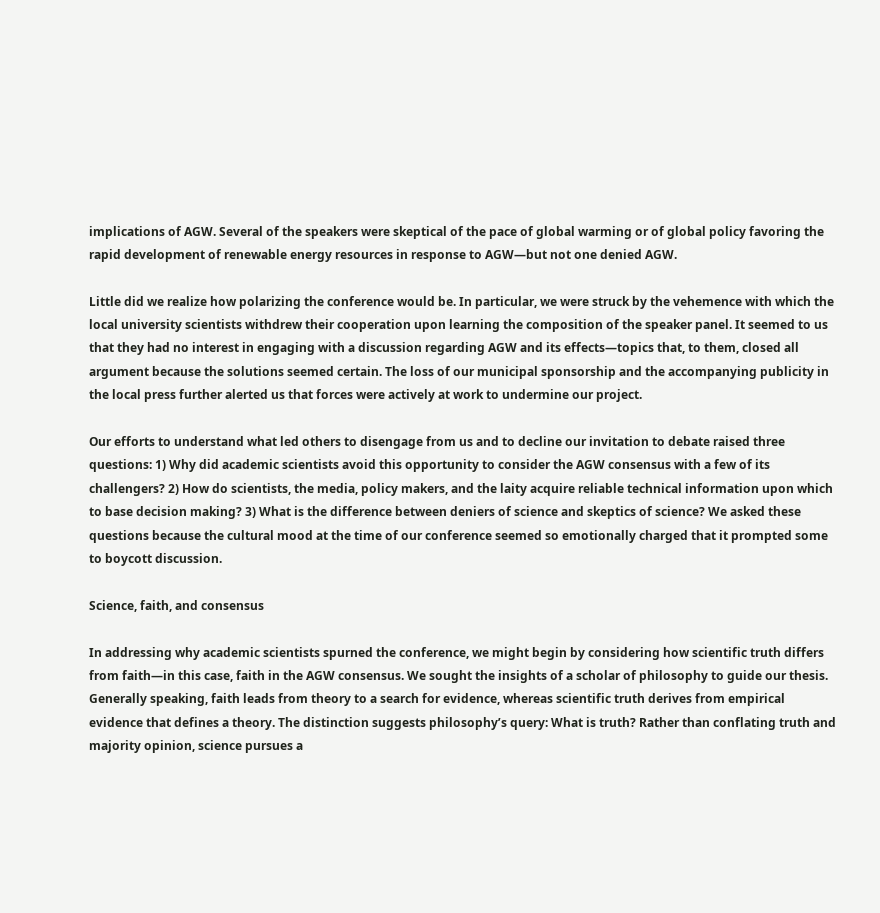implications of AGW. Several of the speakers were skeptical of the pace of global warming or of global policy favoring the rapid development of renewable energy resources in response to AGW—but not one denied AGW.

Little did we realize how polarizing the conference would be. In particular, we were struck by the vehemence with which the local university scientists withdrew their cooperation upon learning the composition of the speaker panel. It seemed to us that they had no interest in engaging with a discussion regarding AGW and its effects—topics that, to them, closed all argument because the solutions seemed certain. The loss of our municipal sponsorship and the accompanying publicity in the local press further alerted us that forces were actively at work to undermine our project.

Our efforts to understand what led others to disengage from us and to decline our invitation to debate raised three questions: 1) Why did academic scientists avoid this opportunity to consider the AGW consensus with a few of its challengers? 2) How do scientists, the media, policy makers, and the laity acquire reliable technical information upon which to base decision making? 3) What is the difference between deniers of science and skeptics of science? We asked these questions because the cultural mood at the time of our conference seemed so emotionally charged that it prompted some to boycott discussion.

Science, faith, and consensus

In addressing why academic scientists spurned the conference, we might begin by considering how scientific truth differs from faith—in this case, faith in the AGW consensus. We sought the insights of a scholar of philosophy to guide our thesis. Generally speaking, faith leads from theory to a search for evidence, whereas scientific truth derives from empirical evidence that defines a theory. The distinction suggests philosophy’s query: What is truth? Rather than conflating truth and majority opinion, science pursues a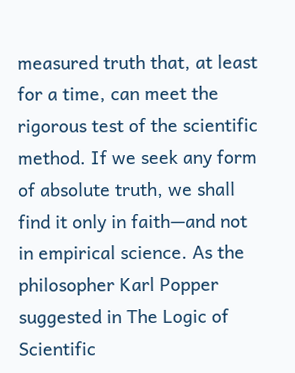measured truth that, at least for a time, can meet the rigorous test of the scientific method. If we seek any form of absolute truth, we shall find it only in faith—and not in empirical science. As the philosopher Karl Popper suggested in The Logic of Scientific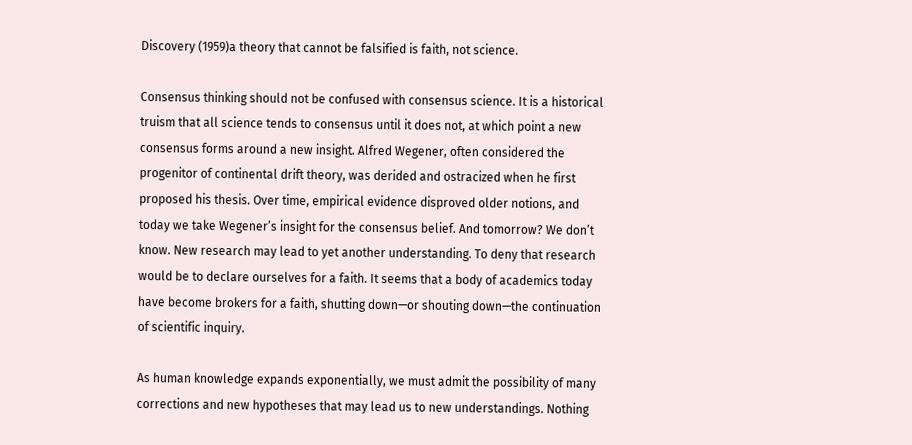Discovery (1959)a theory that cannot be falsified is faith, not science.

Consensus thinking should not be confused with consensus science. It is a historical truism that all science tends to consensus until it does not, at which point a new consensus forms around a new insight. Alfred Wegener, often considered the progenitor of continental drift theory, was derided and ostracized when he first proposed his thesis. Over time, empirical evidence disproved older notions, and today we take Wegener’s insight for the consensus belief. And tomorrow? We don’t know. New research may lead to yet another understanding. To deny that research would be to declare ourselves for a faith. It seems that a body of academics today have become brokers for a faith, shutting down—or shouting down—the continuation of scientific inquiry.

As human knowledge expands exponentially, we must admit the possibility of many corrections and new hypotheses that may lead us to new understandings. Nothing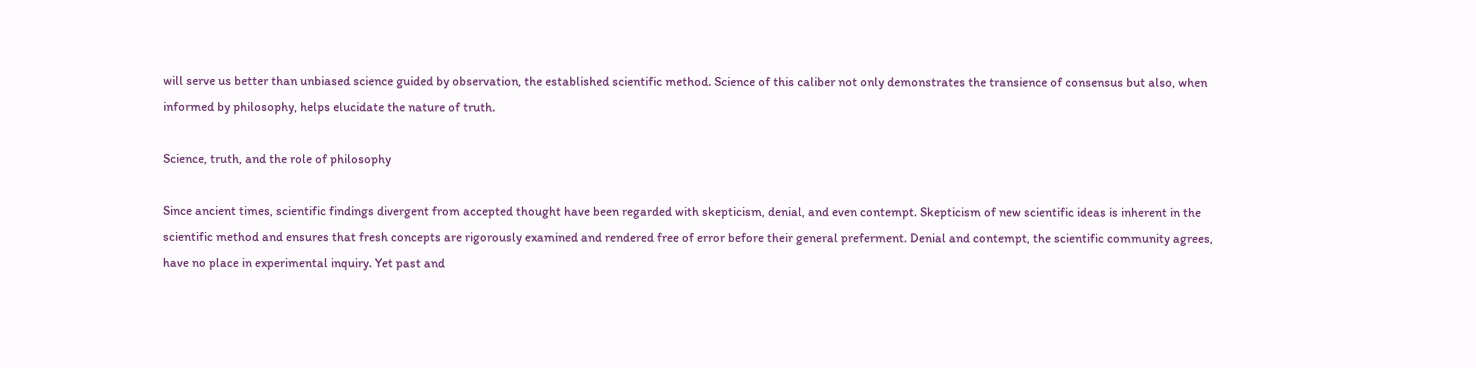will serve us better than unbiased science guided by observation, the established scientific method. Science of this caliber not only demonstrates the transience of consensus but also, when informed by philosophy, helps elucidate the nature of truth.

Science, truth, and the role of philosophy

Since ancient times, scientific findings divergent from accepted thought have been regarded with skepticism, denial, and even contempt. Skepticism of new scientific ideas is inherent in the scientific method and ensures that fresh concepts are rigorously examined and rendered free of error before their general preferment. Denial and contempt, the scientific community agrees, have no place in experimental inquiry. Yet past and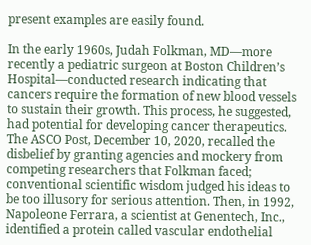present examples are easily found.

In the early 1960s, Judah Folkman, MD—more recently a pediatric surgeon at Boston Children’s Hospital—conducted research indicating that cancers require the formation of new blood vessels to sustain their growth. This process, he suggested, had potential for developing cancer therapeutics. The ASCO Post, December 10, 2020, recalled the disbelief by granting agencies and mockery from competing researchers that Folkman faced; conventional scientific wisdom judged his ideas to be too illusory for serious attention. Then, in 1992, Napoleone Ferrara, a scientist at Genentech, Inc., identified a protein called vascular endothelial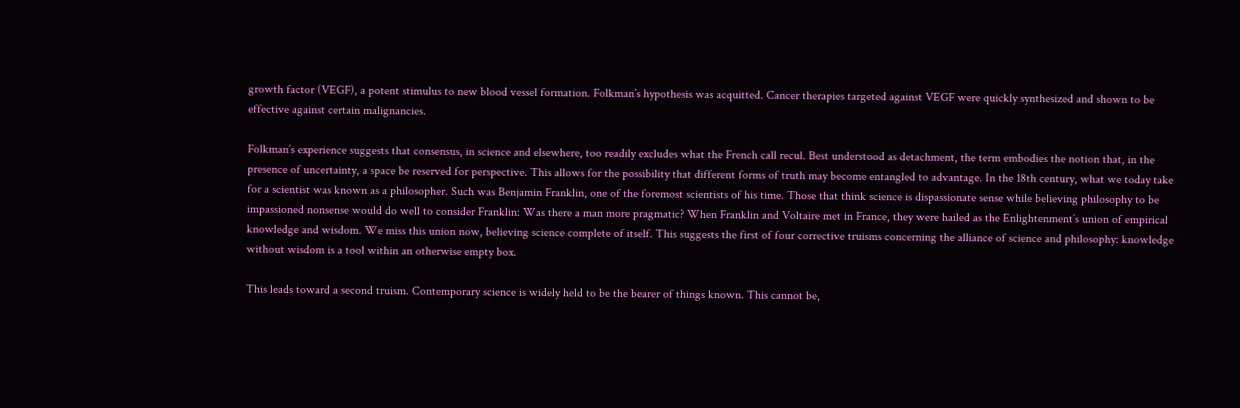growth factor (VEGF), a potent stimulus to new blood vessel formation. Folkman’s hypothesis was acquitted. Cancer therapies targeted against VEGF were quickly synthesized and shown to be effective against certain malignancies.

Folkman’s experience suggests that consensus, in science and elsewhere, too readily excludes what the French call recul. Best understood as detachment, the term embodies the notion that, in the presence of uncertainty, a space be reserved for perspective. This allows for the possibility that different forms of truth may become entangled to advantage. In the 18th century, what we today take for a scientist was known as a philosopher. Such was Benjamin Franklin, one of the foremost scientists of his time. Those that think science is dispassionate sense while believing philosophy to be impassioned nonsense would do well to consider Franklin: Was there a man more pragmatic? When Franklin and Voltaire met in France, they were hailed as the Enlightenment’s union of empirical knowledge and wisdom. We miss this union now, believing science complete of itself. This suggests the first of four corrective truisms concerning the alliance of science and philosophy: knowledge without wisdom is a tool within an otherwise empty box.

This leads toward a second truism. Contemporary science is widely held to be the bearer of things known. This cannot be,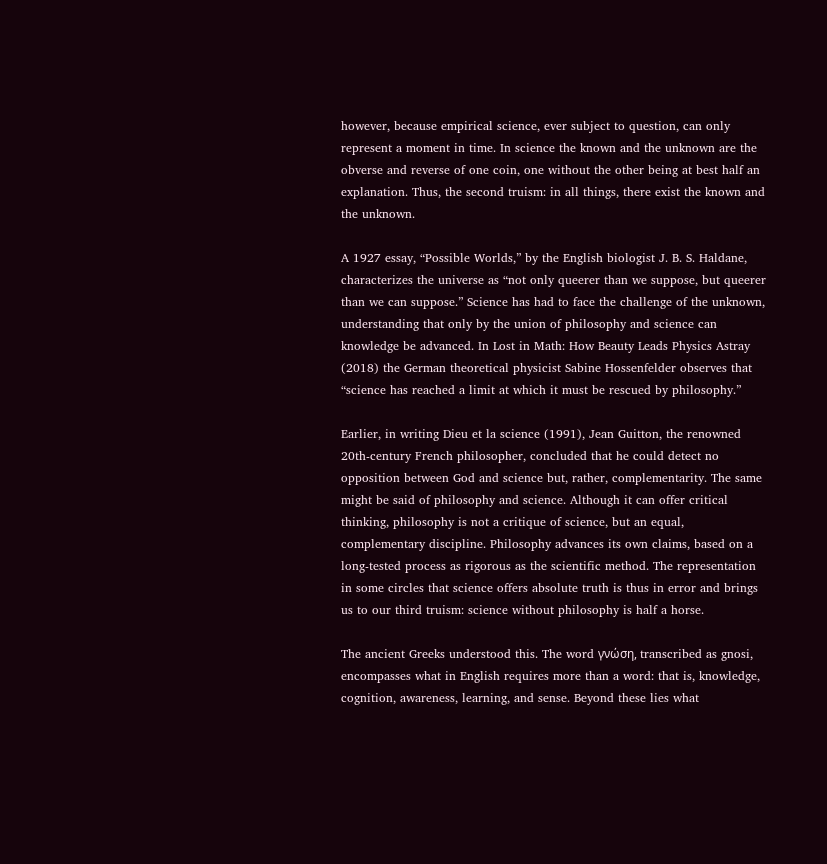however, because empirical science, ever subject to question, can only represent a moment in time. In science the known and the unknown are the obverse and reverse of one coin, one without the other being at best half an explanation. Thus, the second truism: in all things, there exist the known and the unknown.

A 1927 essay, “Possible Worlds,” by the English biologist J. B. S. Haldane, characterizes the universe as “not only queerer than we suppose, but queerer than we can suppose.” Science has had to face the challenge of the unknown, understanding that only by the union of philosophy and science can knowledge be advanced. In Lost in Math: How Beauty Leads Physics Astray (2018) the German theoretical physicist Sabine Hossenfelder observes that “science has reached a limit at which it must be rescued by philosophy.”

Earlier, in writing Dieu et la science (1991), Jean Guitton, the renowned 20th-century French philosopher, concluded that he could detect no opposition between God and science but, rather, complementarity. The same might be said of philosophy and science. Although it can offer critical thinking, philosophy is not a critique of science, but an equal, complementary discipline. Philosophy advances its own claims, based on a long-tested process as rigorous as the scientific method. The representation in some circles that science offers absolute truth is thus in error and brings us to our third truism: science without philosophy is half a horse.

The ancient Greeks understood this. The word γνώση, transcribed as gnosi, encompasses what in English requires more than a word: that is, knowledge, cognition, awareness, learning, and sense. Beyond these lies what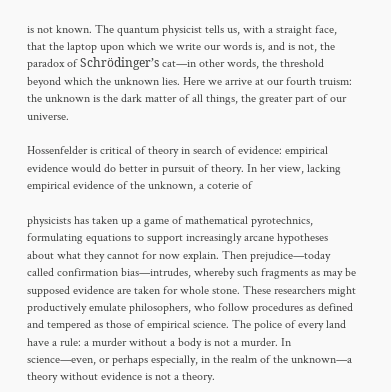is not known. The quantum physicist tells us, with a straight face, that the laptop upon which we write our words is, and is not, the paradox of Schrödinger’s cat—in other words, the threshold beyond which the unknown lies. Here we arrive at our fourth truism: the unknown is the dark matter of all things, the greater part of our universe.

Hossenfelder is critical of theory in search of evidence: empirical evidence would do better in pursuit of theory. In her view, lacking empirical evidence of the unknown, a coterie of

physicists has taken up a game of mathematical pyrotechnics, formulating equations to support increasingly arcane hypotheses about what they cannot for now explain. Then prejudice—today called confirmation bias—intrudes, whereby such fragments as may be supposed evidence are taken for whole stone. These researchers might productively emulate philosophers, who follow procedures as defined and tempered as those of empirical science. The police of every land have a rule: a murder without a body is not a murder. In science—even, or perhaps especially, in the realm of the unknown—a theory without evidence is not a theory.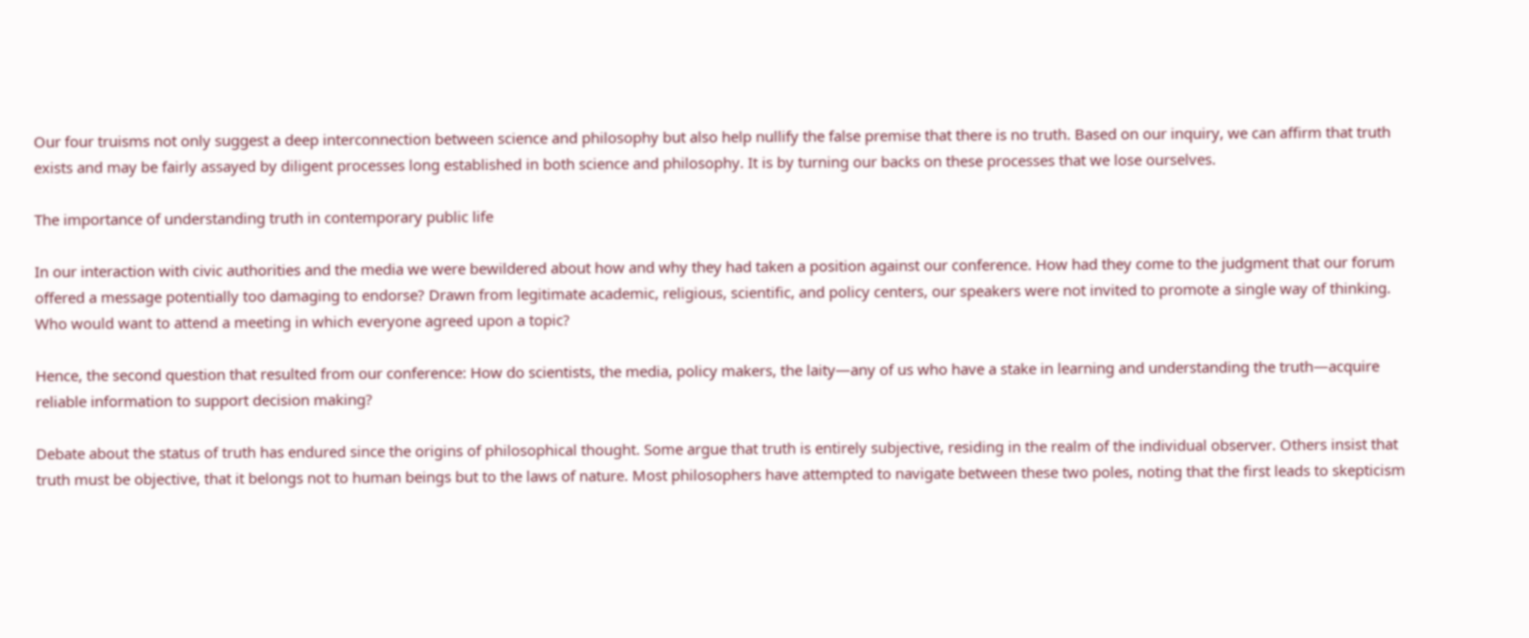Our four truisms not only suggest a deep interconnection between science and philosophy but also help nullify the false premise that there is no truth. Based on our inquiry, we can affirm that truth exists and may be fairly assayed by diligent processes long established in both science and philosophy. It is by turning our backs on these processes that we lose ourselves.

The importance of understanding truth in contemporary public life

In our interaction with civic authorities and the media we were bewildered about how and why they had taken a position against our conference. How had they come to the judgment that our forum offered a message potentially too damaging to endorse? Drawn from legitimate academic, religious, scientific, and policy centers, our speakers were not invited to promote a single way of thinking. Who would want to attend a meeting in which everyone agreed upon a topic?

Hence, the second question that resulted from our conference: How do scientists, the media, policy makers, the laity—any of us who have a stake in learning and understanding the truth—acquire reliable information to support decision making?

Debate about the status of truth has endured since the origins of philosophical thought. Some argue that truth is entirely subjective, residing in the realm of the individual observer. Others insist that truth must be objective, that it belongs not to human beings but to the laws of nature. Most philosophers have attempted to navigate between these two poles, noting that the first leads to skepticism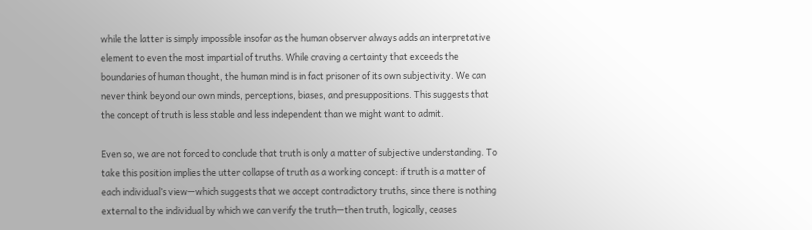while the latter is simply impossible insofar as the human observer always adds an interpretative element to even the most impartial of truths. While craving a certainty that exceeds the boundaries of human thought, the human mind is in fact prisoner of its own subjectivity. We can never think beyond our own minds, perceptions, biases, and presuppositions. This suggests that the concept of truth is less stable and less independent than we might want to admit.

Even so, we are not forced to conclude that truth is only a matter of subjective understanding. To take this position implies the utter collapse of truth as a working concept: if truth is a matter of each individual’s view—which suggests that we accept contradictory truths, since there is nothing external to the individual by which we can verify the truth—then truth, logically, ceases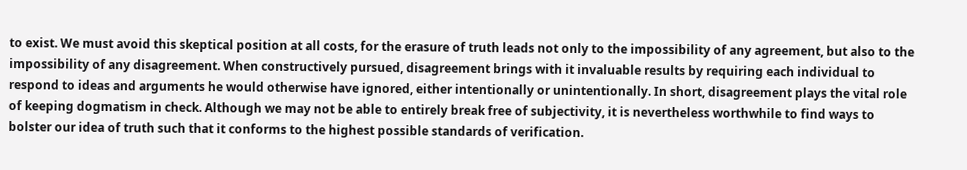to exist. We must avoid this skeptical position at all costs, for the erasure of truth leads not only to the impossibility of any agreement, but also to the impossibility of any disagreement. When constructively pursued, disagreement brings with it invaluable results by requiring each individual to respond to ideas and arguments he would otherwise have ignored, either intentionally or unintentionally. In short, disagreement plays the vital role of keeping dogmatism in check. Although we may not be able to entirely break free of subjectivity, it is nevertheless worthwhile to find ways to bolster our idea of truth such that it conforms to the highest possible standards of verification.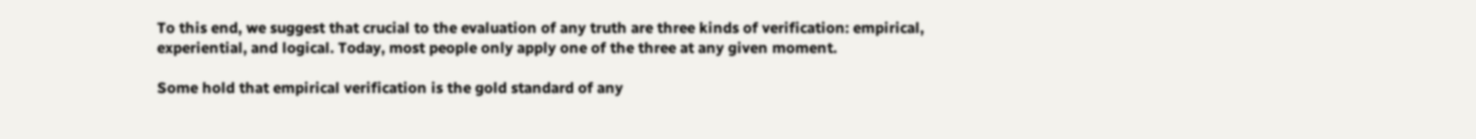To this end, we suggest that crucial to the evaluation of any truth are three kinds of verification: empirical, experiential, and logical. Today, most people only apply one of the three at any given moment.

Some hold that empirical verification is the gold standard of any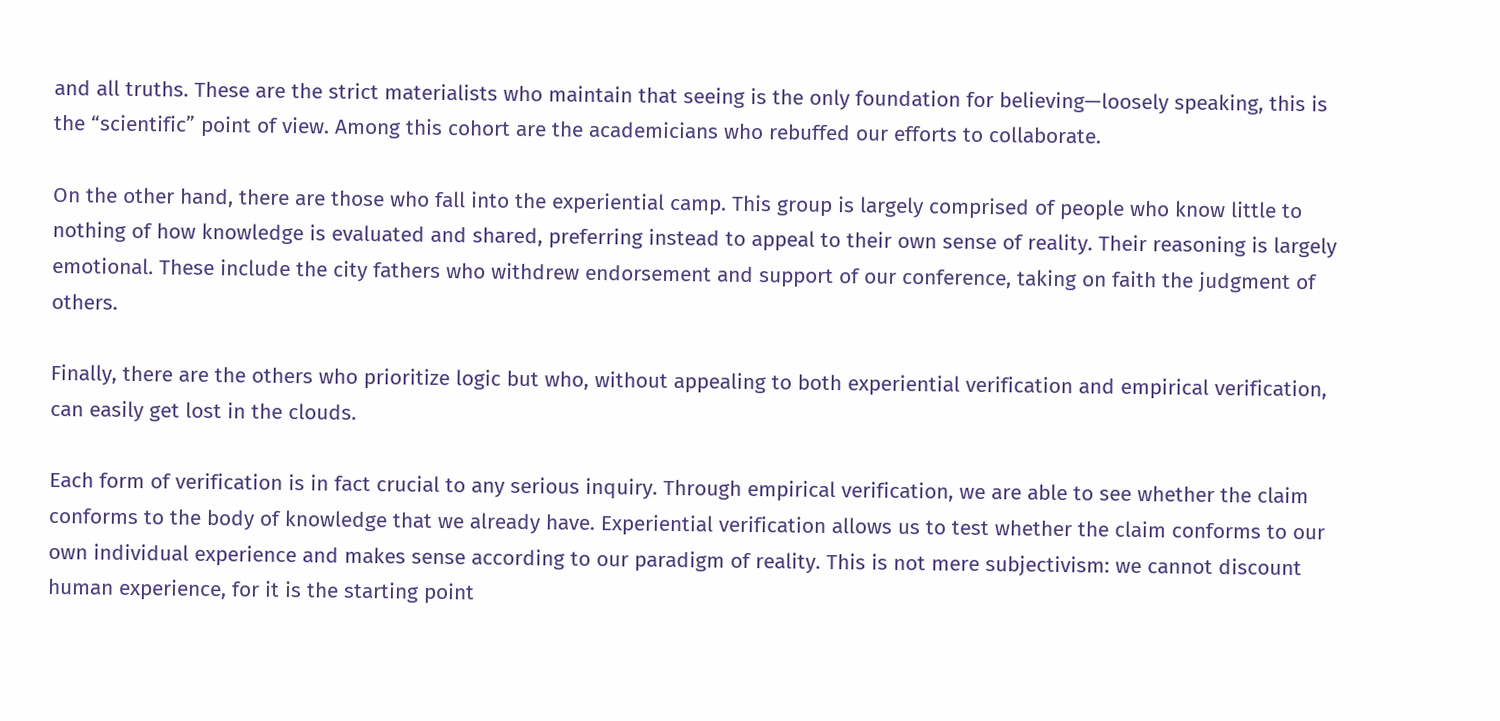and all truths. These are the strict materialists who maintain that seeing is the only foundation for believing—loosely speaking, this is the “scientific” point of view. Among this cohort are the academicians who rebuffed our efforts to collaborate.

On the other hand, there are those who fall into the experiential camp. This group is largely comprised of people who know little to nothing of how knowledge is evaluated and shared, preferring instead to appeal to their own sense of reality. Their reasoning is largely emotional. These include the city fathers who withdrew endorsement and support of our conference, taking on faith the judgment of others.

Finally, there are the others who prioritize logic but who, without appealing to both experiential verification and empirical verification, can easily get lost in the clouds.

Each form of verification is in fact crucial to any serious inquiry. Through empirical verification, we are able to see whether the claim conforms to the body of knowledge that we already have. Experiential verification allows us to test whether the claim conforms to our own individual experience and makes sense according to our paradigm of reality. This is not mere subjectivism: we cannot discount human experience, for it is the starting point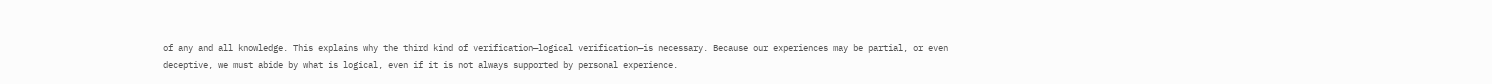of any and all knowledge. This explains why the third kind of verification—logical verification—is necessary. Because our experiences may be partial, or even deceptive, we must abide by what is logical, even if it is not always supported by personal experience.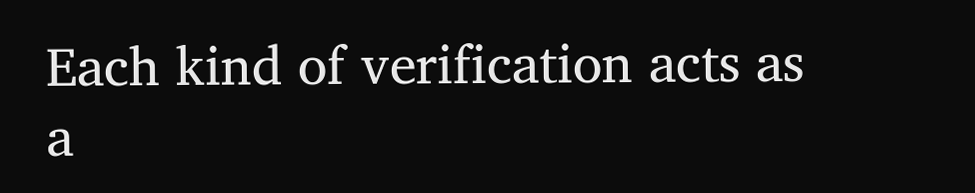Each kind of verification acts as a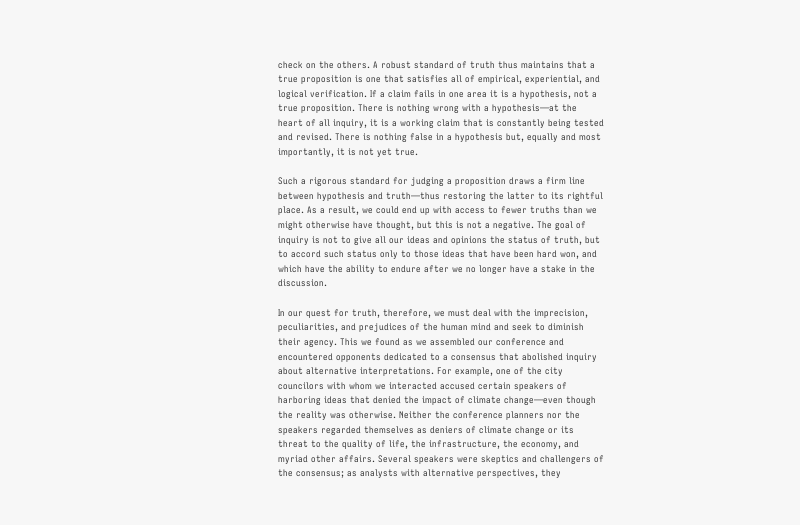check on the others. A robust standard of truth thus maintains that a true proposition is one that satisfies all of empirical, experiential, and logical verification. If a claim fails in one area it is a hypothesis, not a true proposition. There is nothing wrong with a hypothesis—at the heart of all inquiry, it is a working claim that is constantly being tested and revised. There is nothing false in a hypothesis but, equally and most importantly, it is not yet true.

Such a rigorous standard for judging a proposition draws a firm line between hypothesis and truth—thus restoring the latter to its rightful place. As a result, we could end up with access to fewer truths than we might otherwise have thought, but this is not a negative. The goal of inquiry is not to give all our ideas and opinions the status of truth, but to accord such status only to those ideas that have been hard won, and which have the ability to endure after we no longer have a stake in the discussion.

In our quest for truth, therefore, we must deal with the imprecision, peculiarities, and prejudices of the human mind and seek to diminish their agency. This we found as we assembled our conference and encountered opponents dedicated to a consensus that abolished inquiry about alternative interpretations. For example, one of the city councilors with whom we interacted accused certain speakers of harboring ideas that denied the impact of climate change—even though the reality was otherwise. Neither the conference planners nor the speakers regarded themselves as deniers of climate change or its threat to the quality of life, the infrastructure, the economy, and myriad other affairs. Several speakers were skeptics and challengers of the consensus; as analysts with alternative perspectives, they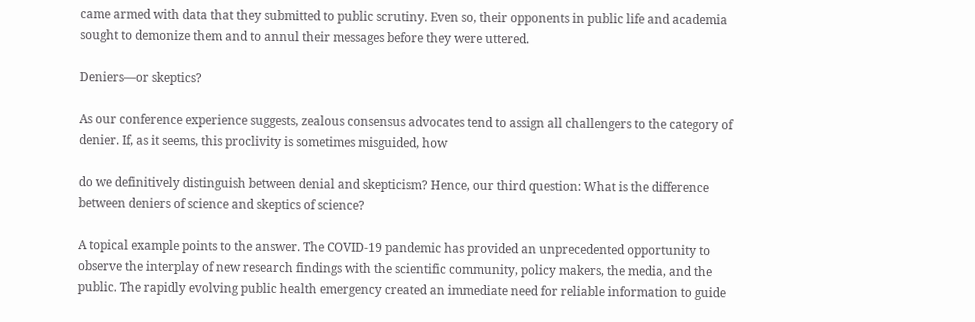came armed with data that they submitted to public scrutiny. Even so, their opponents in public life and academia sought to demonize them and to annul their messages before they were uttered.

Deniers—or skeptics?

As our conference experience suggests, zealous consensus advocates tend to assign all challengers to the category of denier. If, as it seems, this proclivity is sometimes misguided, how

do we definitively distinguish between denial and skepticism? Hence, our third question: What is the difference between deniers of science and skeptics of science?

A topical example points to the answer. The COVID-19 pandemic has provided an unprecedented opportunity to observe the interplay of new research findings with the scientific community, policy makers, the media, and the public. The rapidly evolving public health emergency created an immediate need for reliable information to guide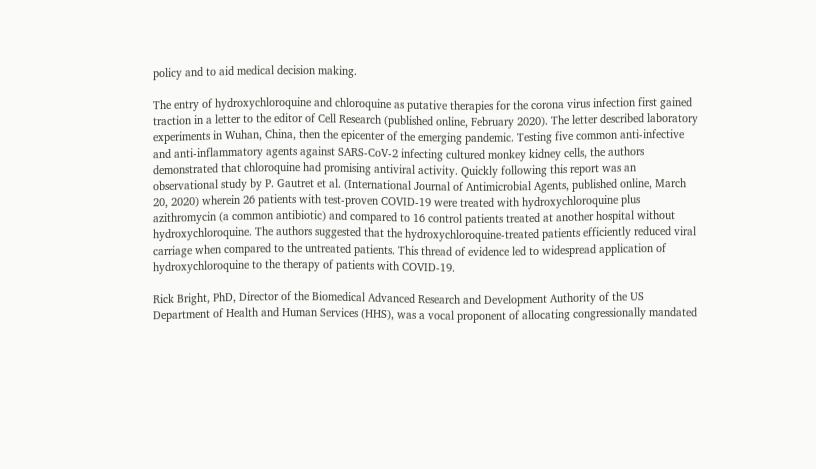policy and to aid medical decision making.

The entry of hydroxychloroquine and chloroquine as putative therapies for the corona virus infection first gained traction in a letter to the editor of Cell Research (published online, February 2020). The letter described laboratory experiments in Wuhan, China, then the epicenter of the emerging pandemic. Testing five common anti-infective and anti-inflammatory agents against SARS-CoV-2 infecting cultured monkey kidney cells, the authors demonstrated that chloroquine had promising antiviral activity. Quickly following this report was an observational study by P. Gautret et al. (International Journal of Antimicrobial Agents, published online, March 20, 2020) wherein 26 patients with test-proven COVID-19 were treated with hydroxychloroquine plus azithromycin (a common antibiotic) and compared to 16 control patients treated at another hospital without hydroxychloroquine. The authors suggested that the hydroxychloroquine-treated patients efficiently reduced viral carriage when compared to the untreated patients. This thread of evidence led to widespread application of hydroxychloroquine to the therapy of patients with COVID-19.

Rick Bright, PhD, Director of the Biomedical Advanced Research and Development Authority of the US Department of Health and Human Services (HHS), was a vocal proponent of allocating congressionally mandated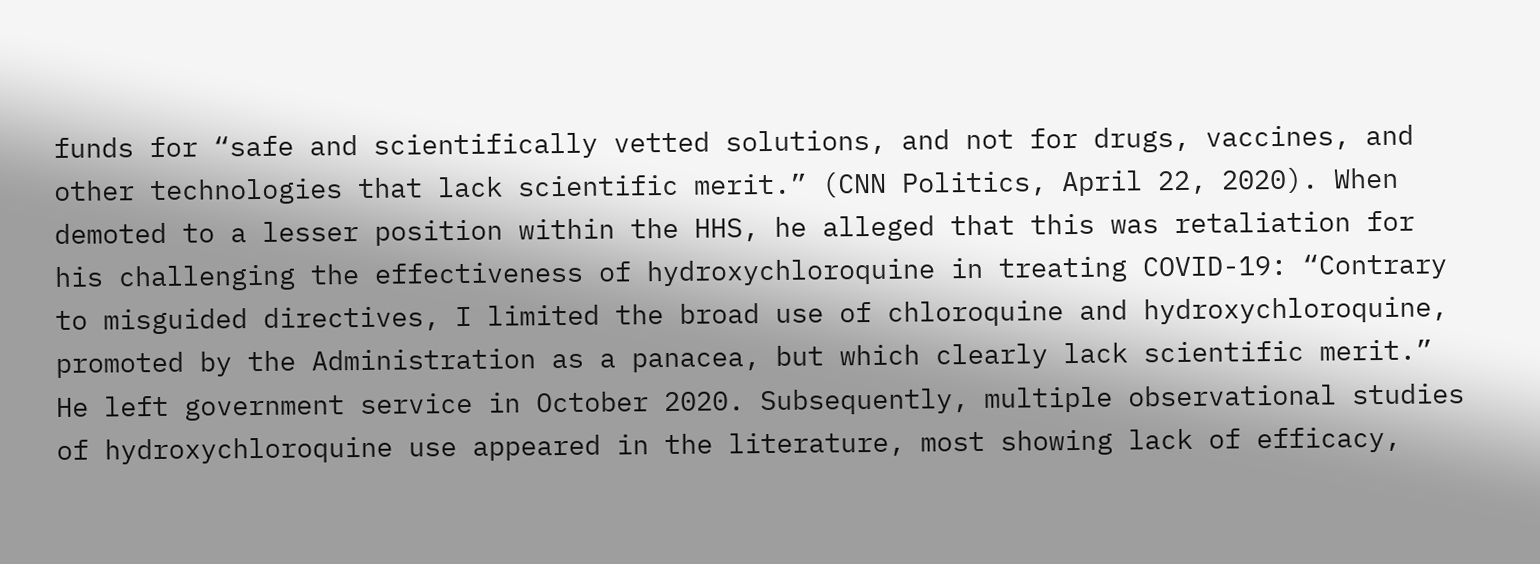funds for “safe and scientifically vetted solutions, and not for drugs, vaccines, and other technologies that lack scientific merit.” (CNN Politics, April 22, 2020). When demoted to a lesser position within the HHS, he alleged that this was retaliation for his challenging the effectiveness of hydroxychloroquine in treating COVID-19: “Contrary to misguided directives, I limited the broad use of chloroquine and hydroxychloroquine, promoted by the Administration as a panacea, but which clearly lack scientific merit.” He left government service in October 2020. Subsequently, multiple observational studies of hydroxychloroquine use appeared in the literature, most showing lack of efficacy,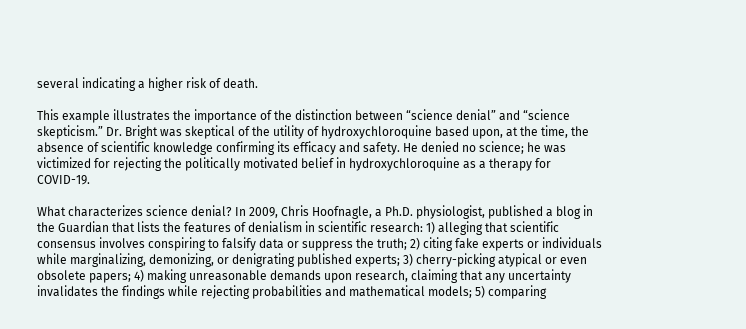several indicating a higher risk of death.

This example illustrates the importance of the distinction between “science denial” and “science skepticism.” Dr. Bright was skeptical of the utility of hydroxychloroquine based upon, at the time, the absence of scientific knowledge confirming its efficacy and safety. He denied no science; he was victimized for rejecting the politically motivated belief in hydroxychloroquine as a therapy for COVID-19.

What characterizes science denial? In 2009, Chris Hoofnagle, a Ph.D. physiologist, published a blog in the Guardian that lists the features of denialism in scientific research: 1) alleging that scientific consensus involves conspiring to falsify data or suppress the truth; 2) citing fake experts or individuals while marginalizing, demonizing, or denigrating published experts; 3) cherry-picking atypical or even obsolete papers; 4) making unreasonable demands upon research, claiming that any uncertainty invalidates the findings while rejecting probabilities and mathematical models; 5) comparing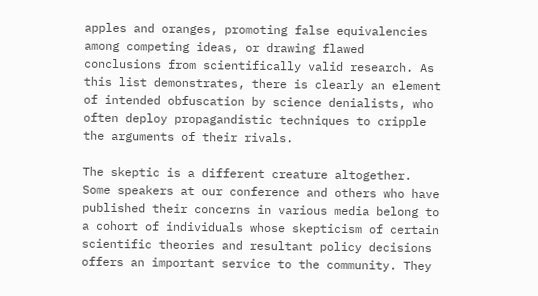apples and oranges, promoting false equivalencies among competing ideas, or drawing flawed conclusions from scientifically valid research. As this list demonstrates, there is clearly an element of intended obfuscation by science denialists, who often deploy propagandistic techniques to cripple the arguments of their rivals.

The skeptic is a different creature altogether. Some speakers at our conference and others who have published their concerns in various media belong to a cohort of individuals whose skepticism of certain scientific theories and resultant policy decisions offers an important service to the community. They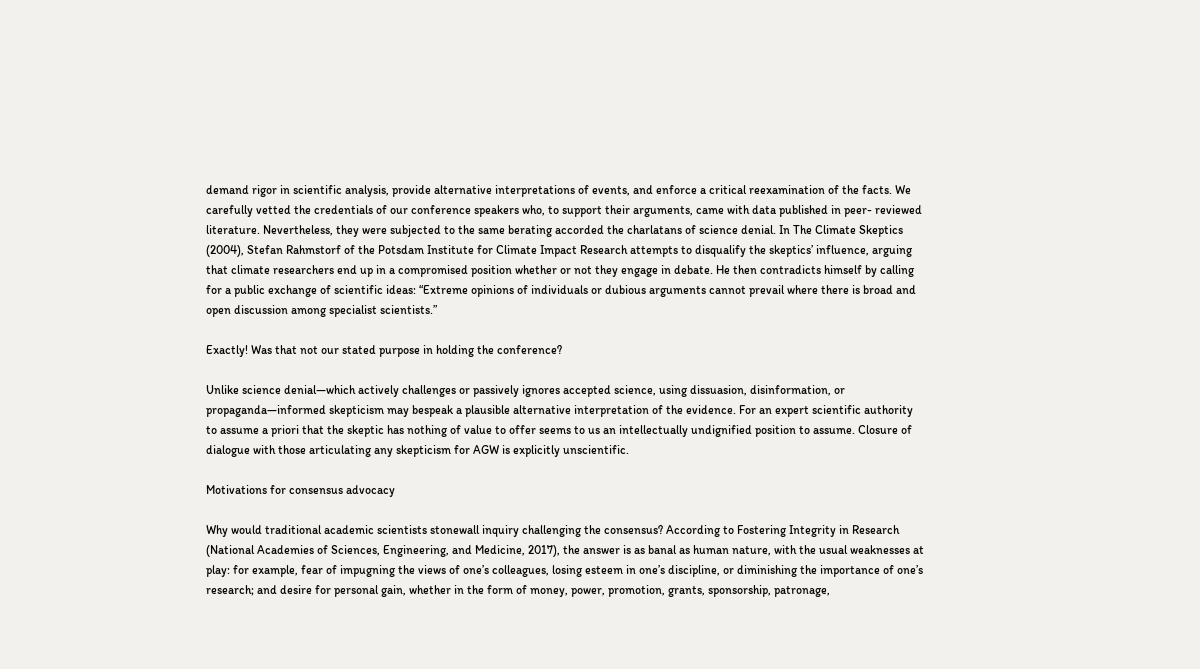demand rigor in scientific analysis, provide alternative interpretations of events, and enforce a critical reexamination of the facts. We carefully vetted the credentials of our conference speakers who, to support their arguments, came with data published in peer- reviewed literature. Nevertheless, they were subjected to the same berating accorded the charlatans of science denial. In The Climate Skeptics (2004), Stefan Rahmstorf of the Potsdam Institute for Climate Impact Research attempts to disqualify the skeptics’ influence, arguing that climate researchers end up in a compromised position whether or not they engage in debate. He then contradicts himself by calling for a public exchange of scientific ideas: “Extreme opinions of individuals or dubious arguments cannot prevail where there is broad and open discussion among specialist scientists.”

Exactly! Was that not our stated purpose in holding the conference?

Unlike science denial—which actively challenges or passively ignores accepted science, using dissuasion, disinformation, or propaganda—informed skepticism may bespeak a plausible alternative interpretation of the evidence. For an expert scientific authority to assume a priori that the skeptic has nothing of value to offer seems to us an intellectually undignified position to assume. Closure of dialogue with those articulating any skepticism for AGW is explicitly unscientific.

Motivations for consensus advocacy

Why would traditional academic scientists stonewall inquiry challenging the consensus? According to Fostering Integrity in Research (National Academies of Sciences, Engineering, and Medicine, 2017), the answer is as banal as human nature, with the usual weaknesses at play: for example, fear of impugning the views of one’s colleagues, losing esteem in one’s discipline, or diminishing the importance of one’s research; and desire for personal gain, whether in the form of money, power, promotion, grants, sponsorship, patronage,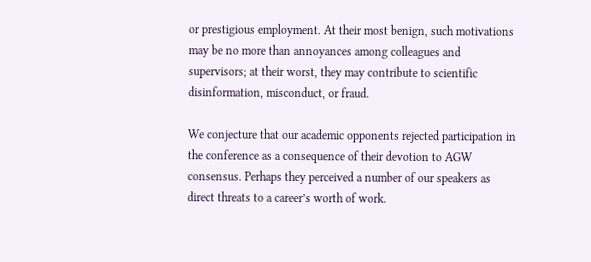or prestigious employment. At their most benign, such motivations may be no more than annoyances among colleagues and supervisors; at their worst, they may contribute to scientific disinformation, misconduct, or fraud.

We conjecture that our academic opponents rejected participation in the conference as a consequence of their devotion to AGW consensus. Perhaps they perceived a number of our speakers as direct threats to a career’s worth of work.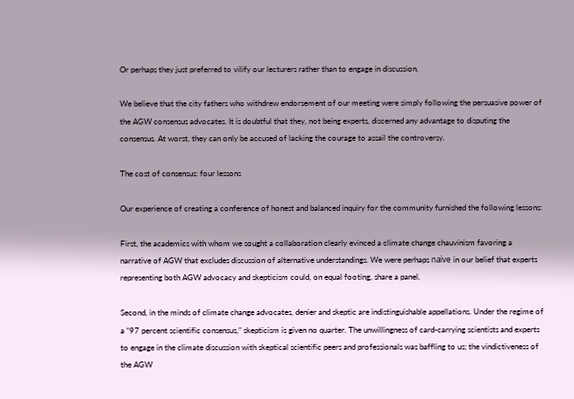Or perhaps they just preferred to vilify our lecturers rather than to engage in discussion.

We believe that the city fathers who withdrew endorsement of our meeting were simply following the persuasive power of the AGW consensus advocates. It is doubtful that they, not being experts, discerned any advantage to disputing the consensus. At worst, they can only be accused of lacking the courage to assail the controversy.

The cost of consensus: four lessons

Our experience of creating a conference of honest and balanced inquiry for the community furnished the following lessons:

First, the academics with whom we sought a collaboration clearly evinced a climate change chauvinism favoring a narrative of AGW that excludes discussion of alternative understandings. We were perhaps naïve in our belief that experts representing both AGW advocacy and skepticism could, on equal footing, share a panel.

Second, in the minds of climate change advocates, denier and skeptic are indistinguishable appellations. Under the regime of a “97 percent scientific consensus,” skepticism is given no quarter. The unwillingness of card-carrying scientists and experts to engage in the climate discussion with skeptical scientific peers and professionals was baffling to us; the vindictiveness of the AGW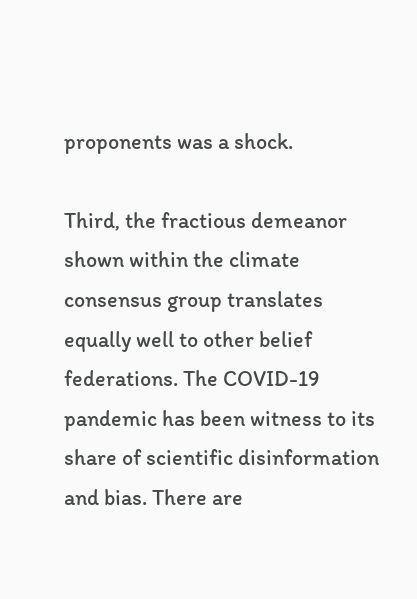proponents was a shock.

Third, the fractious demeanor shown within the climate consensus group translates equally well to other belief federations. The COVID-19 pandemic has been witness to its share of scientific disinformation and bias. There are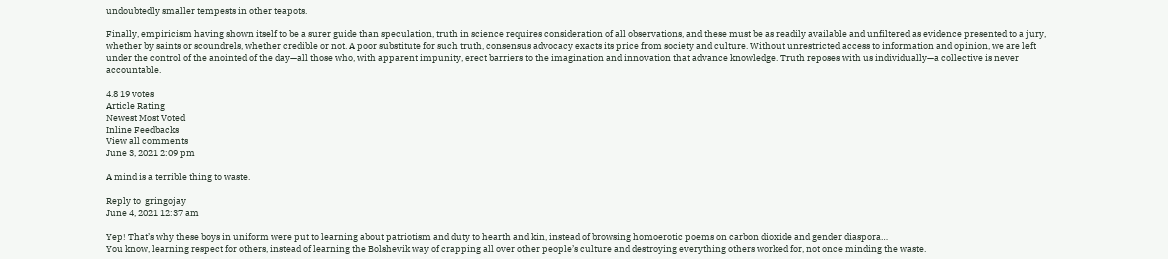undoubtedly smaller tempests in other teapots.

Finally, empiricism having shown itself to be a surer guide than speculation, truth in science requires consideration of all observations, and these must be as readily available and unfiltered as evidence presented to a jury, whether by saints or scoundrels, whether credible or not. A poor substitute for such truth, consensus advocacy exacts its price from society and culture. Without unrestricted access to information and opinion, we are left under the control of the anointed of the day—all those who, with apparent impunity, erect barriers to the imagination and innovation that advance knowledge. Truth reposes with us individually—a collective is never accountable.

4.8 19 votes
Article Rating
Newest Most Voted
Inline Feedbacks
View all comments
June 3, 2021 2:09 pm

A mind is a terrible thing to waste.

Reply to  gringojay
June 4, 2021 12:37 am

Yep! That’s why these boys in uniform were put to learning about patriotism and duty to hearth and kin, instead of browsing homoerotic poems on carbon dioxide and gender diaspora…
You know, learning respect for others, instead of learning the Bolshevik way of crapping all over other people’s culture and destroying everything others worked for, not once minding the waste.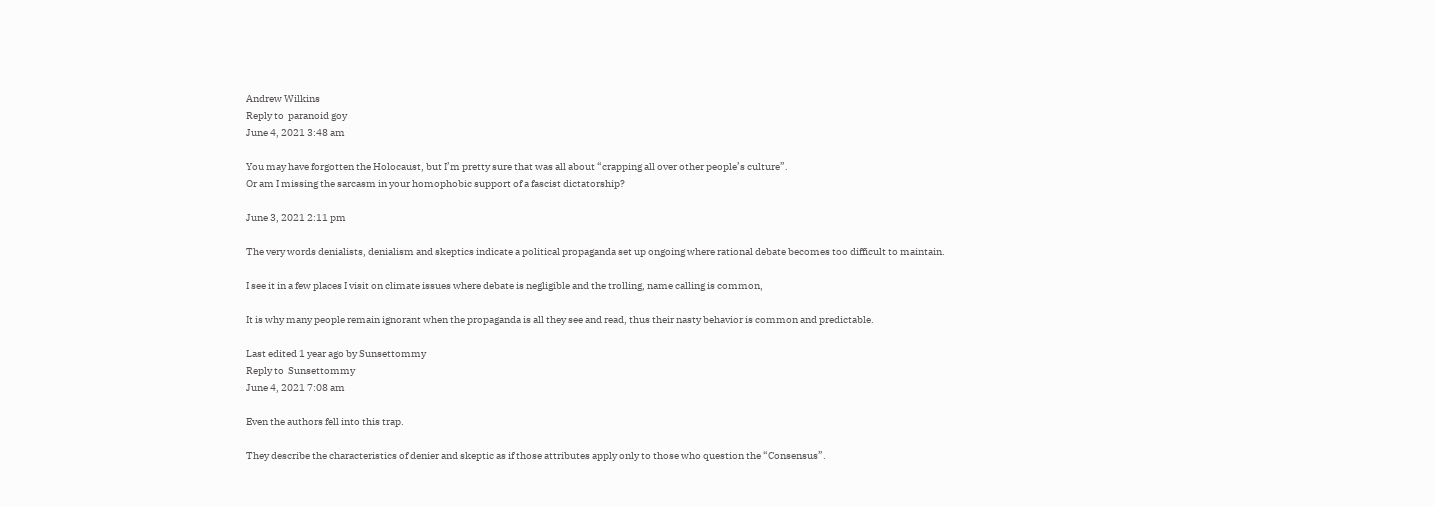Andrew Wilkins
Reply to  paranoid goy
June 4, 2021 3:48 am

You may have forgotten the Holocaust, but I’m pretty sure that was all about “crapping all over other people’s culture”.
Or am I missing the sarcasm in your homophobic support of a fascist dictatorship?

June 3, 2021 2:11 pm

The very words denialists, denialism and skeptics indicate a political propaganda set up ongoing where rational debate becomes too difficult to maintain.

I see it in a few places I visit on climate issues where debate is negligible and the trolling, name calling is common,

It is why many people remain ignorant when the propaganda is all they see and read, thus their nasty behavior is common and predictable.

Last edited 1 year ago by Sunsettommy
Reply to  Sunsettommy
June 4, 2021 7:08 am

Even the authors fell into this trap.

They describe the characteristics of denier and skeptic as if those attributes apply only to those who question the “Consensus”.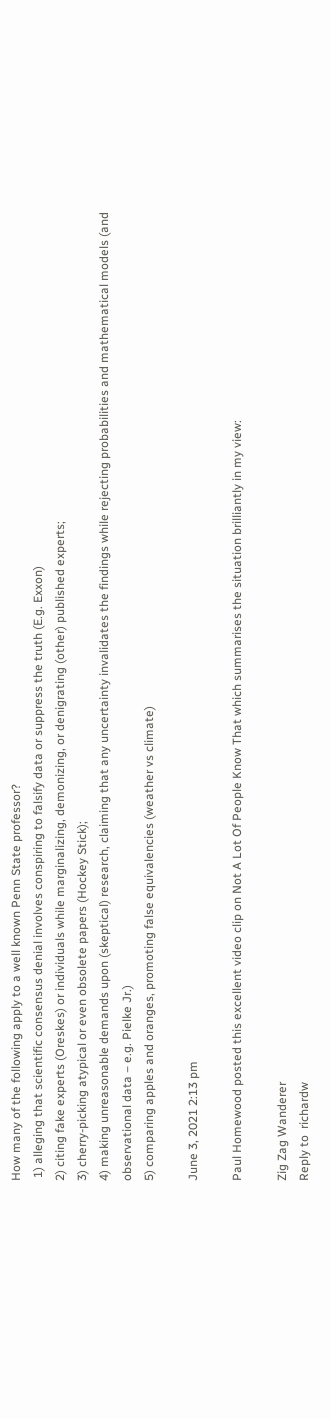How many of the following apply to a well known Penn State professor?
 1) alleging that scientific consensus denial involves conspiring to falsify data or suppress the truth (E.g. Exxon)
2) citing fake experts (Oreskes) or individuals while marginalizing, demonizing, or denigrating (other) published experts;
3) cherry-picking atypical or even obsolete papers (Hockey Stick);
4) making unreasonable demands upon (skeptical) research, claiming that any uncertainty invalidates the findings while rejecting probabilities and mathematical models (and observational data – e.g. Pielke Jr.)
5) comparing apples and oranges, promoting false equivalencies (weather vs climate)

June 3, 2021 2:13 pm

Paul Homewood posted this excellent video clip on Not A Lot Of People Know That which summarises the situation brilliantly in my view:

Zig Zag Wanderer
Reply to  richardw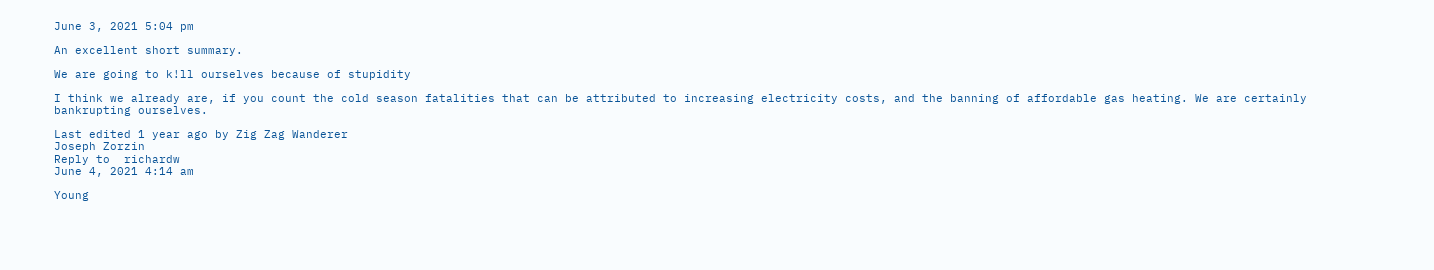June 3, 2021 5:04 pm

An excellent short summary.

We are going to k!ll ourselves because of stupidity

I think we already are, if you count the cold season fatalities that can be attributed to increasing electricity costs, and the banning of affordable gas heating. We are certainly bankrupting ourselves.

Last edited 1 year ago by Zig Zag Wanderer
Joseph Zorzin
Reply to  richardw
June 4, 2021 4:14 am

Young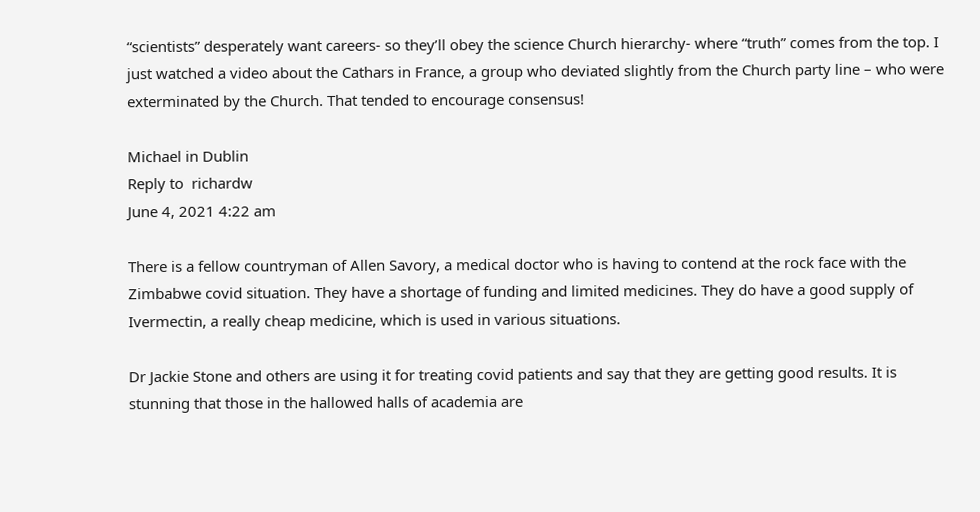“scientists” desperately want careers- so they’ll obey the science Church hierarchy- where “truth” comes from the top. I just watched a video about the Cathars in France, a group who deviated slightly from the Church party line – who were exterminated by the Church. That tended to encourage consensus!

Michael in Dublin
Reply to  richardw
June 4, 2021 4:22 am

There is a fellow countryman of Allen Savory, a medical doctor who is having to contend at the rock face with the Zimbabwe covid situation. They have a shortage of funding and limited medicines. They do have a good supply of Ivermectin, a really cheap medicine, which is used in various situations.

Dr Jackie Stone and others are using it for treating covid patients and say that they are getting good results. It is stunning that those in the hallowed halls of academia are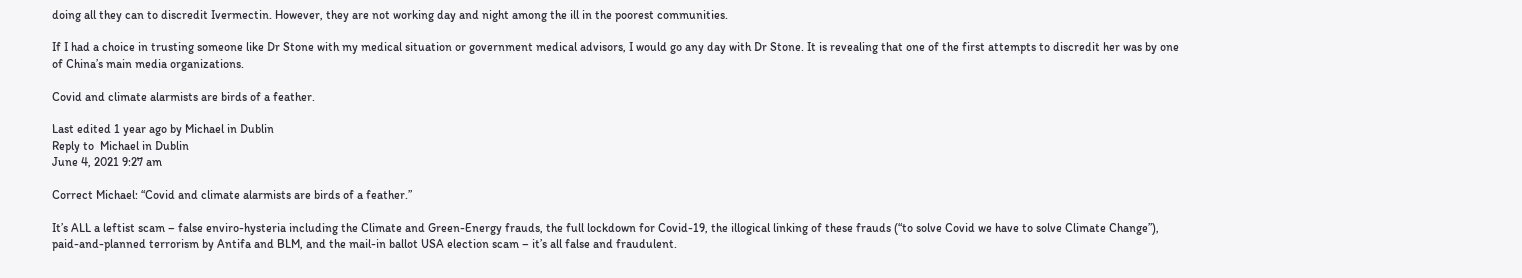doing all they can to discredit Ivermectin. However, they are not working day and night among the ill in the poorest communities.

If I had a choice in trusting someone like Dr Stone with my medical situation or government medical advisors, I would go any day with Dr Stone. It is revealing that one of the first attempts to discredit her was by one of China’s main media organizations.

Covid and climate alarmists are birds of a feather.

Last edited 1 year ago by Michael in Dublin
Reply to  Michael in Dublin
June 4, 2021 9:27 am

Correct Michael: “Covid and climate alarmists are birds of a feather.”

It’s ALL a leftist scam – false enviro-hysteria including the Climate and Green-Energy frauds, the full lockdown for Covid-19, the illogical linking of these frauds (“to solve Covid we have to solve Climate Change”), paid-and-planned terrorism by Antifa and BLM, and the mail-in ballot USA election scam – it’s all false and fraudulent.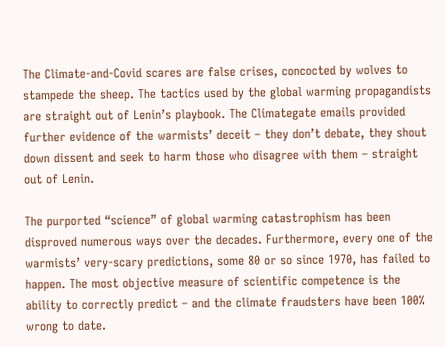The Climate-and-Covid scares are false crises, concocted by wolves to stampede the sheep. The tactics used by the global warming propagandists are straight out of Lenin’s playbook. The Climategate emails provided further evidence of the warmists’ deceit – they don’t debate, they shout down dissent and seek to harm those who disagree with them – straight out of Lenin.

The purported “science” of global warming catastrophism has been disproved numerous ways over the decades. Furthermore, every one of the warmists’ very-scary predictions, some 80 or so since 1970, has failed to happen. The most objective measure of scientific competence is the ability to correctly predict – and the climate fraudsters have been 100% wrong to date.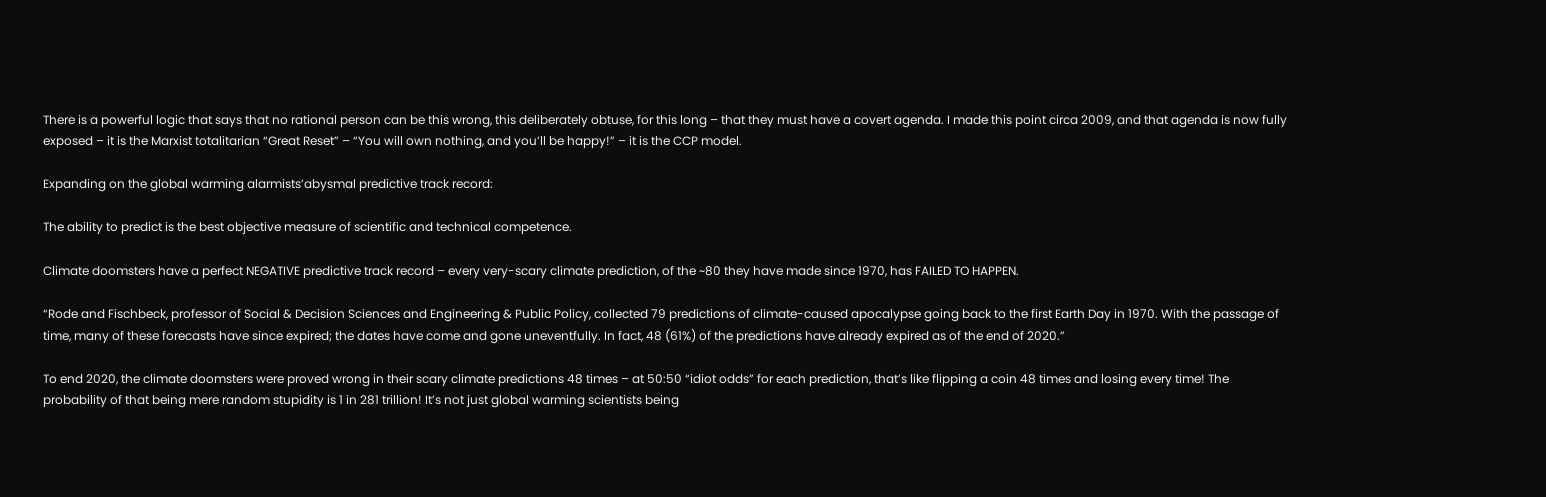There is a powerful logic that says that no rational person can be this wrong, this deliberately obtuse, for this long – that they must have a covert agenda. I made this point circa 2009, and that agenda is now fully exposed – it is the Marxist totalitarian “Great Reset” – “You will own nothing, and you’ll be happy!” – it is the CCP model.

Expanding on the global warming alarmists’abysmal predictive track record:

The ability to predict is the best objective measure of scientific and technical competence.

Climate doomsters have a perfect NEGATIVE predictive track record – every very-scary climate prediction, of the ~80 they have made since 1970, has FAILED TO HAPPEN.

“Rode and Fischbeck, professor of Social & Decision Sciences and Engineering & Public Policy, collected 79 predictions of climate-caused apocalypse going back to the first Earth Day in 1970. With the passage of time, many of these forecasts have since expired; the dates have come and gone uneventfully. In fact, 48 (61%) of the predictions have already expired as of the end of 2020.”

To end 2020, the climate doomsters were proved wrong in their scary climate predictions 48 times – at 50:50 “idiot odds” for each prediction, that’s like flipping a coin 48 times and losing every time! The probability of that being mere random stupidity is 1 in 281 trillion! It’s not just global warming scientists being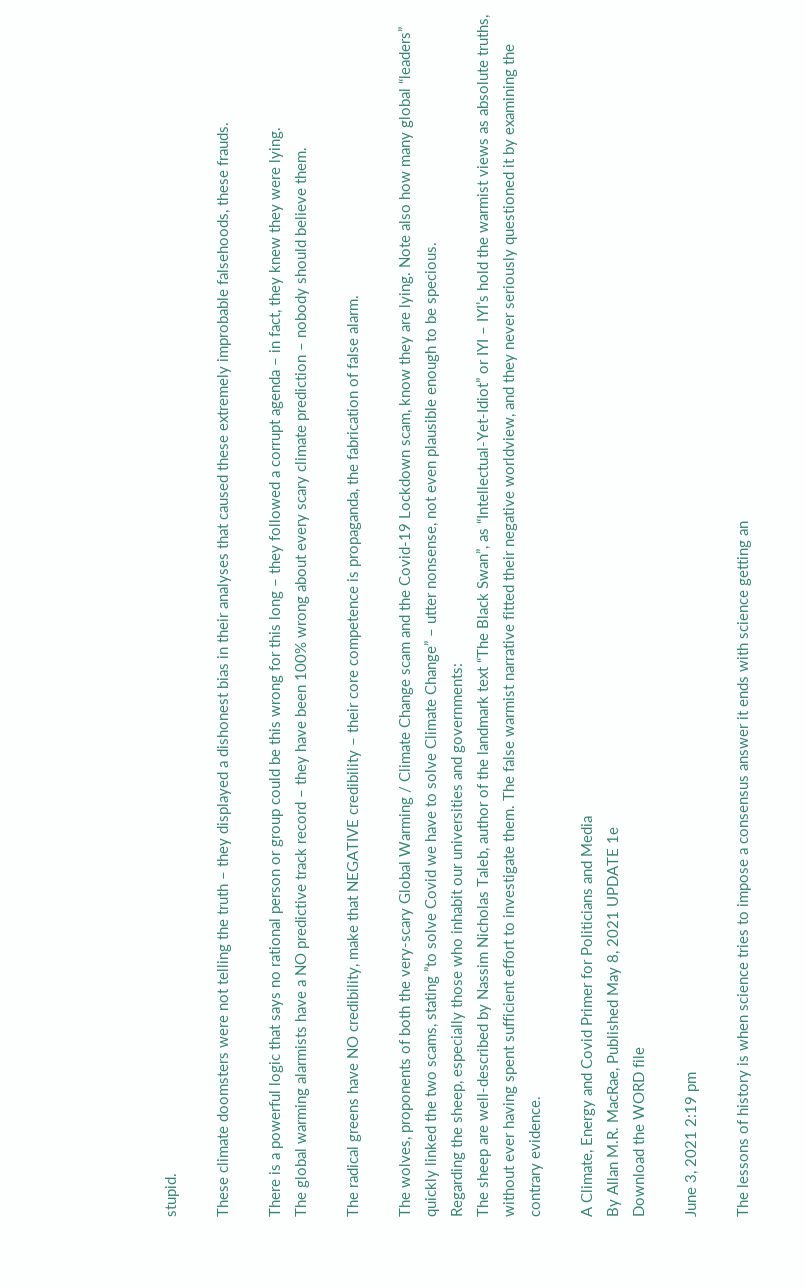stupid.

These climate doomsters were not telling the truth – they displayed a dishonest bias in their analyses that caused these extremely improbable falsehoods, these frauds.

There is a powerful logic that says no rational person or group could be this wrong for this long – they followed a corrupt agenda – in fact, they knew they were lying.
The global warming alarmists have a NO predictive track record – they have been 100% wrong about every scary climate prediction – nobody should believe them.

The radical greens have NO credibility, make that NEGATIVE credibility – their core competence is propaganda, the fabrication of false alarm.

The wolves, proponents of both the very-scary Global Warming / Climate Change scam and the Covid-19 Lockdown scam, know they are lying. Note also how many global “leaders” quickly linked the two scams, stating ”to solve Covid we have to solve Climate Change” – utter nonsense, not even plausible enough to be specious.
Regarding the sheep, especially those who inhabit our universities and governments:
The sheep are well-described by Nassim Nicholas Taleb, author of the landmark text “The Black Swan”, as “Intellectual-Yet-Idiot” or IYI – IYI’s hold the warmist views as absolute truths, without ever having spent sufficient effort to investigate them. The false warmist narrative fitted their negative worldview, and they never seriously questioned it by examining the contrary evidence.

A Climate, Energy and Covid Primer for Politicians and Media
By Allan M.R. MacRae, Published May 8, 2021 UPDATE 1e
Download the WORD file

June 3, 2021 2:19 pm

The lessons of history is when science tries to impose a consensus answer it ends with science getting an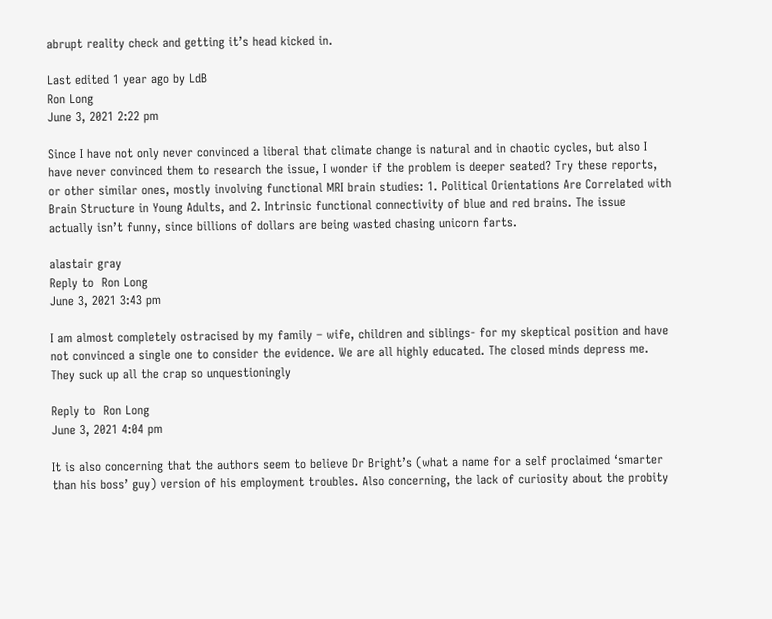abrupt reality check and getting it’s head kicked in.

Last edited 1 year ago by LdB
Ron Long
June 3, 2021 2:22 pm

Since I have not only never convinced a liberal that climate change is natural and in chaotic cycles, but also I have never convinced them to research the issue, I wonder if the problem is deeper seated? Try these reports, or other similar ones, mostly involving functional MRI brain studies: 1. Political Orientations Are Correlated with Brain Structure in Young Adults, and 2. Intrinsic functional connectivity of blue and red brains. The issue actually isn’t funny, since billions of dollars are being wasted chasing unicorn farts.

alastair gray
Reply to  Ron Long
June 3, 2021 3:43 pm

I am almost completely ostracised by my family – wife, children and siblings- for my skeptical position and have not convinced a single one to consider the evidence. We are all highly educated. The closed minds depress me. They suck up all the crap so unquestioningly

Reply to  Ron Long
June 3, 2021 4:04 pm

It is also concerning that the authors seem to believe Dr Bright’s (what a name for a self proclaimed ‘smarter than his boss’ guy) version of his employment troubles. Also concerning, the lack of curiosity about the probity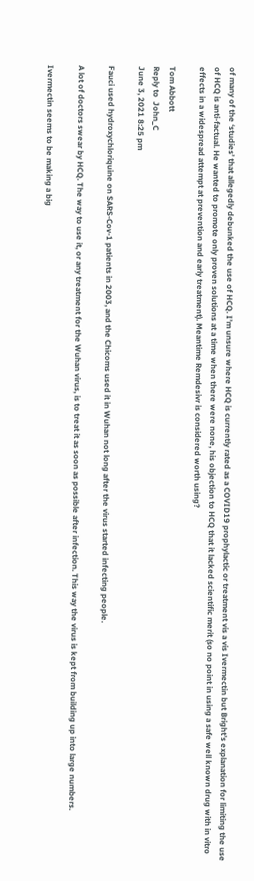of many of the ‘studies’ that allegedly debunked the use of HCQ. I’m unsure where HCQ is currently rated as a COVID19 prophylactic or treatment vis a vis Ivermectin but Bright’s explanation for limiting the use of HCQ is anti-factual. He wanted to promote only proven solutions at a time when there were none, his objection to HCQ that it lacked scientific merit (so no point in using a safe well known drug with in vitro effects in a widespread attempt at prevention and early treatment). Meantime Remdesivr is considered worth using?

Tom Abbott
Reply to  John_C
June 3, 2021 8:25 pm

Fauci used hydroxychloriquine on SARS-Cov-1 patients in 2003, and the Chicoms used it in Wuhan not long after the virus started infecting people.

A lot of doctors swear by HCQ. The way to use it, or any treatment for the Wuhan virus, is to treat it as soon as possible after infection. This way the virus is kept from building up into large numbers.

Ivermectin seems to be making a big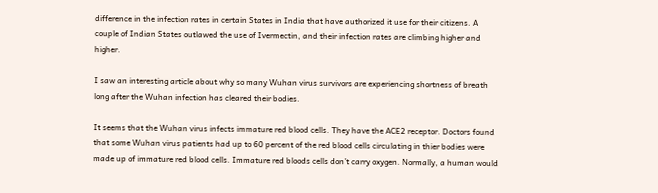difference in the infection rates in certain States in India that have authorized it use for their citizens. A couple of Indian States outlawed the use of Ivermectin, and their infection rates are climbing higher and higher.

I saw an interesting article about why so many Wuhan virus survivors are experiencing shortness of breath long after the Wuhan infection has cleared their bodies.

It seems that the Wuhan virus infects immature red blood cells. They have the ACE2 receptor. Doctors found that some Wuhan virus patients had up to 60 percent of the red blood cells circulating in thier bodies were made up of immature red blood cells. Immature red bloods cells don’t carry oxygen. Normally, a human would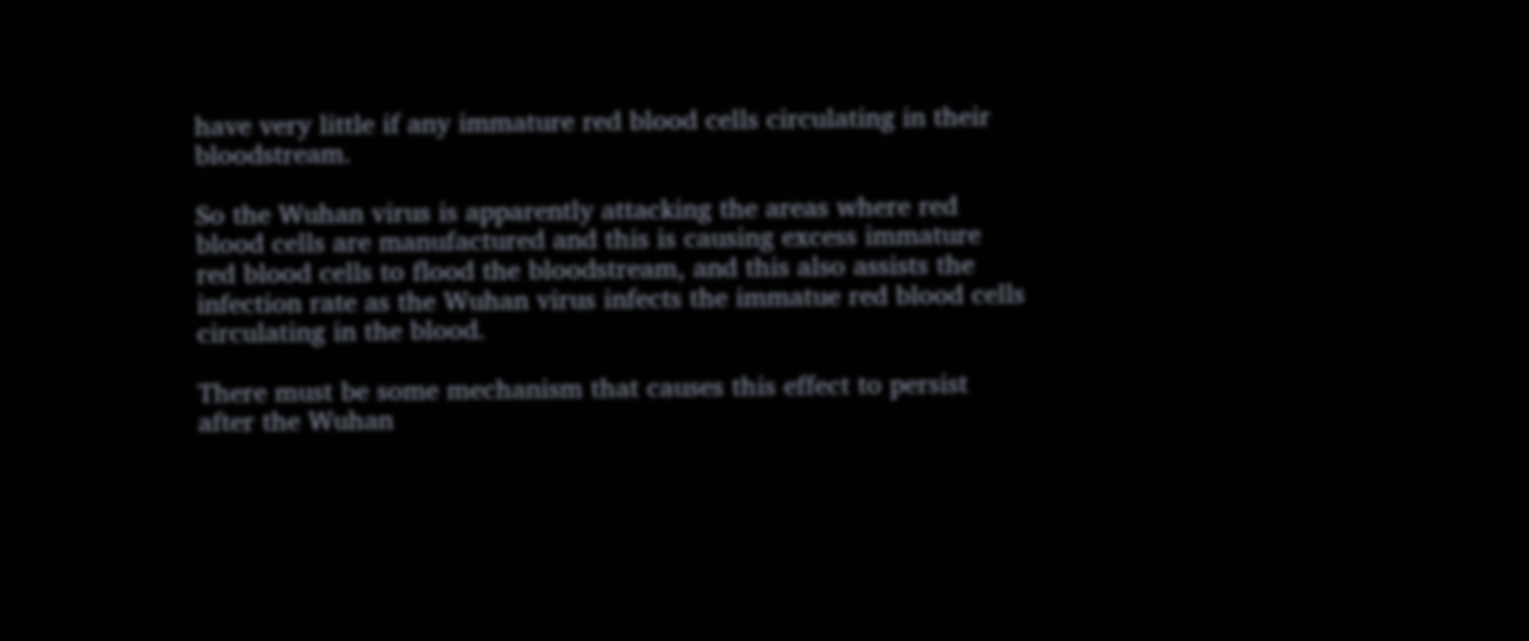have very little if any immature red blood cells circulating in their bloodstream.

So the Wuhan virus is apparently attacking the areas where red blood cells are manufactured and this is causing excess immature red blood cells to flood the bloodstream, and this also assists the infection rate as the Wuhan virus infects the immatue red blood cells circulating in the blood.

There must be some mechanism that causes this effect to persist after the Wuhan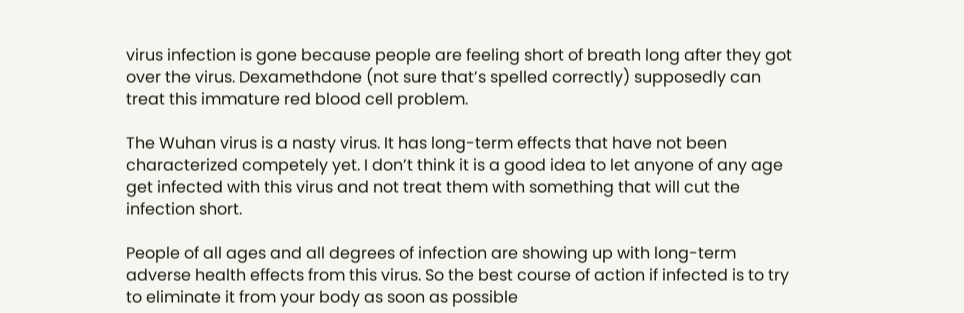virus infection is gone because people are feeling short of breath long after they got over the virus. Dexamethdone (not sure that’s spelled correctly) supposedly can treat this immature red blood cell problem.

The Wuhan virus is a nasty virus. It has long-term effects that have not been characterized competely yet. I don’t think it is a good idea to let anyone of any age get infected with this virus and not treat them with something that will cut the infection short.

People of all ages and all degrees of infection are showing up with long-term adverse health effects from this virus. So the best course of action if infected is to try to eliminate it from your body as soon as possible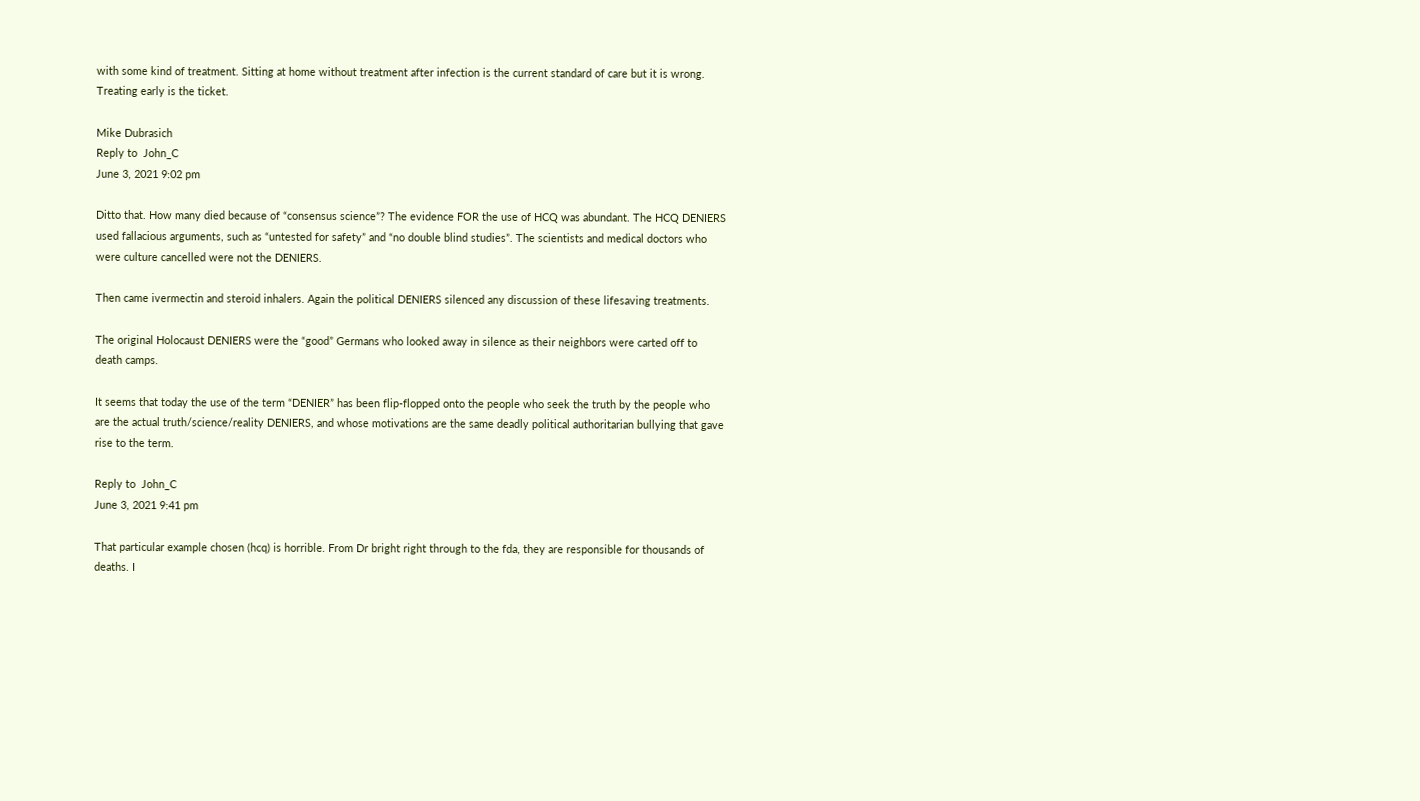with some kind of treatment. Sitting at home without treatment after infection is the current standard of care but it is wrong. Treating early is the ticket.

Mike Dubrasich
Reply to  John_C
June 3, 2021 9:02 pm

Ditto that. How many died because of “consensus science”? The evidence FOR the use of HCQ was abundant. The HCQ DENIERS used fallacious arguments, such as “untested for safety” and “no double blind studies”. The scientists and medical doctors who were culture cancelled were not the DENIERS.

Then came ivermectin and steroid inhalers. Again the political DENIERS silenced any discussion of these lifesaving treatments.

The original Holocaust DENIERS were the “good” Germans who looked away in silence as their neighbors were carted off to death camps.

It seems that today the use of the term “DENIER” has been flip-flopped onto the people who seek the truth by the people who are the actual truth/science/reality DENIERS, and whose motivations are the same deadly political authoritarian bullying that gave rise to the term.

Reply to  John_C
June 3, 2021 9:41 pm

That particular example chosen (hcq) is horrible. From Dr bright right through to the fda, they are responsible for thousands of deaths. I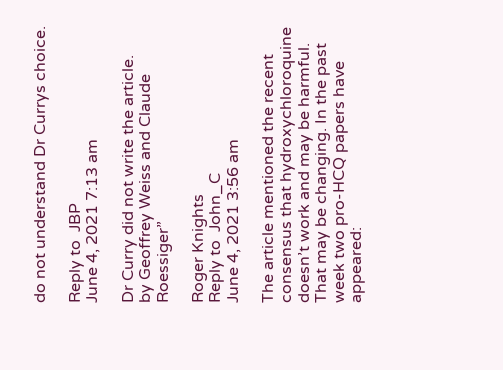do not understand Dr Currys choice.

Reply to  JBP
June 4, 2021 7:13 am

Dr Curry did not write the article.
by Geoffrey Weiss and Claude Roessiger”

Roger Knights
Reply to  John_C
June 4, 2021 3:56 am

The article mentioned the recent consensus that hydroxychloroquine doesn’t work and may be harmful. That may be changing. In the past week two pro-HCQ papers have appeared: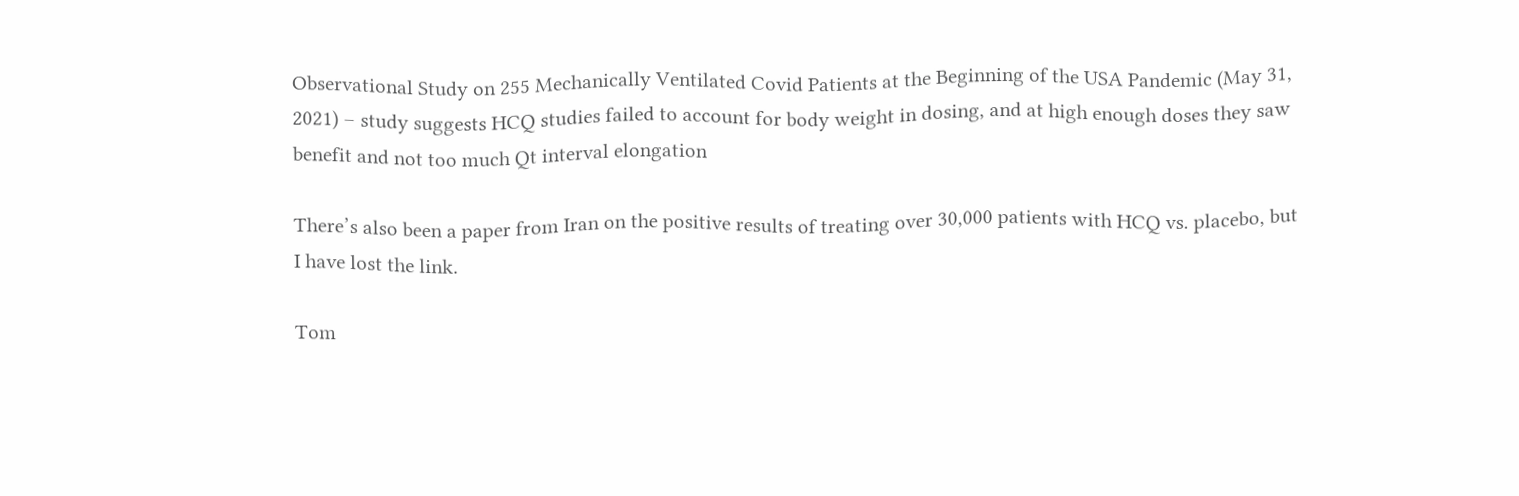Observational Study on 255 Mechanically Ventilated Covid Patients at the Beginning of the USA Pandemic (May 31, 2021) – study suggests HCQ studies failed to account for body weight in dosing, and at high enough doses they saw benefit and not too much Qt interval elongation

There’s also been a paper from Iran on the positive results of treating over 30,000 patients with HCQ vs. placebo, but I have lost the link.

Tom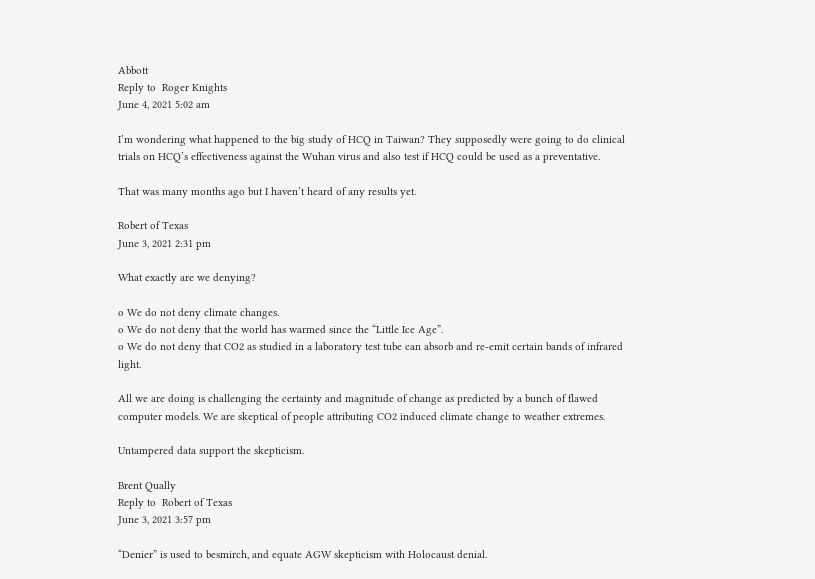Abbott
Reply to  Roger Knights
June 4, 2021 5:02 am

I’m wondering what happened to the big study of HCQ in Taiwan? They supposedly were going to do clinical trials on HCQ’s effectiveness against the Wuhan virus and also test if HCQ could be used as a preventative.

That was many months ago but I haven’t heard of any results yet.

Robert of Texas
June 3, 2021 2:31 pm

What exactly are we denying?

o We do not deny climate changes.
o We do not deny that the world has warmed since the “Little Ice Age”.
o We do not deny that CO2 as studied in a laboratory test tube can absorb and re-emit certain bands of infrared light.

All we are doing is challenging the certainty and magnitude of change as predicted by a bunch of flawed computer models. We are skeptical of people attributing CO2 induced climate change to weather extremes.

Untampered data support the skepticism.

Brent Qually
Reply to  Robert of Texas
June 3, 2021 3:57 pm

“Denier” is used to besmirch, and equate AGW skepticism with Holocaust denial.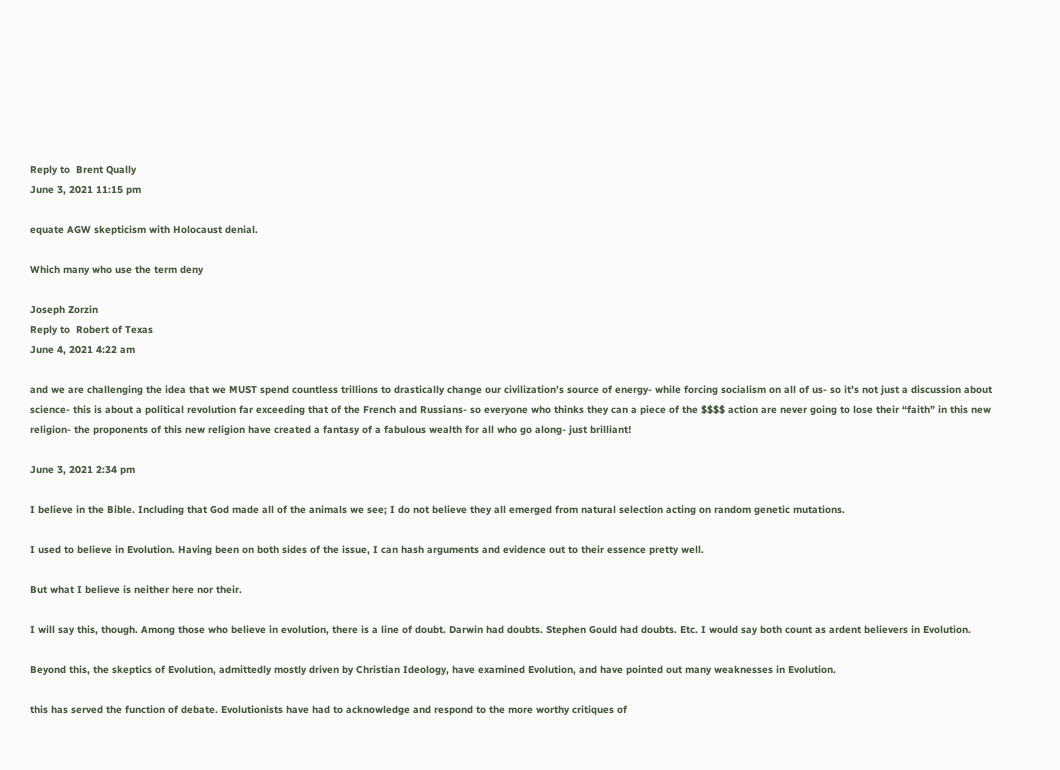Reply to  Brent Qually
June 3, 2021 11:15 pm

equate AGW skepticism with Holocaust denial.

Which many who use the term deny

Joseph Zorzin
Reply to  Robert of Texas
June 4, 2021 4:22 am

and we are challenging the idea that we MUST spend countless trillions to drastically change our civilization’s source of energy- while forcing socialism on all of us- so it’s not just a discussion about science- this is about a political revolution far exceeding that of the French and Russians- so everyone who thinks they can a piece of the $$$$ action are never going to lose their “faith” in this new religion- the proponents of this new religion have created a fantasy of a fabulous wealth for all who go along- just brilliant!

June 3, 2021 2:34 pm

I believe in the Bible. Including that God made all of the animals we see; I do not believe they all emerged from natural selection acting on random genetic mutations.

I used to believe in Evolution. Having been on both sides of the issue, I can hash arguments and evidence out to their essence pretty well.

But what I believe is neither here nor their.

I will say this, though. Among those who believe in evolution, there is a line of doubt. Darwin had doubts. Stephen Gould had doubts. Etc. I would say both count as ardent believers in Evolution.

Beyond this, the skeptics of Evolution, admittedly mostly driven by Christian Ideology, have examined Evolution, and have pointed out many weaknesses in Evolution.

this has served the function of debate. Evolutionists have had to acknowledge and respond to the more worthy critiques of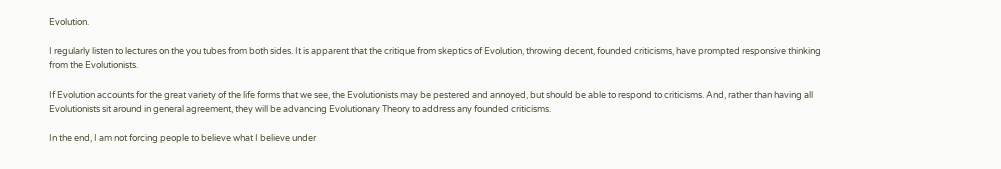Evolution.

I regularly listen to lectures on the you tubes from both sides. It is apparent that the critique from skeptics of Evolution, throwing decent, founded criticisms, have prompted responsive thinking from the Evolutionists.

If Evolution accounts for the great variety of the life forms that we see, the Evolutionists may be pestered and annoyed, but should be able to respond to criticisms. And, rather than having all Evolutionists sit around in general agreement, they will be advancing Evolutionary Theory to address any founded criticisms.

In the end, I am not forcing people to believe what I believe under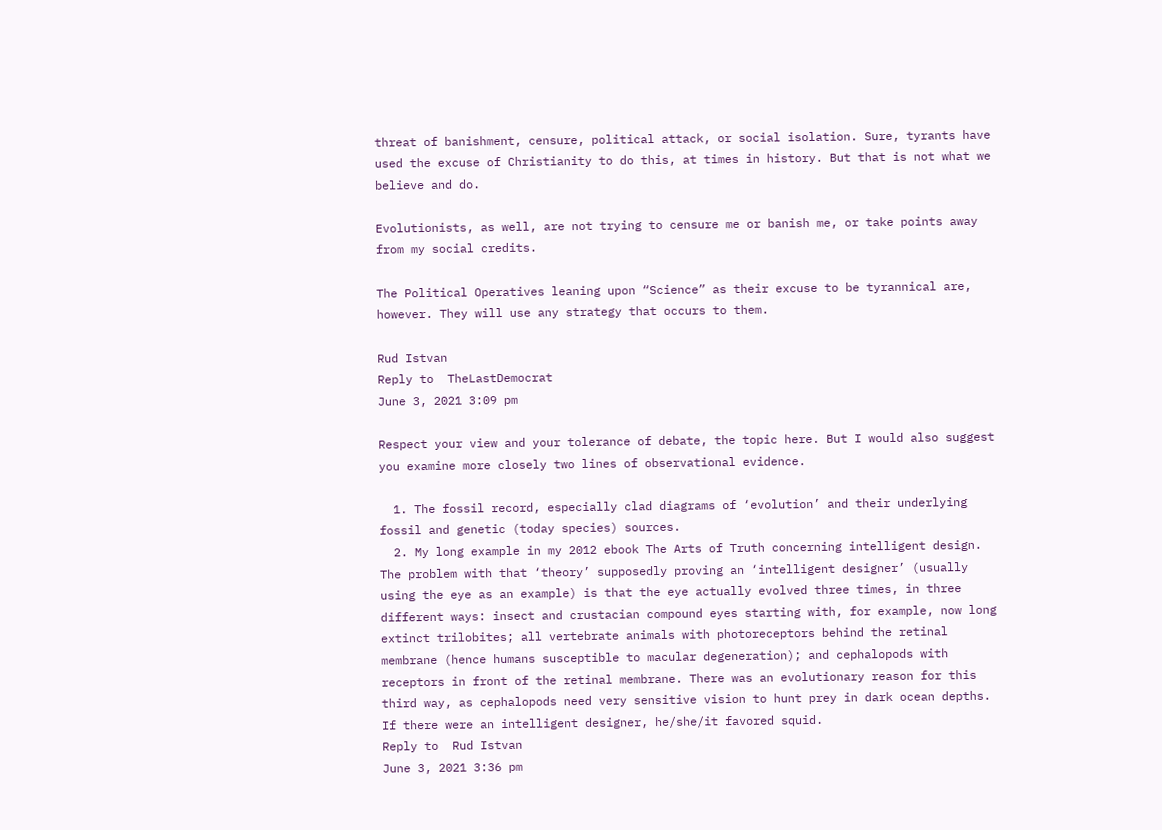threat of banishment, censure, political attack, or social isolation. Sure, tyrants have used the excuse of Christianity to do this, at times in history. But that is not what we believe and do.

Evolutionists, as well, are not trying to censure me or banish me, or take points away from my social credits.

The Political Operatives leaning upon “Science” as their excuse to be tyrannical are, however. They will use any strategy that occurs to them.

Rud Istvan
Reply to  TheLastDemocrat
June 3, 2021 3:09 pm

Respect your view and your tolerance of debate, the topic here. But I would also suggest you examine more closely two lines of observational evidence.

  1. The fossil record, especially clad diagrams of ‘evolution’ and their underlying fossil and genetic (today species) sources.
  2. My long example in my 2012 ebook The Arts of Truth concerning intelligent design. The problem with that ‘theory’ supposedly proving an ‘intelligent designer’ (usually using the eye as an example) is that the eye actually evolved three times, in three different ways: insect and crustacian compound eyes starting with, for example, now long extinct trilobites; all vertebrate animals with photoreceptors behind the retinal membrane (hence humans susceptible to macular degeneration); and cephalopods with receptors in front of the retinal membrane. There was an evolutionary reason for this third way, as cephalopods need very sensitive vision to hunt prey in dark ocean depths. If there were an intelligent designer, he/she/it favored squid.
Reply to  Rud Istvan
June 3, 2021 3:36 pm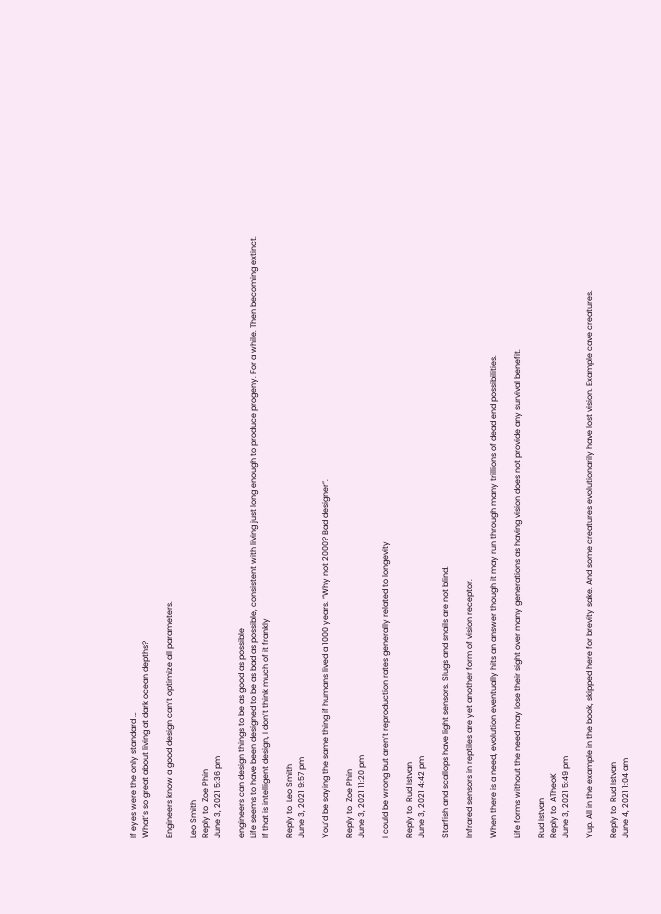If eyes were the only standard …
What’s so great about living at dark ocean depths?

Engineers know a good design can’t optimize all parameters.

Leo Smith
Reply to  Zoe Phin
June 3, 2021 5:36 pm

engineers can design things to be as good as possible
Life seems to have been designed to be as bad as possible, consistent with living just long enough to produce progeny. For a while. Then becoming extinct.
If that is intelligent design, I don’t think much of it frankly

Reply to  Leo Smith
June 3, 2021 9:57 pm

You’d be saying the same thing if humans lived a 1000 years. “Why not 2000? Bad designer”.

Reply to  Zoe Phin
June 3, 2021 11:20 pm

I could be wrong but aren’t reproduction rates generally related to longevity

Reply to  Rud Istvan
June 3, 2021 4:42 pm

Starfish and scallops have light sensors. Slugs and snails are not blind.

Infrared sensors in reptiles are yet another form of vision receptor.

When there is a need, evolution eventually hits an answer though it may run through many trillions of dead end possibilities.

Life forms without the need may lose their sight over many generations as having vision does not provide any survival benefit.

Rud Istvan
Reply to  ATheoK
June 3, 2021 5:49 pm

Yup. All in the example in the book, skipped here for brevity sake. And some creatures evolutionarily have lost vision. Example cave creatures.

Reply to  Rud Istvan
June 4, 2021 1:04 am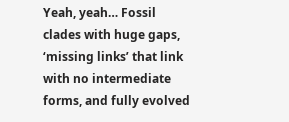Yeah, yeah… Fossil clades with huge gaps, ‘missing links’ that link with no intermediate forms, and fully evolved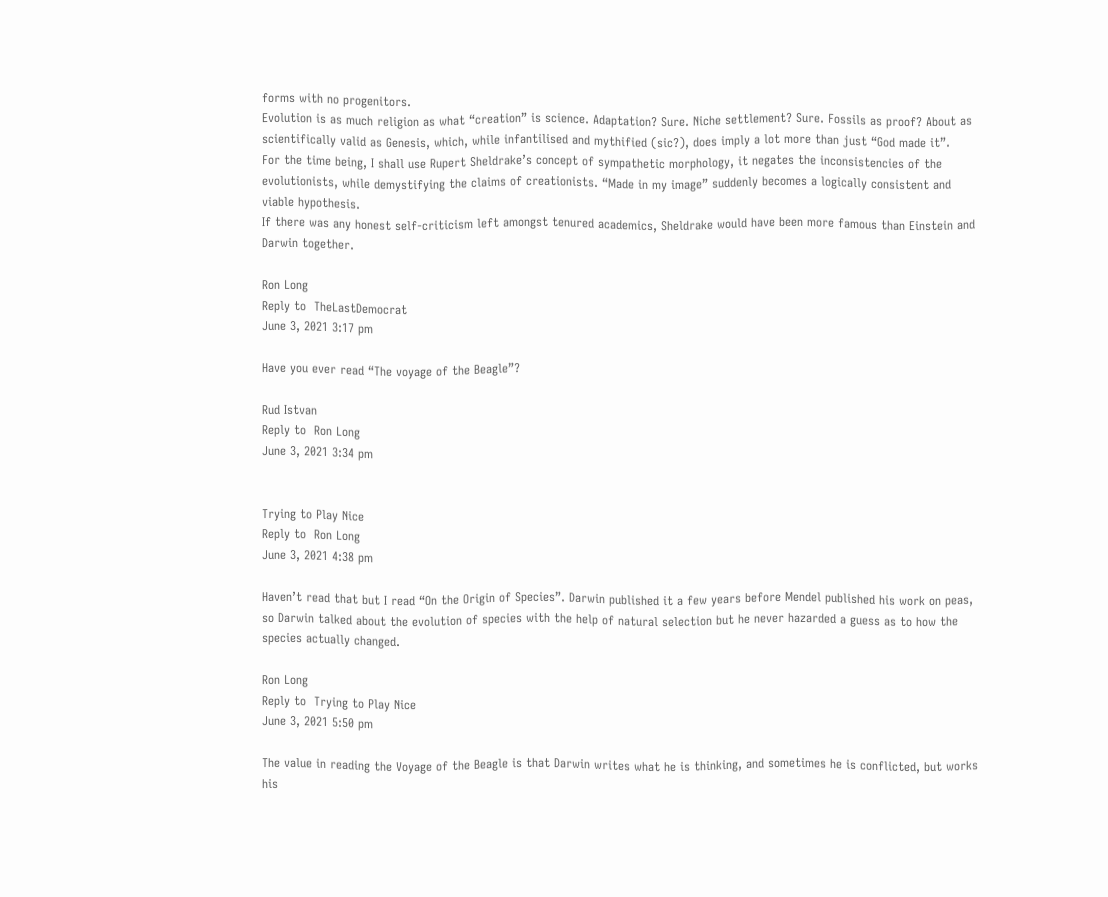forms with no progenitors.
Evolution is as much religion as what “creation” is science. Adaptation? Sure. Niche settlement? Sure. Fossils as proof? About as scientifically valid as Genesis, which, while infantilised and mythified (sic?), does imply a lot more than just “God made it”.
For the time being, I shall use Rupert Sheldrake’s concept of sympathetic morphology, it negates the inconsistencies of the evolutionists, while demystifying the claims of creationists. “Made in my image” suddenly becomes a logically consistent and viable hypothesis.
If there was any honest self-criticism left amongst tenured academics, Sheldrake would have been more famous than Einstein and Darwin together.

Ron Long
Reply to  TheLastDemocrat
June 3, 2021 3:17 pm

Have you ever read “The voyage of the Beagle”?

Rud Istvan
Reply to  Ron Long
June 3, 2021 3:34 pm


Trying to Play Nice
Reply to  Ron Long
June 3, 2021 4:38 pm

Haven’t read that but I read “On the Origin of Species”. Darwin published it a few years before Mendel published his work on peas, so Darwin talked about the evolution of species with the help of natural selection but he never hazarded a guess as to how the species actually changed.

Ron Long
Reply to  Trying to Play Nice
June 3, 2021 5:50 pm

The value in reading the Voyage of the Beagle is that Darwin writes what he is thinking, and sometimes he is conflicted, but works his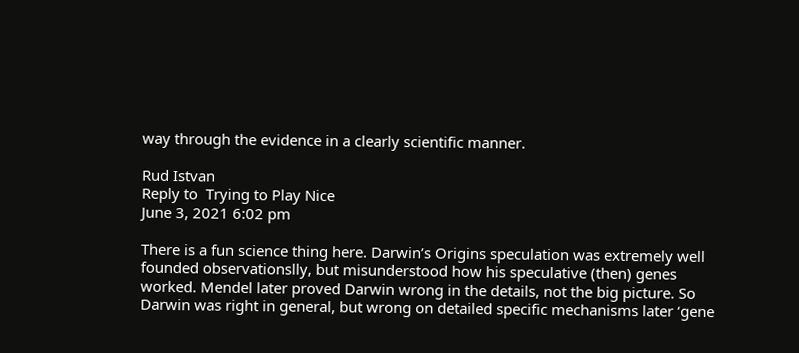way through the evidence in a clearly scientific manner.

Rud Istvan
Reply to  Trying to Play Nice
June 3, 2021 6:02 pm

There is a fun science thing here. Darwin’s Origins speculation was extremely well founded observationslly, but misunderstood how his speculative (then) genes worked. Mendel later proved Darwin wrong in the details, not the big picture. So Darwin was right in general, but wrong on detailed specific mechanisms later ‘gene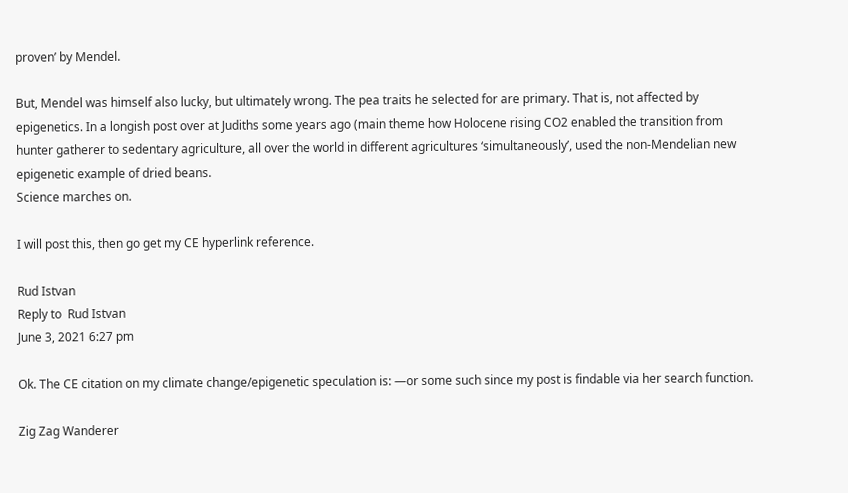proven’ by Mendel.

But, Mendel was himself also lucky, but ultimately wrong. The pea traits he selected for are primary. That is, not affected by epigenetics. In a longish post over at Judiths some years ago (main theme how Holocene rising CO2 enabled the transition from hunter gatherer to sedentary agriculture, all over the world in different agricultures ‘simultaneously’, used the non-Mendelian new epigenetic example of dried beans.
Science marches on.

I will post this, then go get my CE hyperlink reference.

Rud Istvan
Reply to  Rud Istvan
June 3, 2021 6:27 pm

Ok. The CE citation on my climate change/epigenetic speculation is: —or some such since my post is findable via her search function.

Zig Zag Wanderer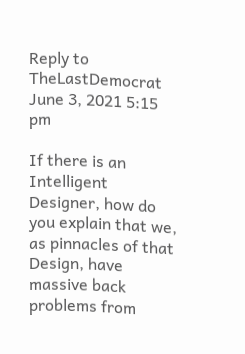Reply to  TheLastDemocrat
June 3, 2021 5:15 pm

If there is an Intelligent Designer, how do you explain that we, as pinnacles of that Design, have massive back problems from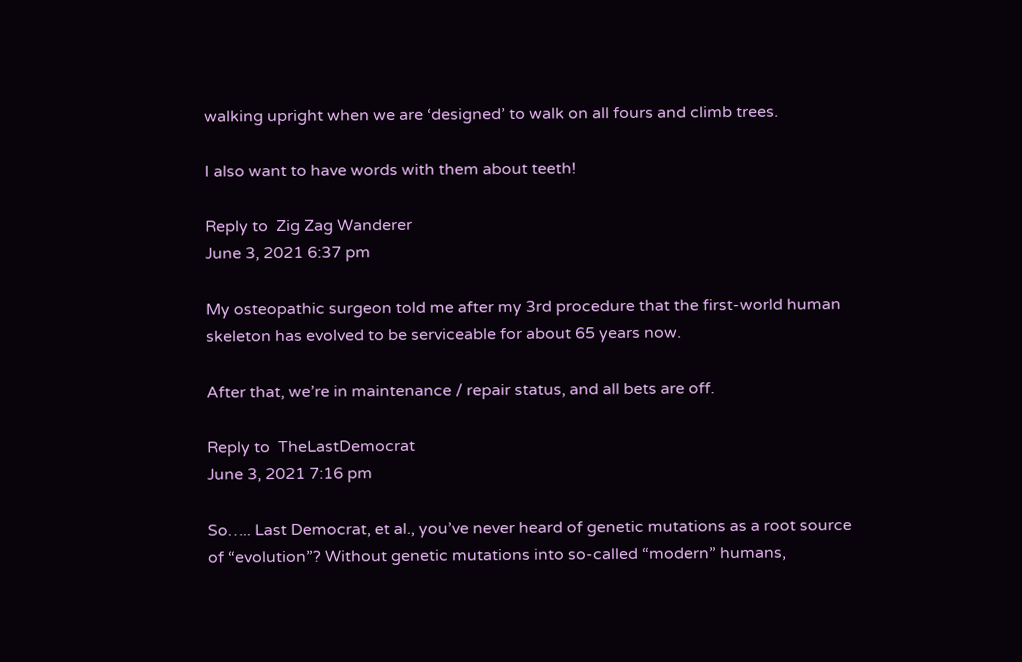walking upright when we are ‘designed’ to walk on all fours and climb trees.

I also want to have words with them about teeth!

Reply to  Zig Zag Wanderer
June 3, 2021 6:37 pm

My osteopathic surgeon told me after my 3rd procedure that the first-world human skeleton has evolved to be serviceable for about 65 years now.

After that, we’re in maintenance / repair status, and all bets are off.

Reply to  TheLastDemocrat
June 3, 2021 7:16 pm

So….. Last Democrat, et al., you’ve never heard of genetic mutations as a root source of “evolution”? Without genetic mutations into so-called “modern” humans,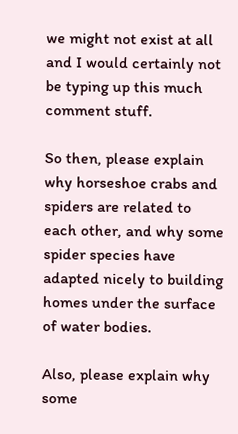we might not exist at all and I would certainly not be typing up this much comment stuff.

So then, please explain why horseshoe crabs and spiders are related to each other, and why some spider species have adapted nicely to building homes under the surface of water bodies.

Also, please explain why some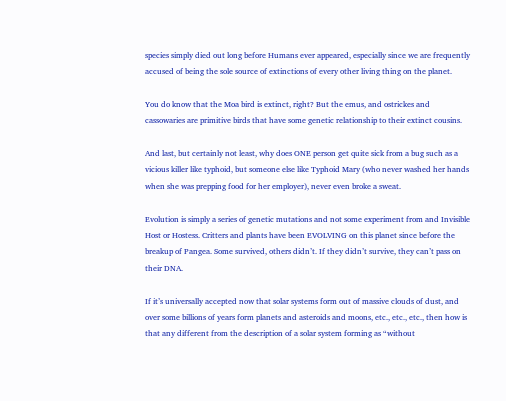species simply died out long before Humans ever appeared, especially since we are frequently accused of being the sole source of extinctions of every other living thing on the planet.

You do know that the Moa bird is extinct, right? But the emus, and ostrickes and cassowaries are primitive birds that have some genetic relationship to their extinct cousins.

And last, but certainly not least, why does ONE person get quite sick from a bug such as a vicious killer like typhoid, but someone else like Typhoid Mary (who never washed her hands when she was prepping food for her employer), never even broke a sweat.

Evolution is simply a series of genetic mutations and not some experiment from and Invisible Host or Hostess. Critters and plants have been EVOLVING on this planet since before the breakup of Pangea. Some survived, others didn’t. If they didn’t survive, they can’t pass on their DNA.

If it’s universally accepted now that solar systems form out of massive clouds of dust, and over some billions of years form planets and asteroids and moons, etc., etc., etc., then how is that any different from the description of a solar system forming as “without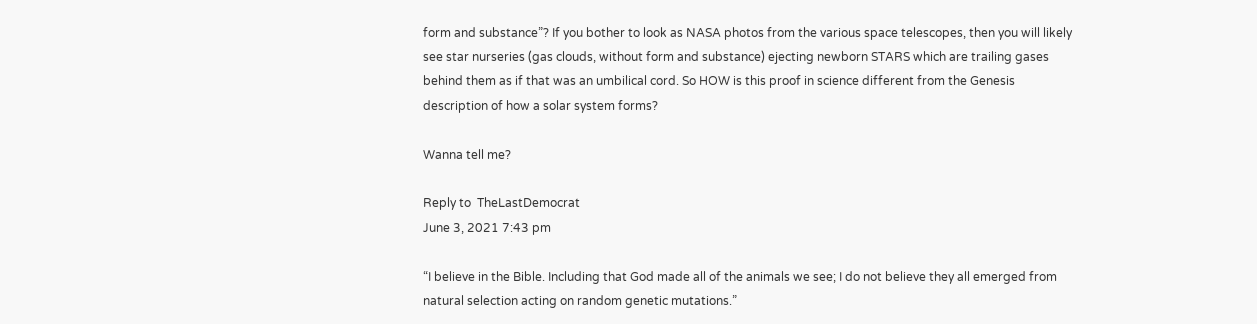form and substance”? If you bother to look as NASA photos from the various space telescopes, then you will likely see star nurseries (gas clouds, without form and substance) ejecting newborn STARS which are trailing gases behind them as if that was an umbilical cord. So HOW is this proof in science different from the Genesis description of how a solar system forms?

Wanna tell me?

Reply to  TheLastDemocrat
June 3, 2021 7:43 pm

“I believe in the Bible. Including that God made all of the animals we see; I do not believe they all emerged from natural selection acting on random genetic mutations.”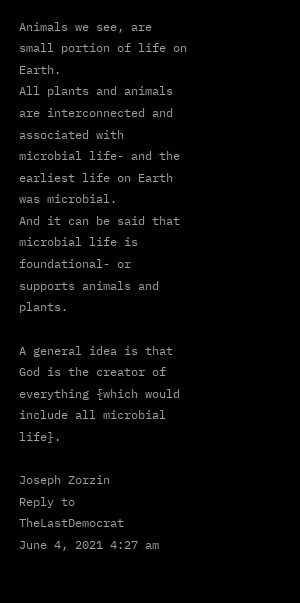Animals we see, are small portion of life on Earth.
All plants and animals are interconnected and associated with microbial life- and the earliest life on Earth was microbial.
And it can be said that microbial life is foundational- or supports animals and plants.

A general idea is that God is the creator of everything {which would include all microbial life}.

Joseph Zorzin
Reply to  TheLastDemocrat
June 4, 2021 4:27 am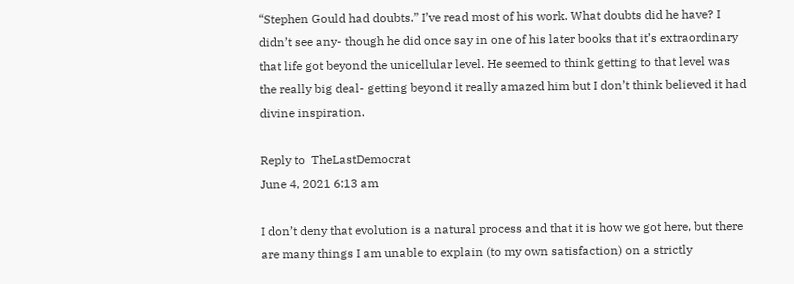“Stephen Gould had doubts.” I’ve read most of his work. What doubts did he have? I didn’t see any- though he did once say in one of his later books that it’s extraordinary that life got beyond the unicellular level. He seemed to think getting to that level was the really big deal- getting beyond it really amazed him but I don’t think believed it had divine inspiration.

Reply to  TheLastDemocrat
June 4, 2021 6:13 am

I don’t deny that evolution is a natural process and that it is how we got here, but there are many things I am unable to explain (to my own satisfaction) on a strictly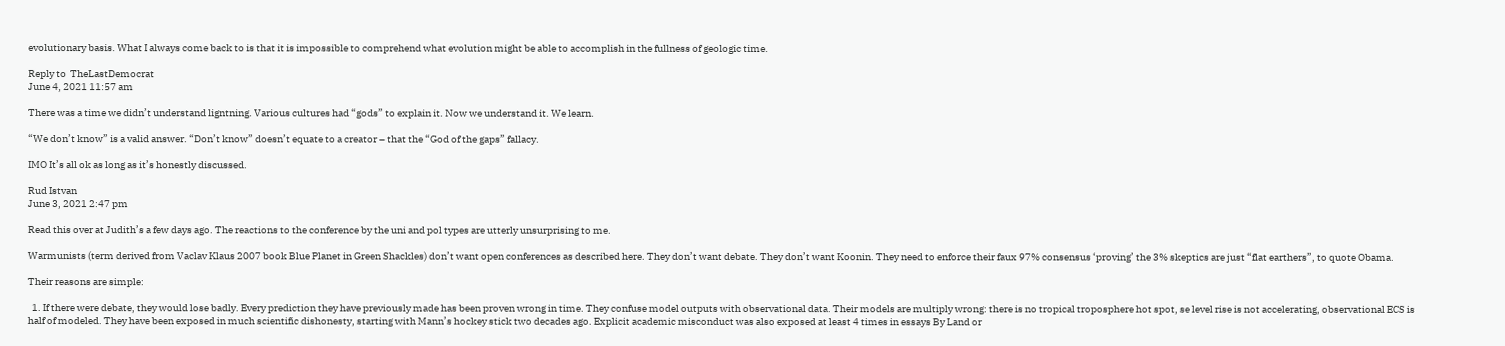evolutionary basis. What I always come back to is that it is impossible to comprehend what evolution might be able to accomplish in the fullness of geologic time.

Reply to  TheLastDemocrat
June 4, 2021 11:57 am

There was a time we didn’t understand ligntning. Various cultures had “gods” to explain it. Now we understand it. We learn.

“We don’t know” is a valid answer. “Don’t know” doesn’t equate to a creator – that the “God of the gaps” fallacy.

IMO It’s all ok as long as it’s honestly discussed.

Rud Istvan
June 3, 2021 2:47 pm

Read this over at Judith’s a few days ago. The reactions to the conference by the uni and pol types are utterly unsurprising to me.

Warmunists (term derived from Vaclav Klaus 2007 book Blue Planet in Green Shackles) don’t want open conferences as described here. They don’t want debate. They don’t want Koonin. They need to enforce their faux 97% consensus ‘proving’ the 3% skeptics are just “flat earthers”, to quote Obama.

Their reasons are simple:

  1. If there were debate, they would lose badly. Every prediction they have previously made has been proven wrong in time. They confuse model outputs with observational data. Their models are multiply wrong: there is no tropical troposphere hot spot, se level rise is not accelerating, observational ECS is half of modeled. They have been exposed in much scientific dishonesty, starting with Mann’s hockey stick two decades ago. Explicit academic misconduct was also exposed at least 4 times in essays By Land or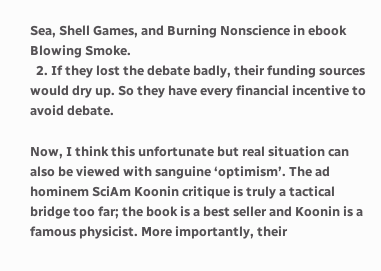Sea, Shell Games, and Burning Nonscience in ebook Blowing Smoke.
  2. If they lost the debate badly, their funding sources would dry up. So they have every financial incentive to avoid debate.

Now, I think this unfortunate but real situation can also be viewed with sanguine ‘optimism’. The ad hominem SciAm Koonin critique is truly a tactical bridge too far; the book is a best seller and Koonin is a famous physicist. More importantly, their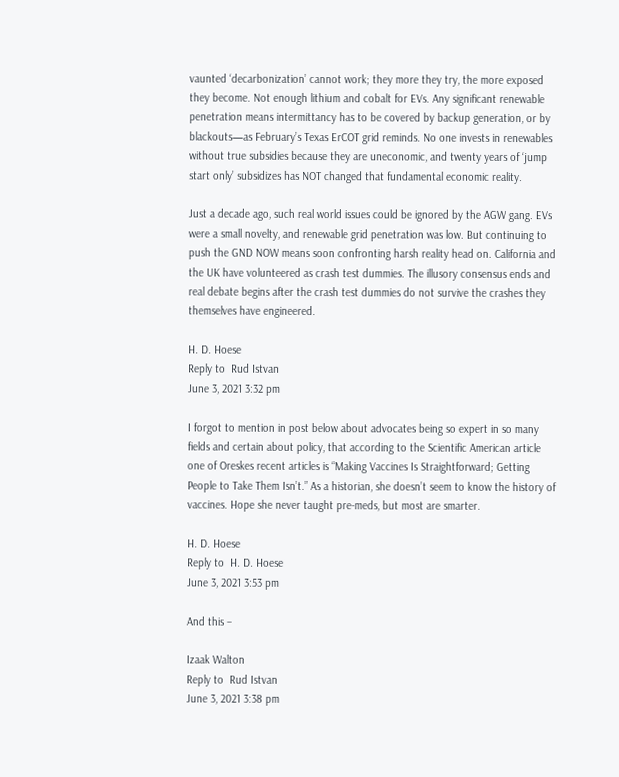vaunted ‘decarbonization’ cannot work; they more they try, the more exposed they become. Not enough lithium and cobalt for EVs. Any significant renewable penetration means intermittancy has to be covered by backup generation, or by blackouts—as February’s Texas ErCOT grid reminds. No one invests in renewables without true subsidies because they are uneconomic, and twenty years of ‘jump start only’ subsidizes has NOT changed that fundamental economic reality.

Just a decade ago, such real world issues could be ignored by the AGW gang. EVs were a small novelty, and renewable grid penetration was low. But continuing to push the GND NOW means soon confronting harsh reality head on. California and the UK have volunteered as crash test dummies. The illusory consensus ends and real debate begins after the crash test dummies do not survive the crashes they themselves have engineered.

H. D. Hoese
Reply to  Rud Istvan
June 3, 2021 3:32 pm

I forgot to mention in post below about advocates being so expert in so many fields and certain about policy, that according to the Scientific American article one of Oreskes recent articles is “Making Vaccines Is Straightforward; Getting People to Take Them Isn’t.” As a historian, she doesn’t seem to know the history of vaccines. Hope she never taught pre-meds, but most are smarter.

H. D. Hoese
Reply to  H. D. Hoese
June 3, 2021 3:53 pm

And this –

Izaak Walton
Reply to  Rud Istvan
June 3, 2021 3:38 pm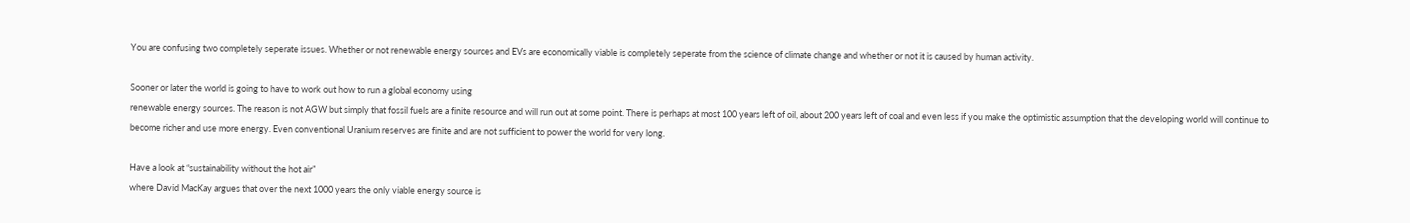You are confusing two completely seperate issues. Whether or not renewable energy sources and EVs are economically viable is completely seperate from the science of climate change and whether or not it is caused by human activity.

Sooner or later the world is going to have to work out how to run a global economy using
renewable energy sources. The reason is not AGW but simply that fossil fuels are a finite resource and will run out at some point. There is perhaps at most 100 years left of oil, about 200 years left of coal and even less if you make the optimistic assumption that the developing world will continue to become richer and use more energy. Even conventional Uranium reserves are finite and are not sufficient to power the world for very long.

Have a look at “sustainability without the hot air”
where David MacKay argues that over the next 1000 years the only viable energy source is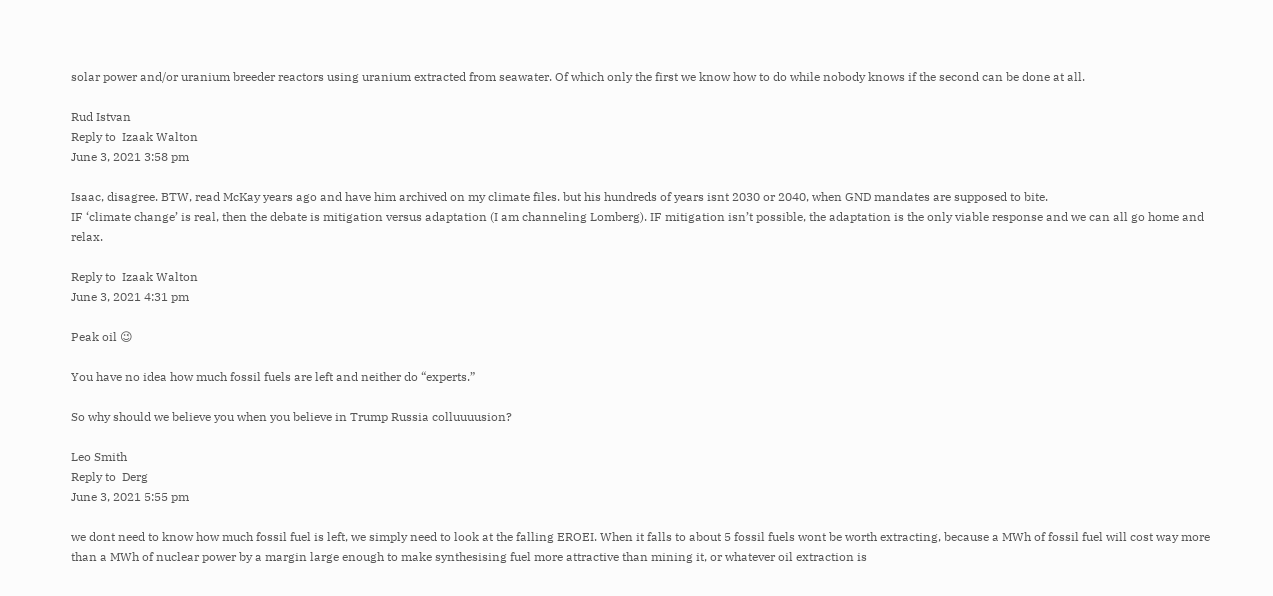solar power and/or uranium breeder reactors using uranium extracted from seawater. Of which only the first we know how to do while nobody knows if the second can be done at all.

Rud Istvan
Reply to  Izaak Walton
June 3, 2021 3:58 pm

Isaac, disagree. BTW, read McKay years ago and have him archived on my climate files. but his hundreds of years isnt 2030 or 2040, when GND mandates are supposed to bite.
IF ‘climate change’ is real, then the debate is mitigation versus adaptation (I am channeling Lomberg). IF mitigation isn’t possible, the adaptation is the only viable response and we can all go home and relax.

Reply to  Izaak Walton
June 3, 2021 4:31 pm

Peak oil 😉

You have no idea how much fossil fuels are left and neither do “experts.”

So why should we believe you when you believe in Trump Russia colluuuusion?

Leo Smith
Reply to  Derg
June 3, 2021 5:55 pm

we dont need to know how much fossil fuel is left, we simply need to look at the falling EROEI. When it falls to about 5 fossil fuels wont be worth extracting, because a MWh of fossil fuel will cost way more than a MWh of nuclear power by a margin large enough to make synthesising fuel more attractive than mining it, or whatever oil extraction is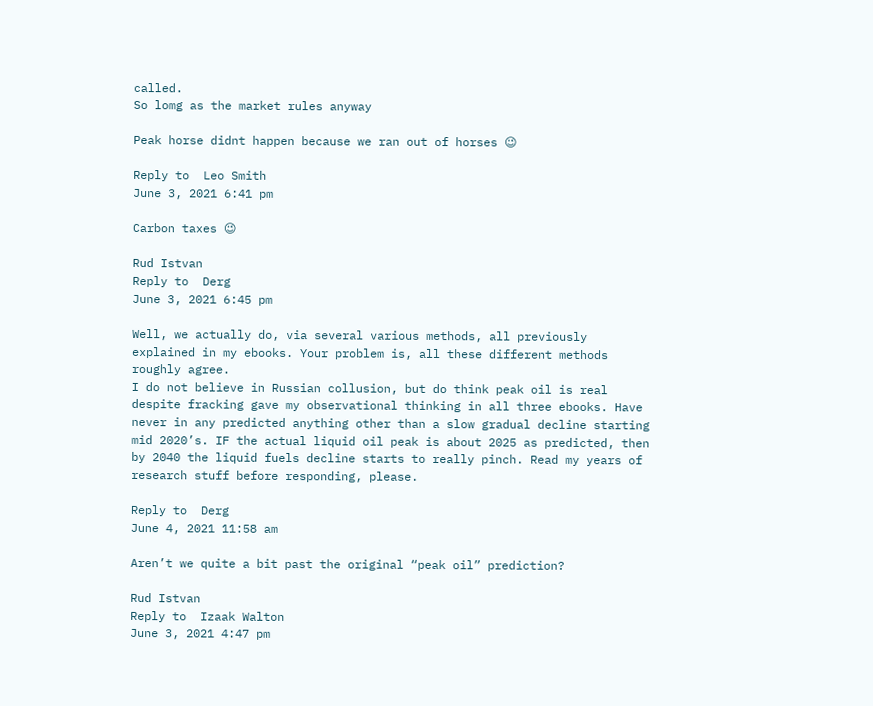called.
So lomg as the market rules anyway

Peak horse didnt happen because we ran out of horses 😉

Reply to  Leo Smith
June 3, 2021 6:41 pm

Carbon taxes 😉

Rud Istvan
Reply to  Derg
June 3, 2021 6:45 pm

Well, we actually do, via several various methods, all previously explained in my ebooks. Your problem is, all these different methods roughly agree.
I do not believe in Russian collusion, but do think peak oil is real despite fracking gave my observational thinking in all three ebooks. Have never in any predicted anything other than a slow gradual decline starting mid 2020’s. IF the actual liquid oil peak is about 2025 as predicted, then by 2040 the liquid fuels decline starts to really pinch. Read my years of research stuff before responding, please.

Reply to  Derg
June 4, 2021 11:58 am

Aren’t we quite a bit past the original “peak oil” prediction?

Rud Istvan
Reply to  Izaak Walton
June 3, 2021 4:47 pm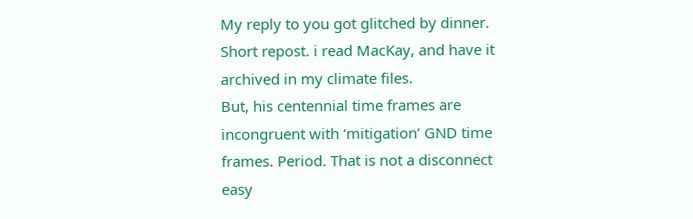My reply to you got glitched by dinner. Short repost. i read MacKay, and have it archived in my climate files.
But, his centennial time frames are incongruent with ‘mitigation’ GND time frames. Period. That is not a disconnect easy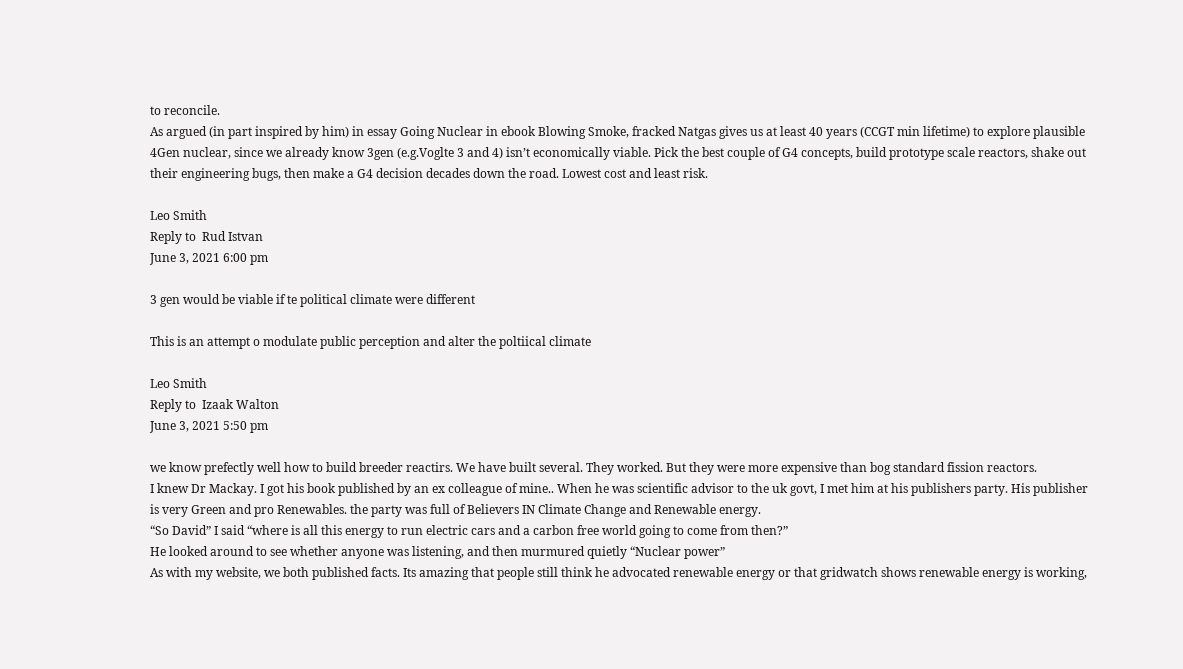to reconcile.
As argued (in part inspired by him) in essay Going Nuclear in ebook Blowing Smoke, fracked Natgas gives us at least 40 years (CCGT min lifetime) to explore plausible 4Gen nuclear, since we already know 3gen (e.g.Voglte 3 and 4) isn’t economically viable. Pick the best couple of G4 concepts, build prototype scale reactors, shake out their engineering bugs, then make a G4 decision decades down the road. Lowest cost and least risk.

Leo Smith
Reply to  Rud Istvan
June 3, 2021 6:00 pm

3 gen would be viable if te political climate were different

This is an attempt o modulate public perception and alter the poltiical climate

Leo Smith
Reply to  Izaak Walton
June 3, 2021 5:50 pm

we know prefectly well how to build breeder reactirs. We have built several. They worked. But they were more expensive than bog standard fission reactors.
I knew Dr Mackay. I got his book published by an ex colleague of mine.. When he was scientific advisor to the uk govt, I met him at his publishers party. His publisher is very Green and pro Renewables. the party was full of Believers IN Climate Change and Renewable energy.
“So David” I said “where is all this energy to run electric cars and a carbon free world going to come from then?”
He looked around to see whether anyone was listening, and then murmured quietly “Nuclear power”
As with my website, we both published facts. Its amazing that people still think he advocated renewable energy or that gridwatch shows renewable energy is working,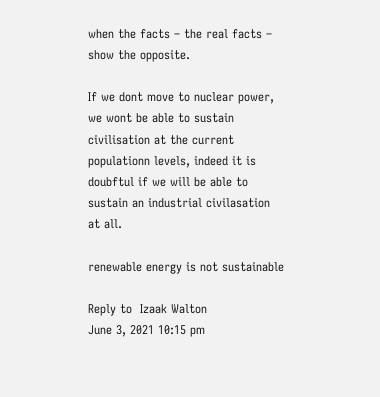when the facts – the real facts – show the opposite.

If we dont move to nuclear power, we wont be able to sustain civilisation at the current populationn levels, indeed it is doubftul if we will be able to sustain an industrial civilasation at all.

renewable energy is not sustainable

Reply to  Izaak Walton
June 3, 2021 10:15 pm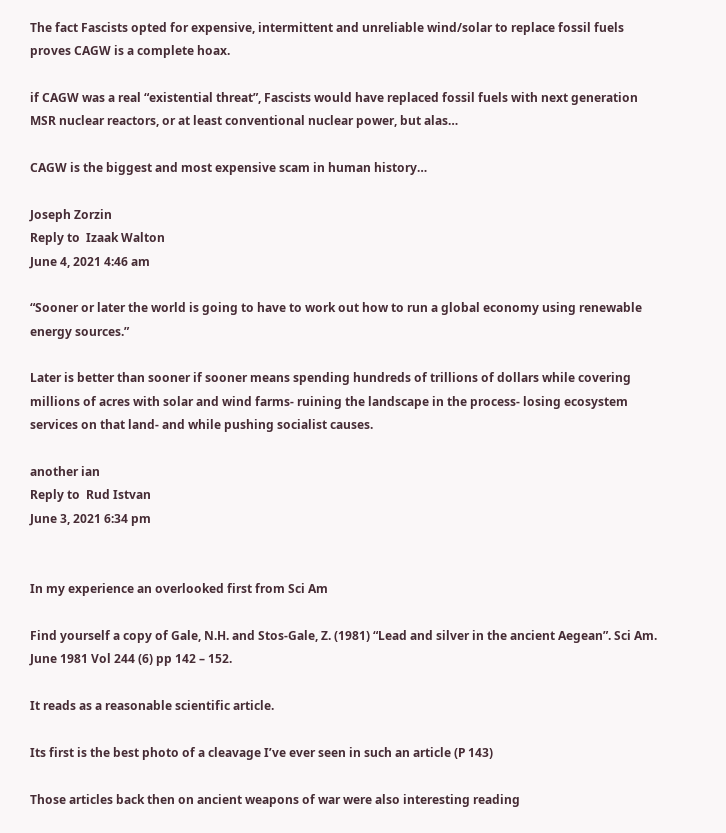The fact Fascists opted for expensive, intermittent and unreliable wind/solar to replace fossil fuels proves CAGW is a complete hoax.

if CAGW was a real “existential threat”, Fascists would have replaced fossil fuels with next generation MSR nuclear reactors, or at least conventional nuclear power, but alas…

CAGW is the biggest and most expensive scam in human history…

Joseph Zorzin
Reply to  Izaak Walton
June 4, 2021 4:46 am

“Sooner or later the world is going to have to work out how to run a global economy using renewable energy sources.”

Later is better than sooner if sooner means spending hundreds of trillions of dollars while covering millions of acres with solar and wind farms- ruining the landscape in the process- losing ecosystem services on that land- and while pushing socialist causes.

another ian
Reply to  Rud Istvan
June 3, 2021 6:34 pm


In my experience an overlooked first from Sci Am

Find yourself a copy of Gale, N.H. and Stos-Gale, Z. (1981) “Lead and silver in the ancient Aegean”. Sci Am. June 1981 Vol 244 (6) pp 142 – 152.

It reads as a reasonable scientific article.

Its first is the best photo of a cleavage I’ve ever seen in such an article (P 143)

Those articles back then on ancient weapons of war were also interesting reading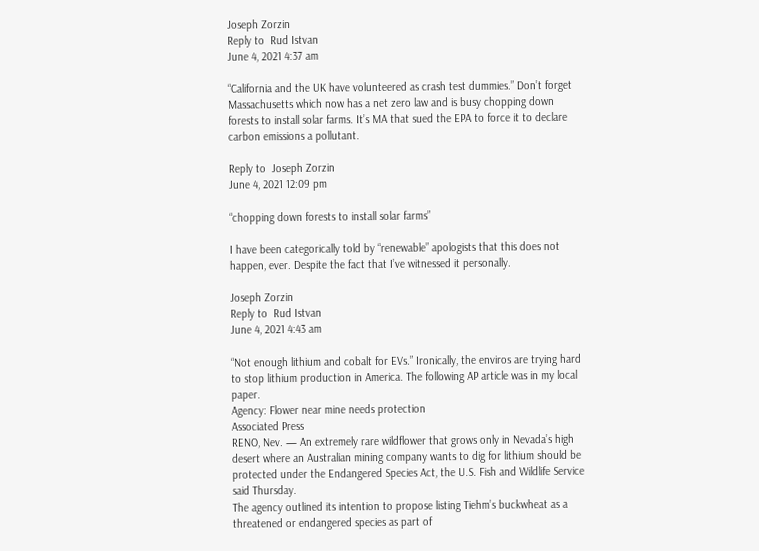Joseph Zorzin
Reply to  Rud Istvan
June 4, 2021 4:37 am

“California and the UK have volunteered as crash test dummies.” Don’t forget Massachusetts which now has a net zero law and is busy chopping down forests to install solar farms. It’s MA that sued the EPA to force it to declare carbon emissions a pollutant.

Reply to  Joseph Zorzin
June 4, 2021 12:09 pm

“chopping down forests to install solar farms”

I have been categorically told by “renewable” apologists that this does not happen, ever. Despite the fact that I’ve witnessed it personally.

Joseph Zorzin
Reply to  Rud Istvan
June 4, 2021 4:43 am

“Not enough lithium and cobalt for EVs.” Ironically, the enviros are trying hard to stop lithium production in America. The following AP article was in my local paper.
Agency: Flower near mine needs protection
Associated Press
RENO, Nev. — An extremely rare wildflower that grows only in Nevada’s high desert where an Australian mining company wants to dig for lithium should be protected under the Endangered Species Act, the U.S. Fish and Wildlife Service said Thursday.
The agency outlined its intention to propose listing Tiehm’s buckwheat as a threatened or endangered species as part of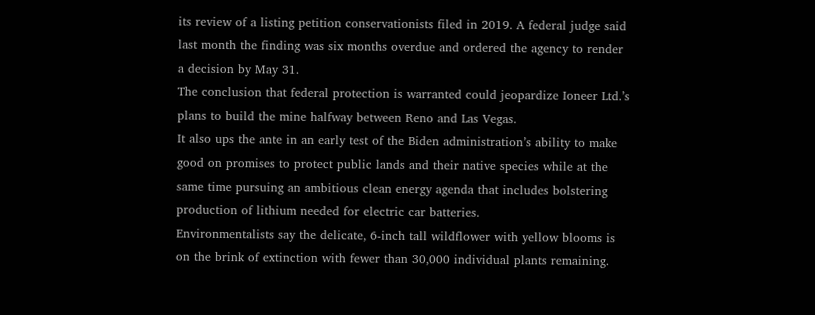its review of a listing petition conservationists filed in 2019. A federal judge said last month the finding was six months overdue and ordered the agency to render a decision by May 31.
The conclusion that federal protection is warranted could jeopardize Ioneer Ltd.’s plans to build the mine halfway between Reno and Las Vegas.
It also ups the ante in an early test of the Biden administration’s ability to make good on promises to protect public lands and their native species while at the same time pursuing an ambitious clean energy agenda that includes bolstering production of lithium needed for electric car batteries.
Environmentalists say the delicate, 6-inch tall wildflower with yellow blooms is on the brink of extinction with fewer than 30,000 individual plants remaining.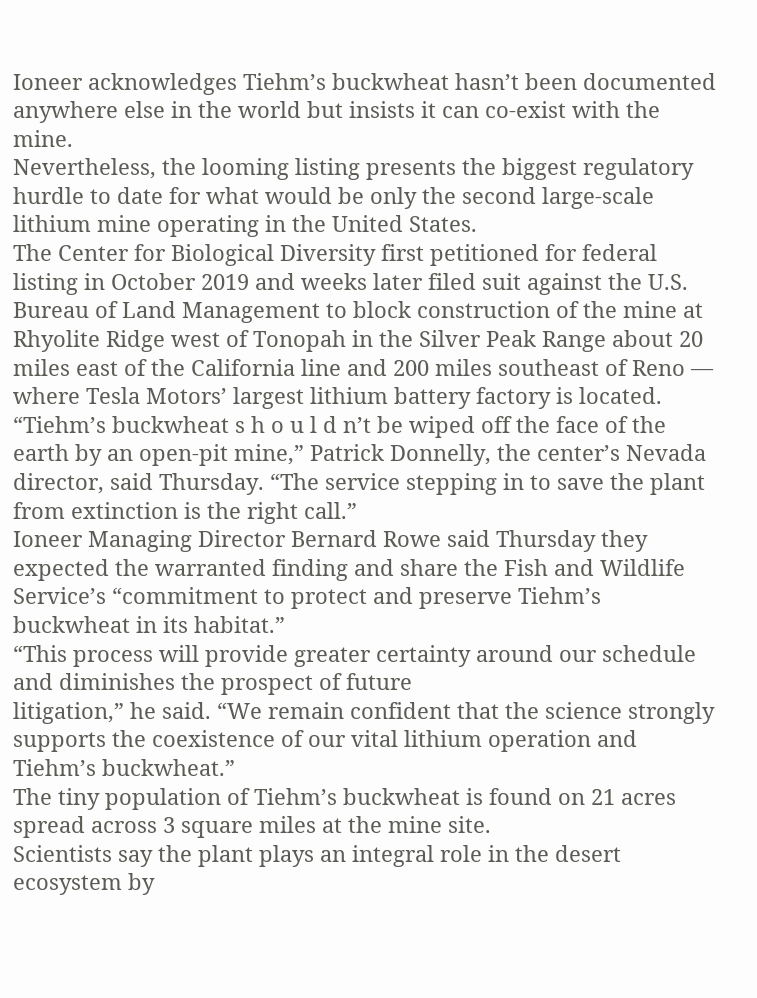Ioneer acknowledges Tiehm’s buckwheat hasn’t been documented anywhere else in the world but insists it can co-exist with the mine.
Nevertheless, the looming listing presents the biggest regulatory hurdle to date for what would be only the second large-scale lithium mine operating in the United States.
The Center for Biological Diversity first petitioned for federal listing in October 2019 and weeks later filed suit against the U.S. Bureau of Land Management to block construction of the mine at Rhyolite Ridge west of Tonopah in the Silver Peak Range about 20 miles east of the California line and 200 miles southeast of Reno — where Tesla Motors’ largest lithium battery factory is located.
“Tiehm’s buckwheat s h o u l d n’t be wiped off the face of the earth by an open-pit mine,” Patrick Donnelly, the center’s Nevada director, said Thursday. “The service stepping in to save the plant from extinction is the right call.”
Ioneer Managing Director Bernard Rowe said Thursday they expected the warranted finding and share the Fish and Wildlife Service’s “commitment to protect and preserve Tiehm’s buckwheat in its habitat.”
“This process will provide greater certainty around our schedule and diminishes the prospect of future
litigation,” he said. “We remain confident that the science strongly supports the coexistence of our vital lithium operation and Tiehm’s buckwheat.”
The tiny population of Tiehm’s buckwheat is found on 21 acres spread across 3 square miles at the mine site.
Scientists say the plant plays an integral role in the desert ecosystem by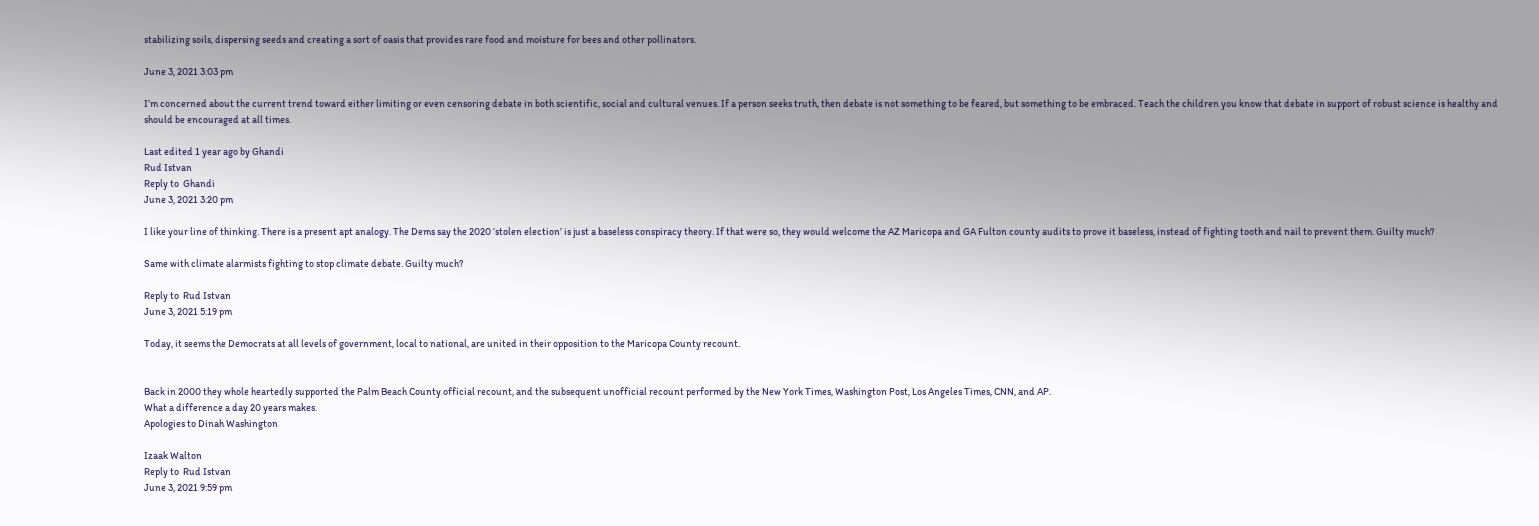stabilizing soils, dispersing seeds and creating a sort of oasis that provides rare food and moisture for bees and other pollinators.

June 3, 2021 3:03 pm

I’m concerned about the current trend toward either limiting or even censoring debate in both scientific, social and cultural venues. If a person seeks truth, then debate is not something to be feared, but something to be embraced. Teach the children you know that debate in support of robust science is healthy and should be encouraged at all times.

Last edited 1 year ago by Ghandi
Rud Istvan
Reply to  Ghandi
June 3, 2021 3:20 pm

I like your line of thinking. There is a present apt analogy. The Dems say the 2020 ‘stolen election’ is just a baseless conspiracy theory. If that were so, they would welcome the AZ Maricopa and GA Fulton county audits to prove it baseless, instead of fighting tooth and nail to prevent them. Guilty much?

Same with climate alarmists fighting to stop climate debate. Guilty much?

Reply to  Rud Istvan
June 3, 2021 5:19 pm

Today, it seems the Democrats at all levels of government, local to national, are united in their opposition to the Maricopa County recount.


Back in 2000 they whole heartedly supported the Palm Beach County official recount, and the subsequent unofficial recount performed by the New York Times, Washington Post, Los Angeles Times, CNN, and AP.
What a difference a day 20 years makes.
Apologies to Dinah Washington

Izaak Walton
Reply to  Rud Istvan
June 3, 2021 9:59 pm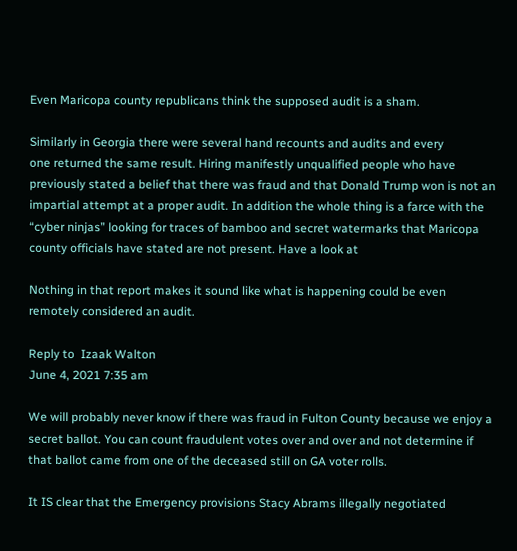Even Maricopa county republicans think the supposed audit is a sham.

Similarly in Georgia there were several hand recounts and audits and every
one returned the same result. Hiring manifestly unqualified people who have previously stated a belief that there was fraud and that Donald Trump won is not an impartial attempt at a proper audit. In addition the whole thing is a farce with the “cyber ninjas” looking for traces of bamboo and secret watermarks that Maricopa county officials have stated are not present. Have a look at

Nothing in that report makes it sound like what is happening could be even remotely considered an audit.

Reply to  Izaak Walton
June 4, 2021 7:35 am

We will probably never know if there was fraud in Fulton County because we enjoy a secret ballot. You can count fraudulent votes over and over and not determine if that ballot came from one of the deceased still on GA voter rolls.

It IS clear that the Emergency provisions Stacy Abrams illegally negotiated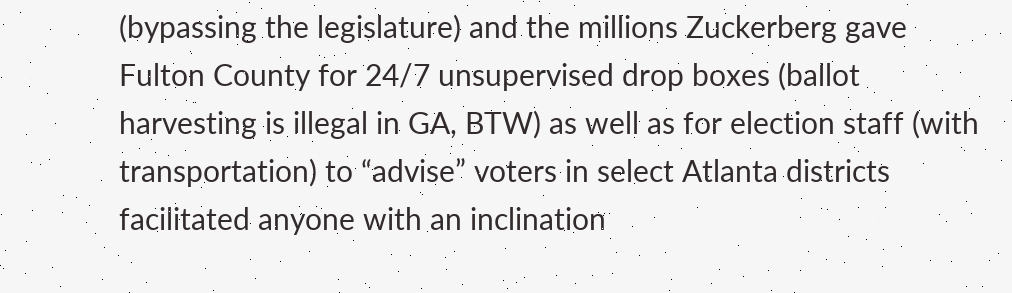(bypassing the legislature) and the millions Zuckerberg gave Fulton County for 24/7 unsupervised drop boxes (ballot harvesting is illegal in GA, BTW) as well as for election staff (with transportation) to “advise” voters in select Atlanta districts facilitated anyone with an inclination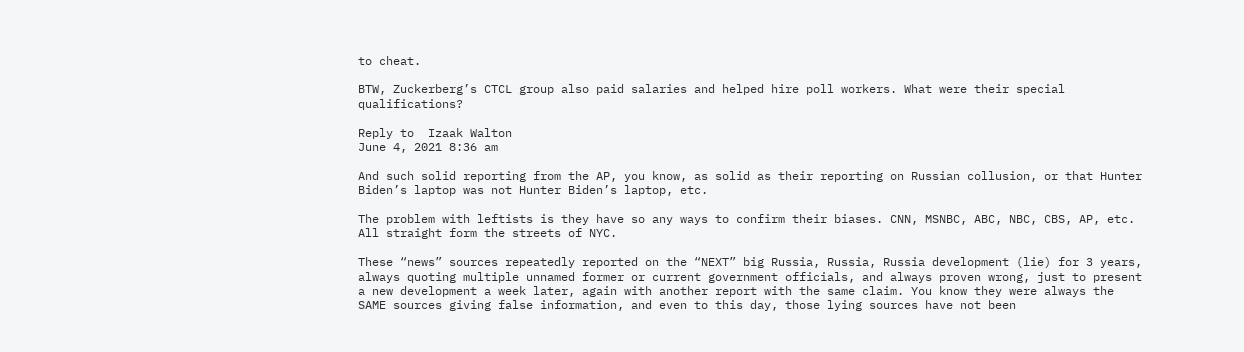to cheat.

BTW, Zuckerberg’s CTCL group also paid salaries and helped hire poll workers. What were their special qualifications?

Reply to  Izaak Walton
June 4, 2021 8:36 am

And such solid reporting from the AP, you know, as solid as their reporting on Russian collusion, or that Hunter Biden’s laptop was not Hunter Biden’s laptop, etc.

The problem with leftists is they have so any ways to confirm their biases. CNN, MSNBC, ABC, NBC, CBS, AP, etc. All straight form the streets of NYC.

These “news” sources repeatedly reported on the “NEXT” big Russia, Russia, Russia development (lie) for 3 years, always quoting multiple unnamed former or current government officials, and always proven wrong, just to present a new development a week later, again with another report with the same claim. You know they were always the SAME sources giving false information, and even to this day, those lying sources have not been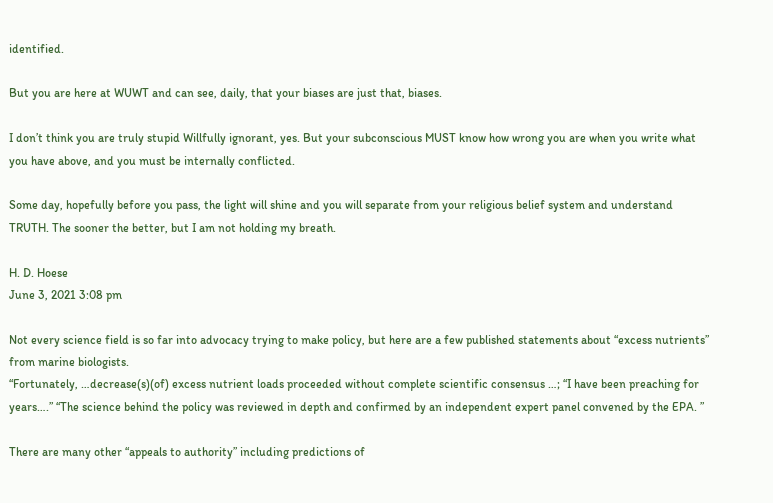identified.

But you are here at WUWT and can see, daily, that your biases are just that, biases.

I don’t think you are truly stupid Willfully ignorant, yes. But your subconscious MUST know how wrong you are when you write what you have above, and you must be internally conflicted.

Some day, hopefully before you pass, the light will shine and you will separate from your religious belief system and understand TRUTH. The sooner the better, but I am not holding my breath.

H. D. Hoese
June 3, 2021 3:08 pm

Not every science field is so far into advocacy trying to make policy, but here are a few published statements about “excess nutrients” from marine biologists.
“Fortunately, …decrease(s)(of) excess nutrient loads proceeded without complete scientific consensus …; “I have been preaching for years….” “The science behind the policy was reviewed in depth and confirmed by an independent expert panel convened by the EPA. ”

There are many other “appeals to authority” including predictions of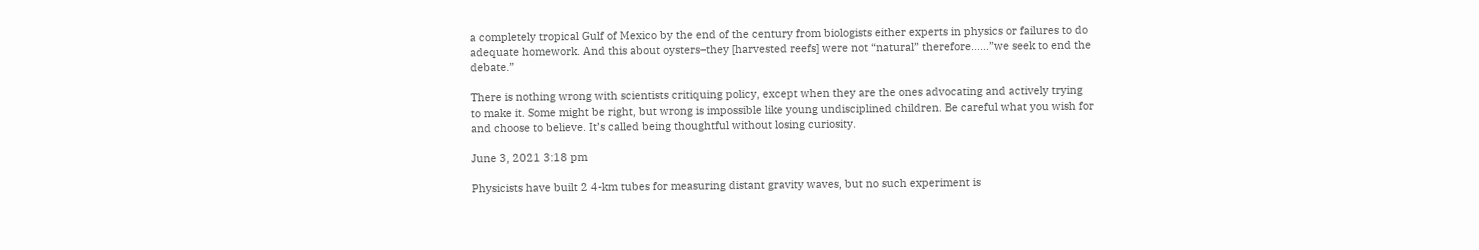a completely tropical Gulf of Mexico by the end of the century from biologists either experts in physics or failures to do adequate homework. And this about oysters–they [harvested reefs] were not “natural” therefore……”we seek to end the debate.”

There is nothing wrong with scientists critiquing policy, except when they are the ones advocating and actively trying to make it. Some might be right, but wrong is impossible like young undisciplined children. Be careful what you wish for and choose to believe. It’s called being thoughtful without losing curiosity.

June 3, 2021 3:18 pm

Physicists have built 2 4-km tubes for measuring distant gravity waves, but no such experiment is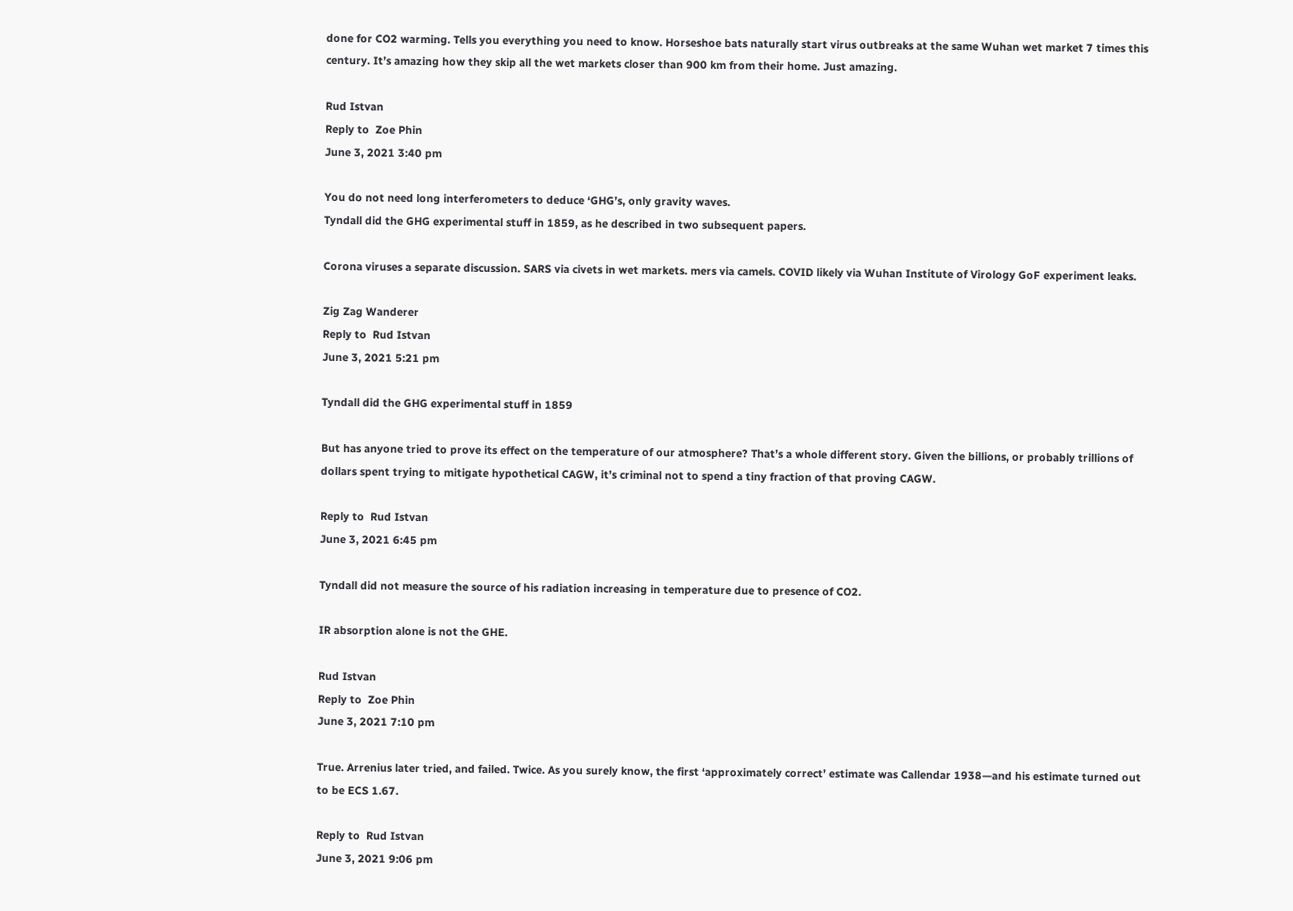done for CO2 warming. Tells you everything you need to know. Horseshoe bats naturally start virus outbreaks at the same Wuhan wet market 7 times this century. It’s amazing how they skip all the wet markets closer than 900 km from their home. Just amazing.

Rud Istvan
Reply to  Zoe Phin
June 3, 2021 3:40 pm

You do not need long interferometers to deduce ‘GHG’s, only gravity waves.
Tyndall did the GHG experimental stuff in 1859, as he described in two subsequent papers.

Corona viruses a separate discussion. SARS via civets in wet markets. mers via camels. COVID likely via Wuhan Institute of Virology GoF experiment leaks.

Zig Zag Wanderer
Reply to  Rud Istvan
June 3, 2021 5:21 pm

Tyndall did the GHG experimental stuff in 1859

But has anyone tried to prove its effect on the temperature of our atmosphere? That’s a whole different story. Given the billions, or probably trillions of dollars spent trying to mitigate hypothetical CAGW, it’s criminal not to spend a tiny fraction of that proving CAGW.

Reply to  Rud Istvan
June 3, 2021 6:45 pm

Tyndall did not measure the source of his radiation increasing in temperature due to presence of CO2.

IR absorption alone is not the GHE.

Rud Istvan
Reply to  Zoe Phin
June 3, 2021 7:10 pm

True. Arrenius later tried, and failed. Twice. As you surely know, the first ‘approximately correct’ estimate was Callendar 1938—and his estimate turned out to be ECS 1.67.

Reply to  Rud Istvan
June 3, 2021 9:06 pm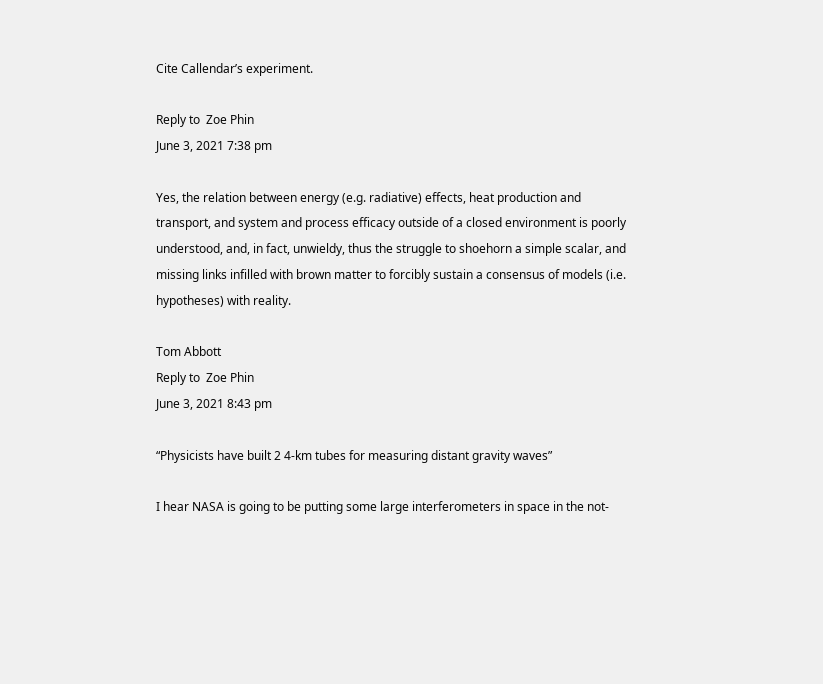Cite Callendar’s experiment.

Reply to  Zoe Phin
June 3, 2021 7:38 pm

Yes, the relation between energy (e.g. radiative) effects, heat production and transport, and system and process efficacy outside of a closed environment is poorly understood, and, in fact, unwieldy, thus the struggle to shoehorn a simple scalar, and missing links infilled with brown matter to forcibly sustain a consensus of models (i.e. hypotheses) with reality.

Tom Abbott
Reply to  Zoe Phin
June 3, 2021 8:43 pm

“Physicists have built 2 4-km tubes for measuring distant gravity waves”

I hear NASA is going to be putting some large interferometers in space in the not-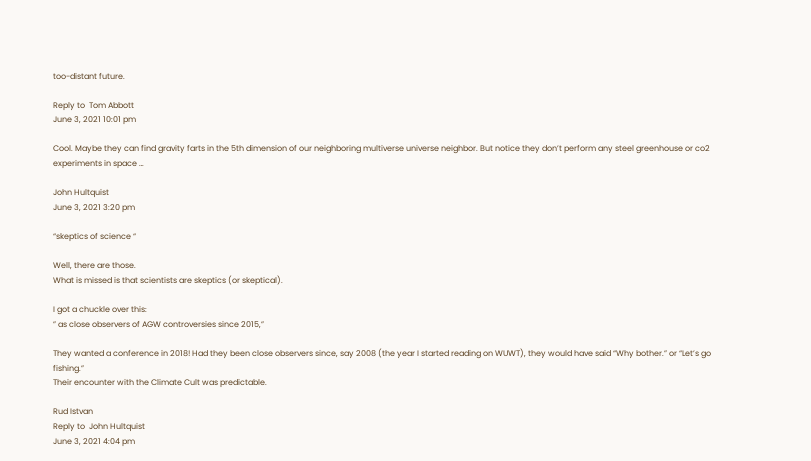too-distant future.

Reply to  Tom Abbott
June 3, 2021 10:01 pm

Cool. Maybe they can find gravity farts in the 5th dimension of our neighboring multiverse universe neighbor. But notice they don’t perform any steel greenhouse or co2 experiments in space …

John Hultquist
June 3, 2021 3:20 pm

“skeptics of science “

Well, there are those.
What is missed is that scientists are skeptics (or skeptical).

I got a chuckle over this:
” as close observers of AGW controversies since 2015,”

They wanted a conference in 2018! Had they been close observers since, say 2008 (the year I started reading on WUWT), they would have said “Why bother.” or “Let’s go fishing.”
Their encounter with the Climate Cult was predictable.

Rud Istvan
Reply to  John Hultquist
June 3, 2021 4:04 pm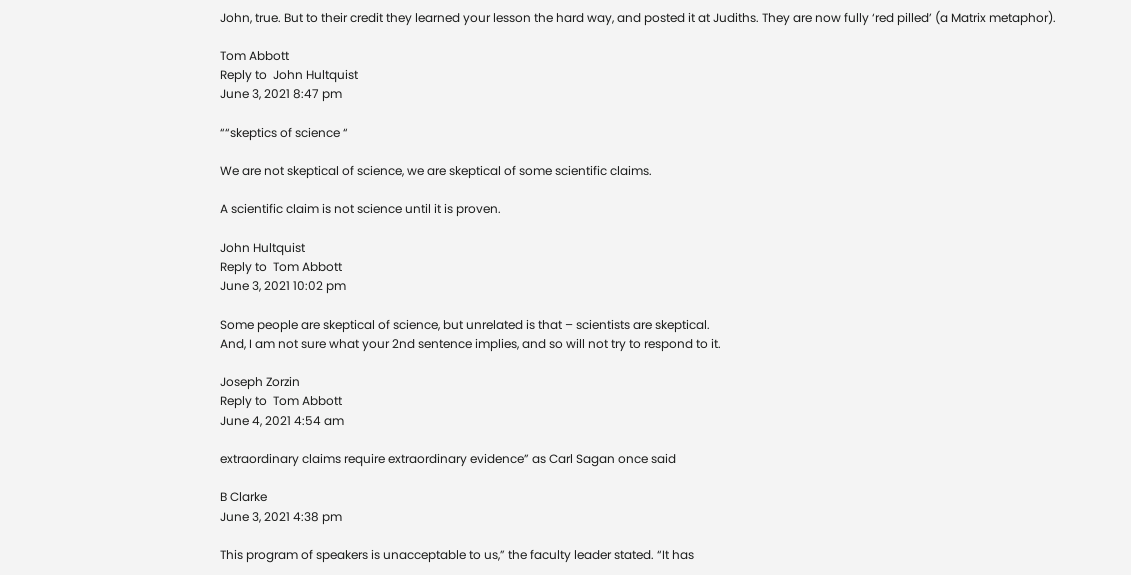John, true. But to their credit they learned your lesson the hard way, and posted it at Judiths. They are now fully ‘red pilled’ (a Matrix metaphor).

Tom Abbott
Reply to  John Hultquist
June 3, 2021 8:47 pm

““skeptics of science “

We are not skeptical of science, we are skeptical of some scientific claims.

A scientific claim is not science until it is proven.

John Hultquist
Reply to  Tom Abbott
June 3, 2021 10:02 pm

Some people are skeptical of science, but unrelated is that – scientists are skeptical.
And, I am not sure what your 2nd sentence implies, and so will not try to respond to it.

Joseph Zorzin
Reply to  Tom Abbott
June 4, 2021 4:54 am

extraordinary claims require extraordinary evidence” as Carl Sagan once said

B Clarke
June 3, 2021 4:38 pm

This program of speakers is unacceptable to us,” the faculty leader stated. “It has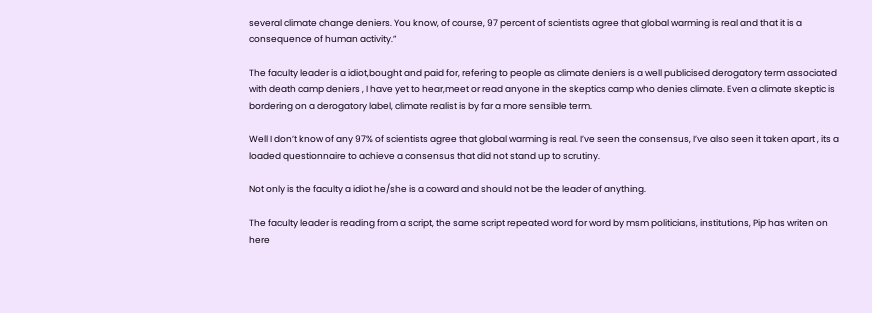several climate change deniers. You know, of course, 97 percent of scientists agree that global warming is real and that it is a consequence of human activity.”

The faculty leader is a idiot,bought and paid for, refering to people as climate deniers is a well publicised derogatory term associated with death camp deniers , I have yet to hear,meet or read anyone in the skeptics camp who denies climate. Even a climate skeptic is bordering on a derogatory label, climate realist is by far a more sensible term.

Well I don’t know of any 97% of scientists agree that global warming is real. I’ve seen the consensus, I’ve also seen it taken apart , its a loaded questionnaire to achieve a consensus that did not stand up to scrutiny.

Not only is the faculty a idiot he/she is a coward and should not be the leader of anything.

The faculty leader is reading from a script, the same script repeated word for word by msm politicians, institutions, Pip has writen on here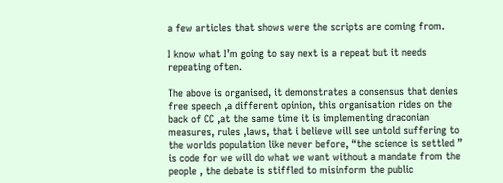a few articles that shows were the scripts are coming from.

I know what I’m going to say next is a repeat but it needs repeating often.

The above is organised, it demonstrates a consensus that denies free speech ,a different opinion, this organisation rides on the back of CC ,at the same time it is implementing draconian measures, rules ,laws, that i believe will see untold suffering to the worlds population like never before, “the science is settled ” is code for we will do what we want without a mandate from the people , the debate is stiffled to misinform the public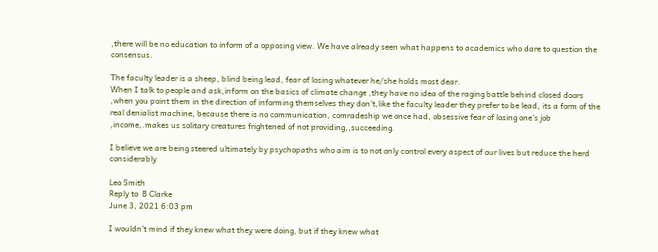,there will be no education to inform of a opposing view. We have already seen what happens to academics who dare to question the consensus.

The faculty leader is a sheep, blind being lead, fear of losing whatever he/she holds most dear.
When I talk to people and ask,inform on the basics of climate change ,they have no idea of the raging battle behind closed doors ,when you point them in the direction of informing themselves they don’t,like the faculty leader they prefer to be lead, its a form of the real denialist machine, because there is no communication, comradeship we once had, obsessive fear of losing one’s job ,income,.makes us solitary creatures frightened of not providing,,succeeding.

I believe we are being steered ultimately by psychopaths who aim is to not only control every aspect of our lives but reduce the herd considerably

Leo Smith
Reply to  B Clarke
June 3, 2021 6:03 pm

I wouldn’t mind if they knew what they were doing, but if they knew what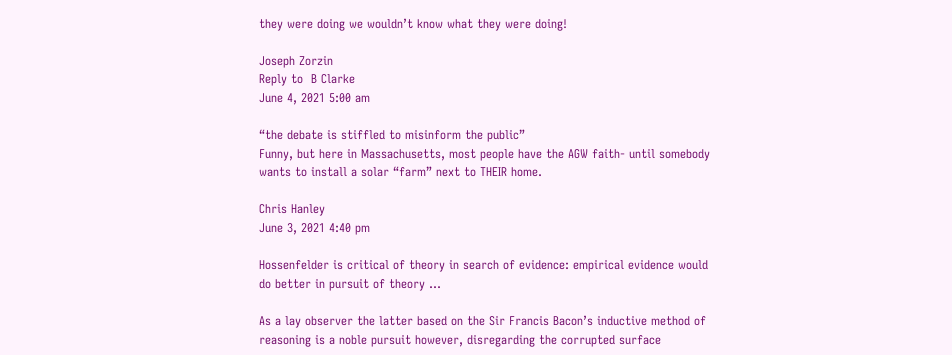they were doing we wouldn’t know what they were doing!

Joseph Zorzin
Reply to  B Clarke
June 4, 2021 5:00 am

“the debate is stiffled to misinform the public”
Funny, but here in Massachusetts, most people have the AGW faith- until somebody wants to install a solar “farm” next to THEIR home.

Chris Hanley
June 3, 2021 4:40 pm

Hossenfelder is critical of theory in search of evidence: empirical evidence would do better in pursuit of theory …

As a lay observer the latter based on the Sir Francis Bacon’s inductive method of reasoning is a noble pursuit however, disregarding the corrupted surface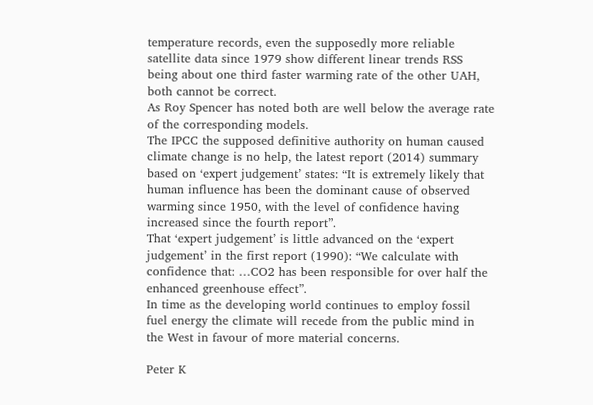temperature records, even the supposedly more reliable satellite data since 1979 show different linear trends RSS being about one third faster warming rate of the other UAH, both cannot be correct.
As Roy Spencer has noted both are well below the average rate of the corresponding models.
The IPCC the supposed definitive authority on human caused climate change is no help, the latest report (2014) summary based on ‘expert judgement’ states: “It is extremely likely that human influence has been the dominant cause of observed warming since 1950, with the level of confidence having increased since the fourth report”.
That ‘expert judgement’ is little advanced on the ‘expert judgement’ in the first report (1990): “We calculate with confidence that: …CO2 has been responsible for over half the enhanced greenhouse effect”.
In time as the developing world continues to employ fossil fuel energy the climate will recede from the public mind in the West in favour of more material concerns.

Peter K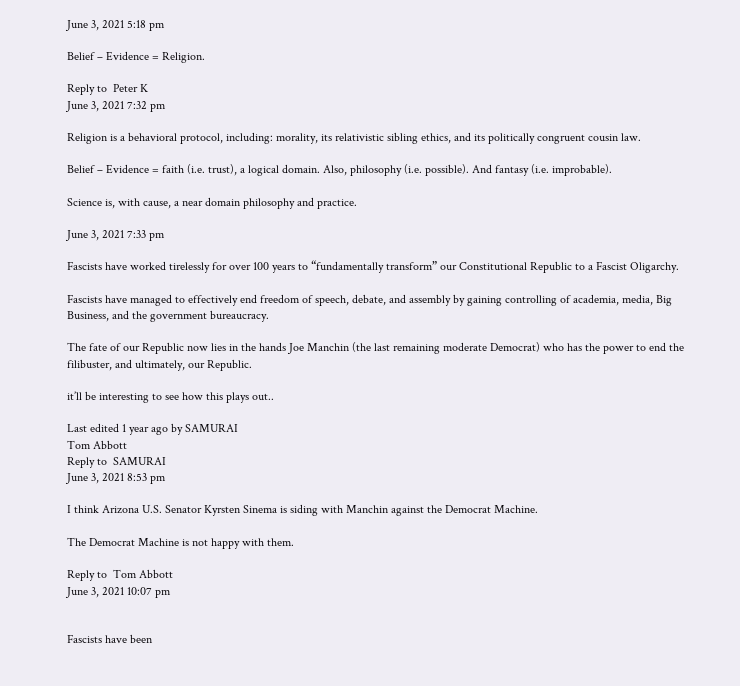June 3, 2021 5:18 pm

Belief – Evidence = Religion.

Reply to  Peter K
June 3, 2021 7:32 pm

Religion is a behavioral protocol, including: morality, its relativistic sibling ethics, and its politically congruent cousin law.

Belief – Evidence = faith (i.e. trust), a logical domain. Also, philosophy (i.e. possible). And fantasy (i.e. improbable).

Science is, with cause, a near domain philosophy and practice.

June 3, 2021 7:33 pm

Fascists have worked tirelessly for over 100 years to “fundamentally transform” our Constitutional Republic to a Fascist Oligarchy.

Fascists have managed to effectively end freedom of speech, debate, and assembly by gaining controlling of academia, media, Big Business, and the government bureaucracy.

The fate of our Republic now lies in the hands Joe Manchin (the last remaining moderate Democrat) who has the power to end the filibuster, and ultimately, our Republic.

it’ll be interesting to see how this plays out..

Last edited 1 year ago by SAMURAI
Tom Abbott
Reply to  SAMURAI
June 3, 2021 8:53 pm

I think Arizona U.S. Senator Kyrsten Sinema is siding with Manchin against the Democrat Machine.

The Democrat Machine is not happy with them.

Reply to  Tom Abbott
June 3, 2021 10:07 pm


Fascists have been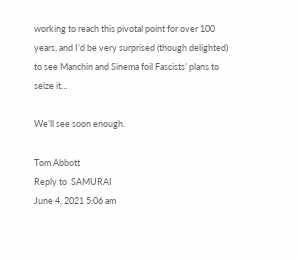working to reach this pivotal point for over 100 years, and I’d be very surprised (though delighted) to see Manchin and Sinema foil Fascists’ plans to seize it…

We’ll see soon enough.

Tom Abbott
Reply to  SAMURAI
June 4, 2021 5:06 am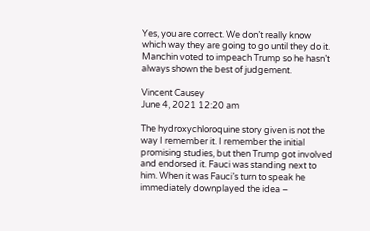Yes, you are correct. We don’t really know which way they are going to go until they do it. Manchin voted to impeach Trump so he hasn’t always shown the best of judgement.

Vincent Causey
June 4, 2021 12:20 am

The hydroxychloroquine story given is not the way I remember it. I remember the initial promising studies, but then Trump got involved and endorsed it. Fauci was standing next to him. When it was Fauci’s turn to speak he immediately downplayed the idea –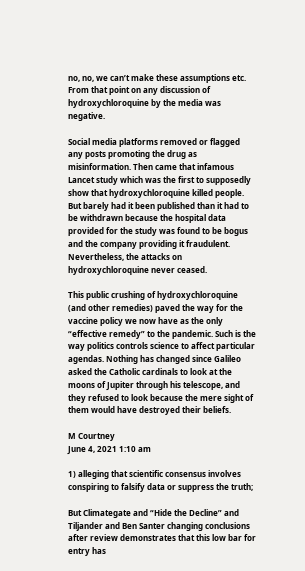no, no, we can’t make these assumptions etc. From that point on any discussion of hydroxychloroquine by the media was negative.

Social media platforms removed or flagged any posts promoting the drug as misinformation. Then came that infamous Lancet study which was the first to supposedly show that hydroxychloroquine killed people. But barely had it been published than it had to be withdrawn because the hospital data provided for the study was found to be bogus and the company providing it fraudulent. Nevertheless, the attacks on hydroxychloroquine never ceased.

This public crushing of hydroxychloroquine (and other remedies) paved the way for the vaccine policy we now have as the only “effective remedy” to the pandemic. Such is the way politics controls science to affect particular agendas. Nothing has changed since Galileo asked the Catholic cardinals to look at the moons of Jupiter through his telescope, and they refused to look because the mere sight of them would have destroyed their beliefs.

M Courtney
June 4, 2021 1:10 am

1) alleging that scientific consensus involves conspiring to falsify data or suppress the truth;

But Climategate and “Hide the Decline” and Tiljander and Ben Santer changing conclusions after review demonstrates that this low bar for entry has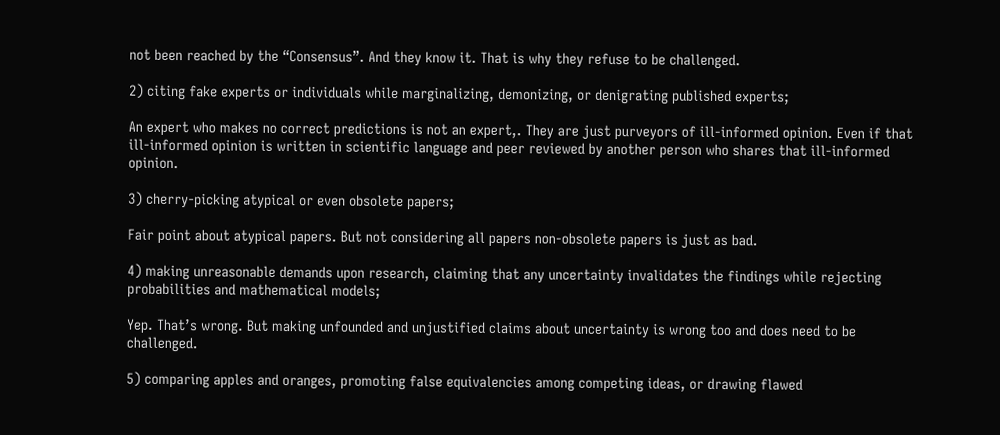not been reached by the “Consensus”. And they know it. That is why they refuse to be challenged.

2) citing fake experts or individuals while marginalizing, demonizing, or denigrating published experts;

An expert who makes no correct predictions is not an expert,. They are just purveyors of ill-informed opinion. Even if that ill-informed opinion is written in scientific language and peer reviewed by another person who shares that ill-informed opinion.

3) cherry-picking atypical or even obsolete papers;

Fair point about atypical papers. But not considering all papers non-obsolete papers is just as bad.

4) making unreasonable demands upon research, claiming that any uncertainty invalidates the findings while rejecting probabilities and mathematical models;

Yep. That’s wrong. But making unfounded and unjustified claims about uncertainty is wrong too and does need to be challenged.

5) comparing apples and oranges, promoting false equivalencies among competing ideas, or drawing flawed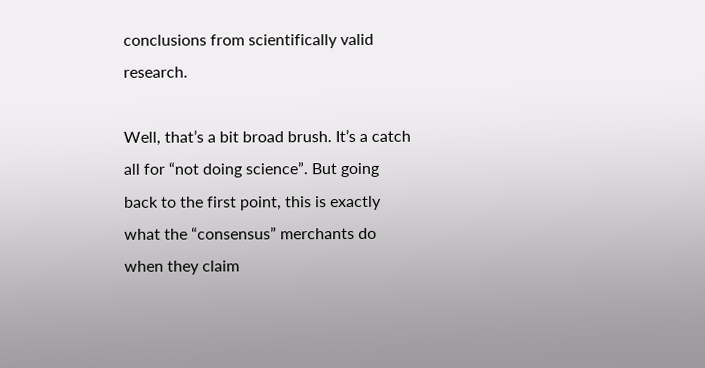conclusions from scientifically valid research.

Well, that’s a bit broad brush. It’s a catch all for “not doing science”. But going back to the first point, this is exactly what the “consensus” merchants do when they claim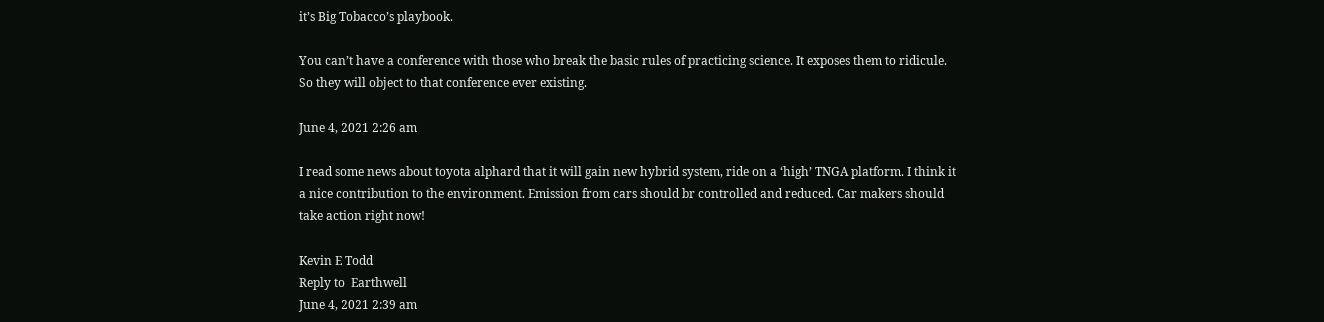it’s Big Tobacco’s playbook.

You can’t have a conference with those who break the basic rules of practicing science. It exposes them to ridicule.
So they will object to that conference ever existing.

June 4, 2021 2:26 am

I read some news about toyota alphard that it will gain new hybrid system, ride on a ‘high’ TNGA platform. I think it a nice contribution to the environment. Emission from cars should br controlled and reduced. Car makers should take action right now!

Kevin E Todd
Reply to  Earthwell
June 4, 2021 2:39 am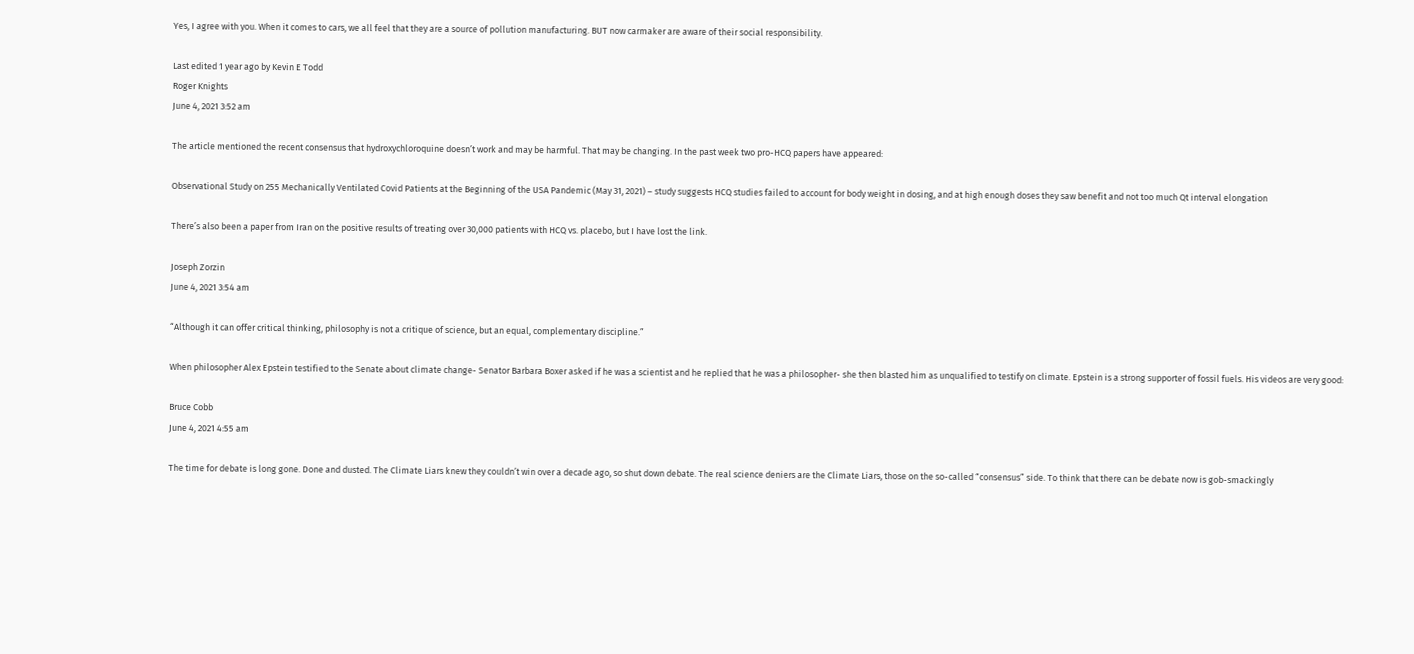Yes, I agree with you. When it comes to cars, we all feel that they are a source of pollution manufacturing. BUT now carmaker are aware of their social responsibility.

Last edited 1 year ago by Kevin E Todd
Roger Knights
June 4, 2021 3:52 am

The article mentioned the recent consensus that hydroxychloroquine doesn’t work and may be harmful. That may be changing. In the past week two pro-HCQ papers have appeared:

Observational Study on 255 Mechanically Ventilated Covid Patients at the Beginning of the USA Pandemic (May 31, 2021) – study suggests HCQ studies failed to account for body weight in dosing, and at high enough doses they saw benefit and not too much Qt interval elongation

There’s also been a paper from Iran on the positive results of treating over 30,000 patients with HCQ vs. placebo, but I have lost the link.

Joseph Zorzin
June 4, 2021 3:54 am

“Although it can offer critical thinking, philosophy is not a critique of science, but an equal, complementary discipline.”

When philosopher Alex Epstein testified to the Senate about climate change- Senator Barbara Boxer asked if he was a scientist and he replied that he was a philosopher- she then blasted him as unqualified to testify on climate. Epstein is a strong supporter of fossil fuels. His videos are very good:

Bruce Cobb
June 4, 2021 4:55 am

The time for debate is long gone. Done and dusted. The Climate Liars knew they couldn’t win over a decade ago, so shut down debate. The real science deniers are the Climate Liars, those on the so-called “consensus” side. To think that there can be debate now is gob-smackingly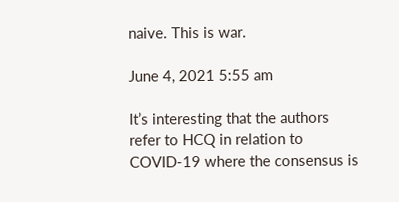naive. This is war.

June 4, 2021 5:55 am

It’s interesting that the authors refer to HCQ in relation to COVID-19 where the consensus is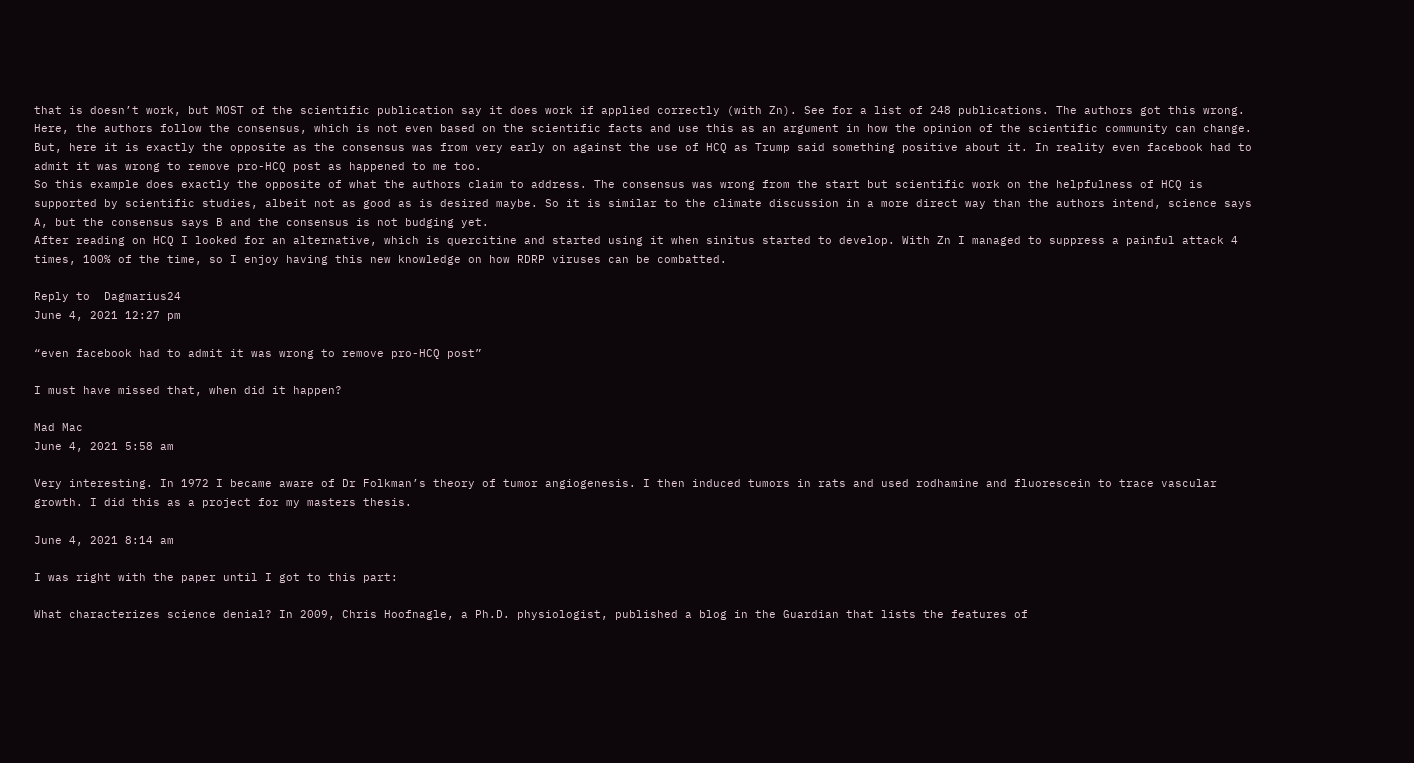that is doesn’t work, but MOST of the scientific publication say it does work if applied correctly (with Zn). See for a list of 248 publications. The authors got this wrong.
Here, the authors follow the consensus, which is not even based on the scientific facts and use this as an argument in how the opinion of the scientific community can change. But, here it is exactly the opposite as the consensus was from very early on against the use of HCQ as Trump said something positive about it. In reality even facebook had to admit it was wrong to remove pro-HCQ post as happened to me too.
So this example does exactly the opposite of what the authors claim to address. The consensus was wrong from the start but scientific work on the helpfulness of HCQ is supported by scientific studies, albeit not as good as is desired maybe. So it is similar to the climate discussion in a more direct way than the authors intend, science says A, but the consensus says B and the consensus is not budging yet.
After reading on HCQ I looked for an alternative, which is quercitine and started using it when sinitus started to develop. With Zn I managed to suppress a painful attack 4 times, 100% of the time, so I enjoy having this new knowledge on how RDRP viruses can be combatted.

Reply to  Dagmarius24
June 4, 2021 12:27 pm

“even facebook had to admit it was wrong to remove pro-HCQ post”

I must have missed that, when did it happen?

Mad Mac
June 4, 2021 5:58 am

Very interesting. In 1972 I became aware of Dr Folkman’s theory of tumor angiogenesis. I then induced tumors in rats and used rodhamine and fluorescein to trace vascular growth. I did this as a project for my masters thesis.

June 4, 2021 8:14 am

I was right with the paper until I got to this part:

What characterizes science denial? In 2009, Chris Hoofnagle, a Ph.D. physiologist, published a blog in the Guardian that lists the features of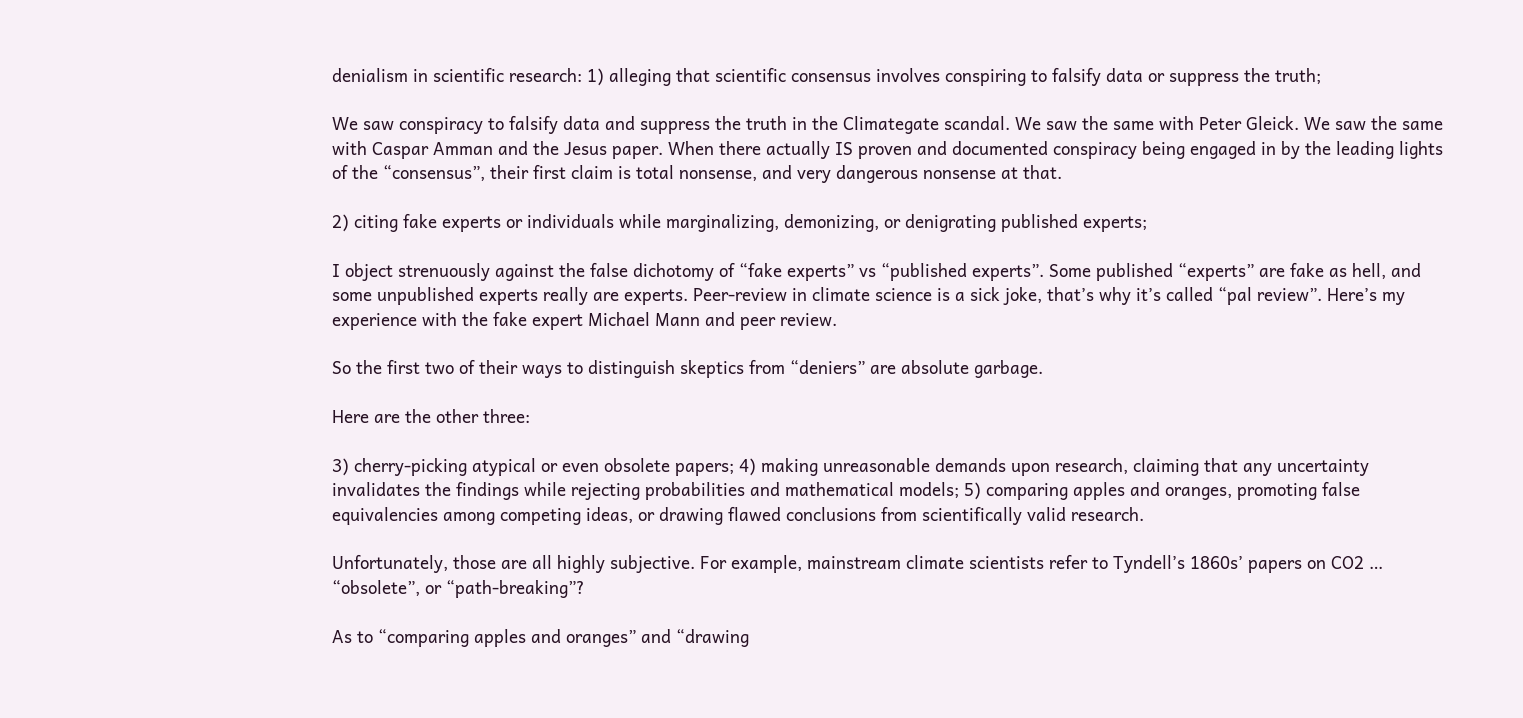denialism in scientific research: 1) alleging that scientific consensus involves conspiring to falsify data or suppress the truth;

We saw conspiracy to falsify data and suppress the truth in the Climategate scandal. We saw the same with Peter Gleick. We saw the same with Caspar Amman and the Jesus paper. When there actually IS proven and documented conspiracy being engaged in by the leading lights of the “consensus”, their first claim is total nonsense, and very dangerous nonsense at that.

2) citing fake experts or individuals while marginalizing, demonizing, or denigrating published experts;

I object strenuously against the false dichotomy of “fake experts” vs “published experts”. Some published “experts” are fake as hell, and some unpublished experts really are experts. Peer-review in climate science is a sick joke, that’s why it’s called “pal review”. Here’s my experience with the fake expert Michael Mann and peer review.

So the first two of their ways to distinguish skeptics from “deniers” are absolute garbage.

Here are the other three:

3) cherry-picking atypical or even obsolete papers; 4) making unreasonable demands upon research, claiming that any uncertainty invalidates the findings while rejecting probabilities and mathematical models; 5) comparing apples and oranges, promoting false equivalencies among competing ideas, or drawing flawed conclusions from scientifically valid research.

Unfortunately, those are all highly subjective. For example, mainstream climate scientists refer to Tyndell’s 1860s’ papers on CO2 … “obsolete”, or “path-breaking”?

As to “comparing apples and oranges” and “drawing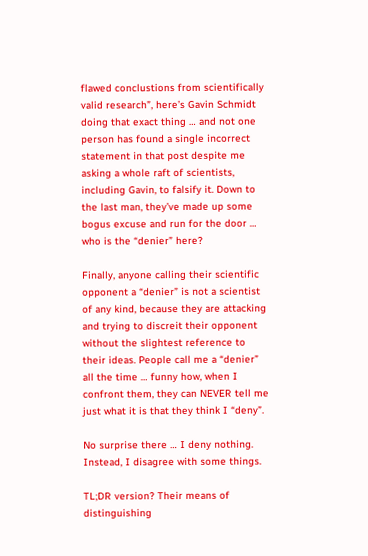flawed conclustions from scientifically valid research”, here’s Gavin Schmidt doing that exact thing … and not one person has found a single incorrect statement in that post despite me asking a whole raft of scientists, including Gavin, to falsify it. Down to the last man, they’ve made up some bogus excuse and run for the door … who is the “denier” here?

Finally, anyone calling their scientific opponent a “denier” is not a scientist of any kind, because they are attacking and trying to discreit their opponent without the slightest reference to their ideas. People call me a “denier” all the time … funny how, when I confront them, they can NEVER tell me just what it is that they think I “deny”.

No surprise there … I deny nothing. Instead, I disagree with some things.

TL;DR version? Their means of distinguishing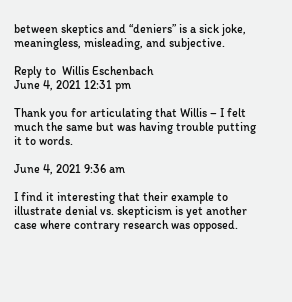between skeptics and “deniers” is a sick joke, meaningless, misleading, and subjective.

Reply to  Willis Eschenbach
June 4, 2021 12:31 pm

Thank you for articulating that Willis – I felt much the same but was having trouble putting it to words.

June 4, 2021 9:36 am

I find it interesting that their example to illustrate denial vs. skepticism is yet another case where contrary research was opposed.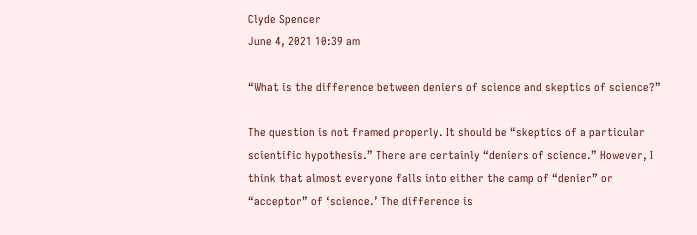Clyde Spencer
June 4, 2021 10:39 am

“What is the difference between deniers of science and skeptics of science?”

The question is not framed properly. It should be “skeptics of a particular scientific hypothesis.” There are certainly “deniers of science.” However, I think that almost everyone falls into either the camp of “denier” or “acceptor” of ‘science.’ The difference is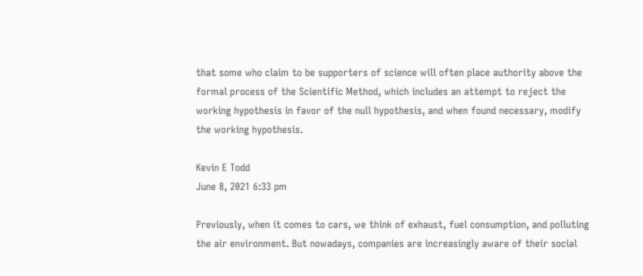that some who claim to be supporters of science will often place authority above the formal process of the Scientific Method, which includes an attempt to reject the working hypothesis in favor of the null hypothesis, and when found necessary, modify the working hypothesis.

Kevin E Todd
June 8, 2021 6:33 pm

Previously, when it comes to cars, we think of exhaust, fuel consumption, and polluting the air environment. But nowadays, companies are increasingly aware of their social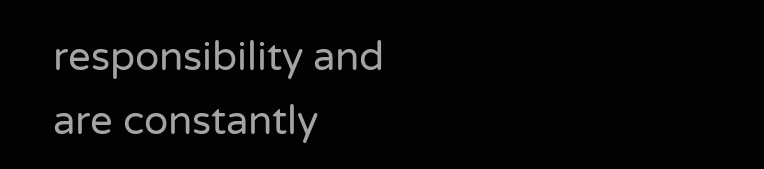responsibility and are constantly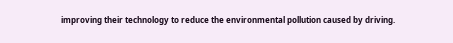improving their technology to reduce the environmental pollution caused by driving.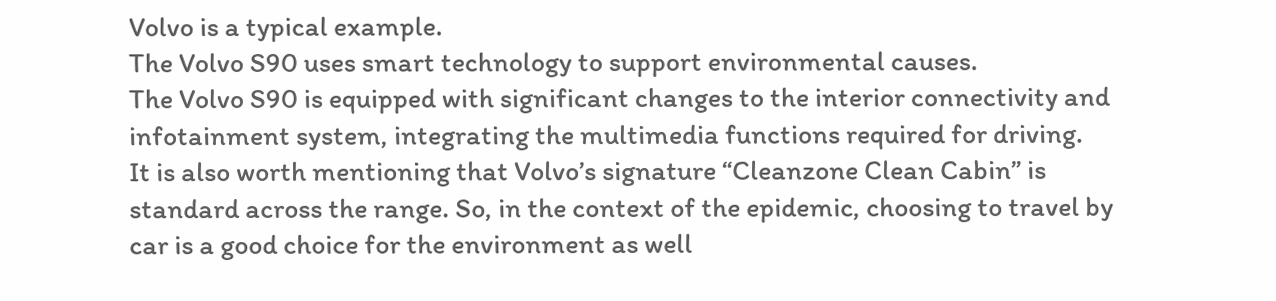Volvo is a typical example.
The Volvo S90 uses smart technology to support environmental causes.
The Volvo S90 is equipped with significant changes to the interior connectivity and infotainment system, integrating the multimedia functions required for driving.
It is also worth mentioning that Volvo’s signature “Cleanzone Clean Cabin” is standard across the range. So, in the context of the epidemic, choosing to travel by car is a good choice for the environment as well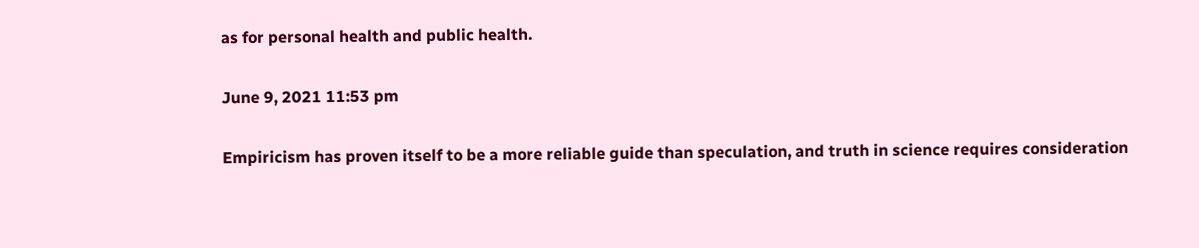as for personal health and public health.

June 9, 2021 11:53 pm

Empiricism has proven itself to be a more reliable guide than speculation, and truth in science requires consideration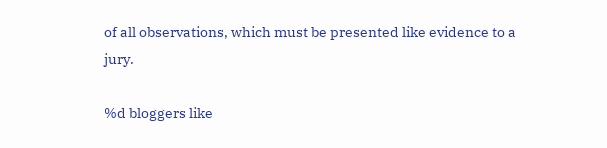of all observations, which must be presented like evidence to a jury.

%d bloggers like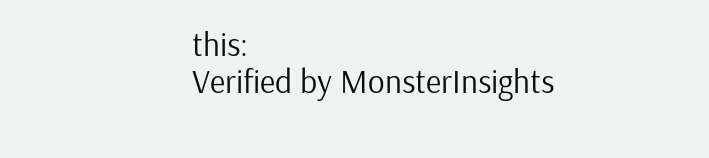this:
Verified by MonsterInsights